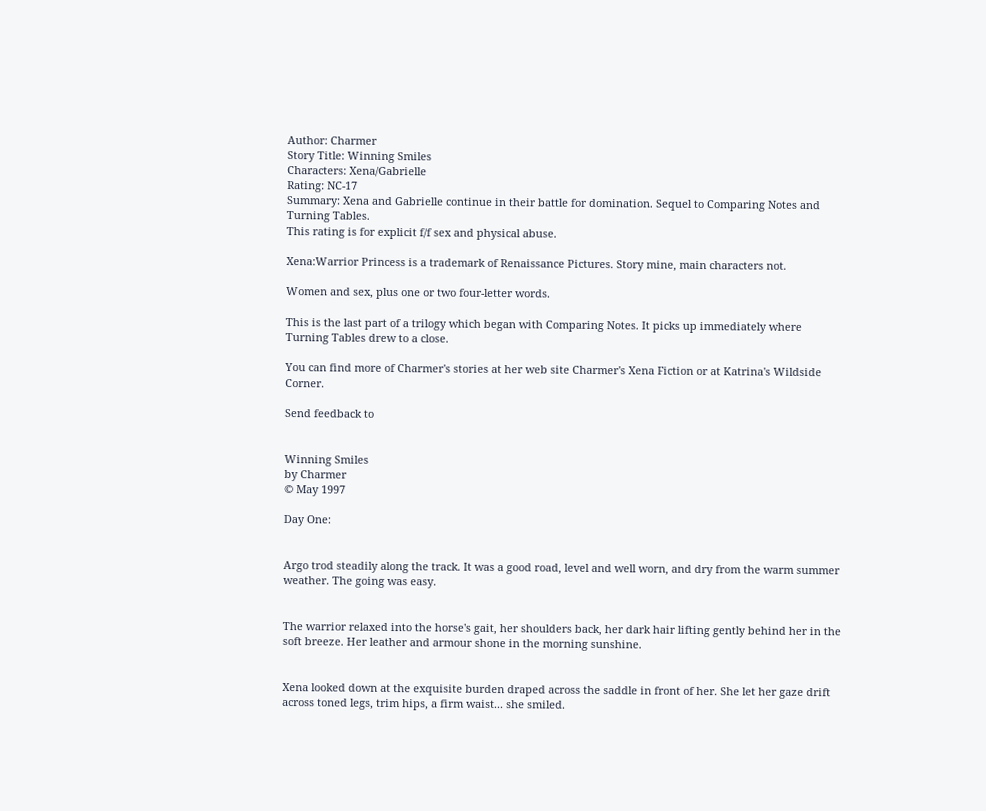Author: Charmer
Story Title: Winning Smiles
Characters: Xena/Gabrielle
Rating: NC-17
Summary: Xena and Gabrielle continue in their battle for domination. Sequel to Comparing Notes and Turning Tables.
This rating is for explicit f/f sex and physical abuse.

Xena:Warrior Princess is a trademark of Renaissance Pictures. Story mine, main characters not.

Women and sex, plus one or two four-letter words.

This is the last part of a trilogy which began with Comparing Notes. It picks up immediately where Turning Tables drew to a close.

You can find more of Charmer's stories at her web site Charmer's Xena Fiction or at Katrina's Wildside Corner.

Send feedback to


Winning Smiles
by Charmer
© May 1997

Day One:


Argo trod steadily along the track. It was a good road, level and well worn, and dry from the warm summer weather. The going was easy.


The warrior relaxed into the horse's gait, her shoulders back, her dark hair lifting gently behind her in the soft breeze. Her leather and armour shone in the morning sunshine.


Xena looked down at the exquisite burden draped across the saddle in front of her. She let her gaze drift across toned legs, trim hips, a firm waist... she smiled.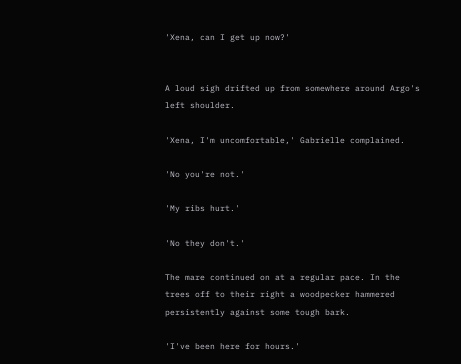'Xena, can I get up now?'


A loud sigh drifted up from somewhere around Argo's left shoulder.

'Xena, I'm uncomfortable,' Gabrielle complained.

'No you're not.'

'My ribs hurt.'

'No they don't.'

The mare continued on at a regular pace. In the trees off to their right a woodpecker hammered persistently against some tough bark.

'I've been here for hours.'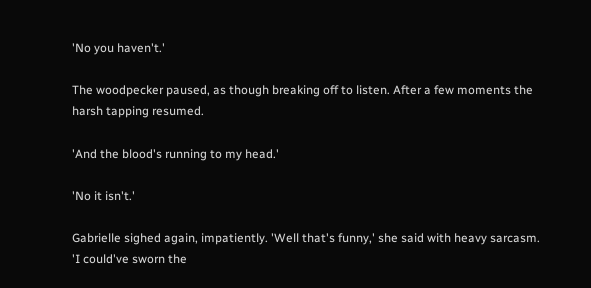'No you haven't.'

The woodpecker paused, as though breaking off to listen. After a few moments the harsh tapping resumed.

'And the blood's running to my head.'

'No it isn't.'

Gabrielle sighed again, impatiently. 'Well that's funny,' she said with heavy sarcasm. 'I could've sworn the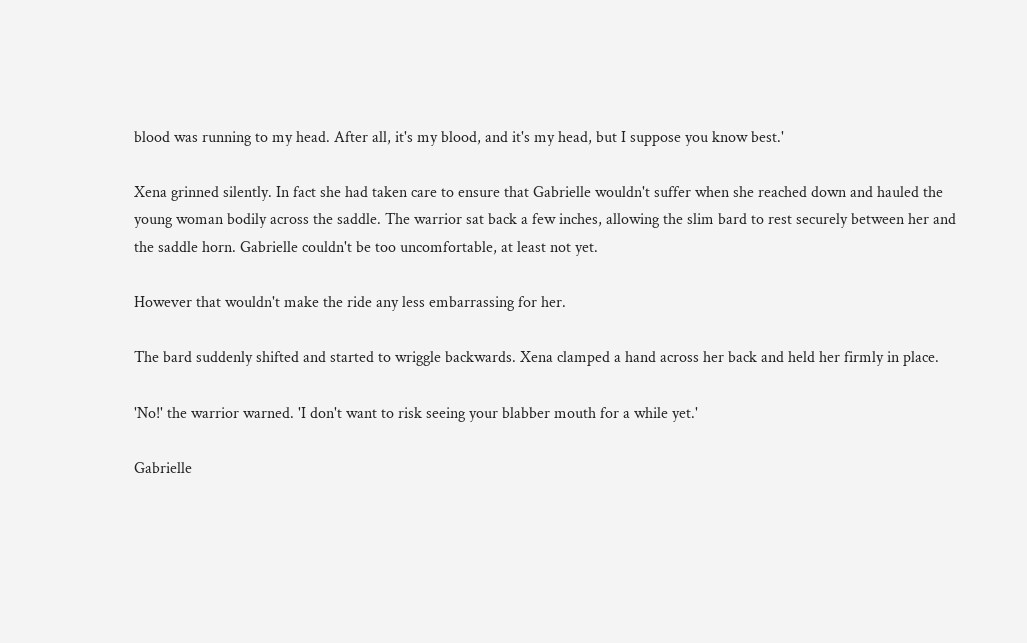blood was running to my head. After all, it's my blood, and it's my head, but I suppose you know best.'

Xena grinned silently. In fact she had taken care to ensure that Gabrielle wouldn't suffer when she reached down and hauled the young woman bodily across the saddle. The warrior sat back a few inches, allowing the slim bard to rest securely between her and the saddle horn. Gabrielle couldn't be too uncomfortable, at least not yet.

However that wouldn't make the ride any less embarrassing for her.

The bard suddenly shifted and started to wriggle backwards. Xena clamped a hand across her back and held her firmly in place.

'No!' the warrior warned. 'I don't want to risk seeing your blabber mouth for a while yet.'

Gabrielle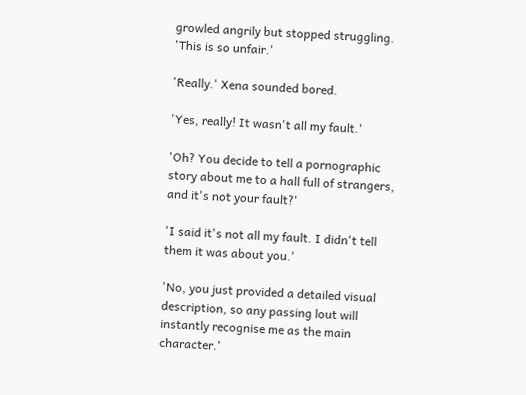growled angrily but stopped struggling. 'This is so unfair.'

'Really.' Xena sounded bored.

'Yes, really! It wasn't all my fault.'

'Oh? You decide to tell a pornographic story about me to a hall full of strangers, and it's not your fault?'

'I said it's not all my fault. I didn't tell them it was about you.'

'No, you just provided a detailed visual description, so any passing lout will instantly recognise me as the main character.'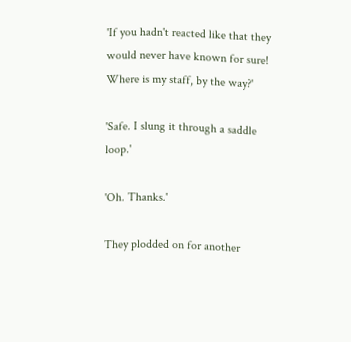'If you hadn't reacted like that they would never have known for sure! Where is my staff, by the way?'

'Safe. I slung it through a saddle loop.'

'Oh. Thanks.'

They plodded on for another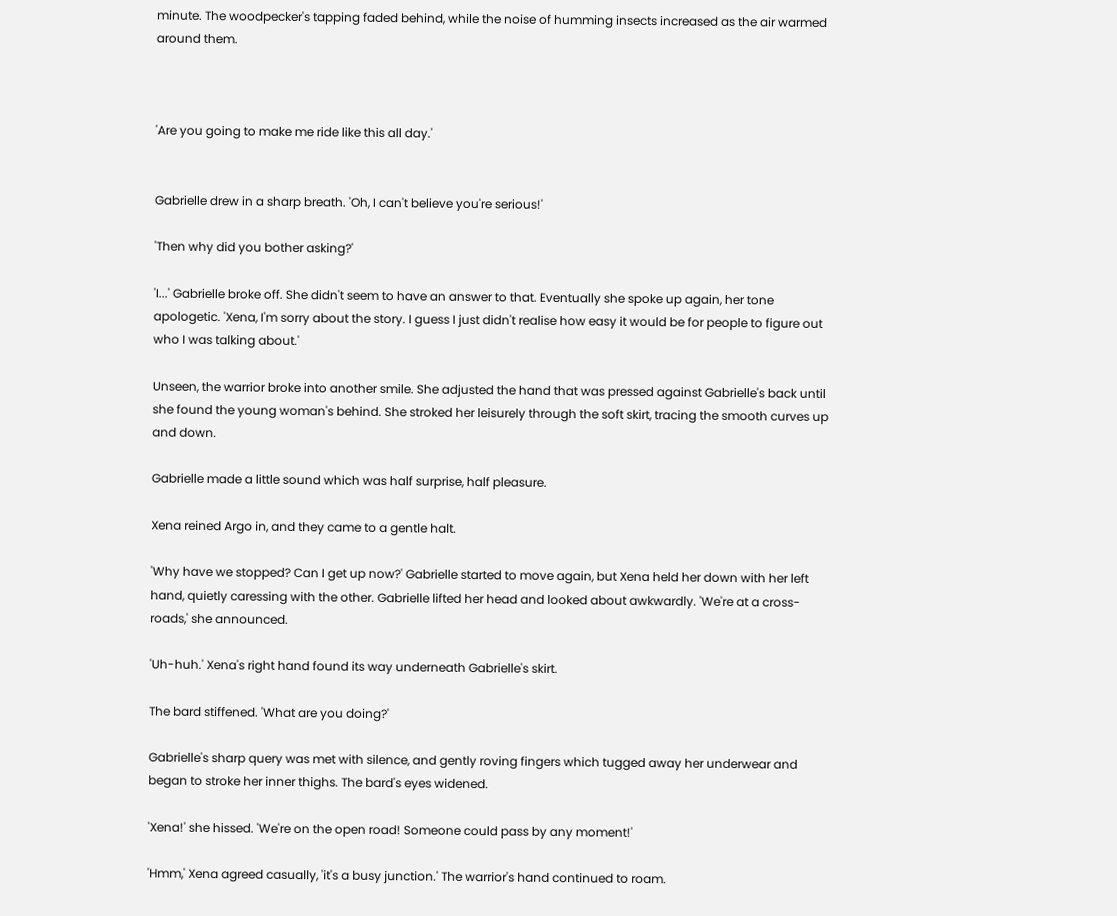minute. The woodpecker's tapping faded behind, while the noise of humming insects increased as the air warmed around them.



'Are you going to make me ride like this all day.'


Gabrielle drew in a sharp breath. 'Oh, I can't believe you're serious!'

'Then why did you bother asking?'

'I...' Gabrielle broke off. She didn't seem to have an answer to that. Eventually she spoke up again, her tone apologetic. 'Xena, I'm sorry about the story. I guess I just didn't realise how easy it would be for people to figure out who I was talking about.'

Unseen, the warrior broke into another smile. She adjusted the hand that was pressed against Gabrielle's back until she found the young woman's behind. She stroked her leisurely through the soft skirt, tracing the smooth curves up and down.

Gabrielle made a little sound which was half surprise, half pleasure.

Xena reined Argo in, and they came to a gentle halt.

'Why have we stopped? Can I get up now?' Gabrielle started to move again, but Xena held her down with her left hand, quietly caressing with the other. Gabrielle lifted her head and looked about awkwardly. 'We're at a cross-roads,' she announced.

'Uh-huh.' Xena's right hand found its way underneath Gabrielle's skirt.

The bard stiffened. 'What are you doing?'

Gabrielle's sharp query was met with silence, and gently roving fingers which tugged away her underwear and began to stroke her inner thighs. The bard's eyes widened.

'Xena!' she hissed. 'We're on the open road! Someone could pass by any moment!'

'Hmm,' Xena agreed casually, 'it's a busy junction.' The warrior's hand continued to roam.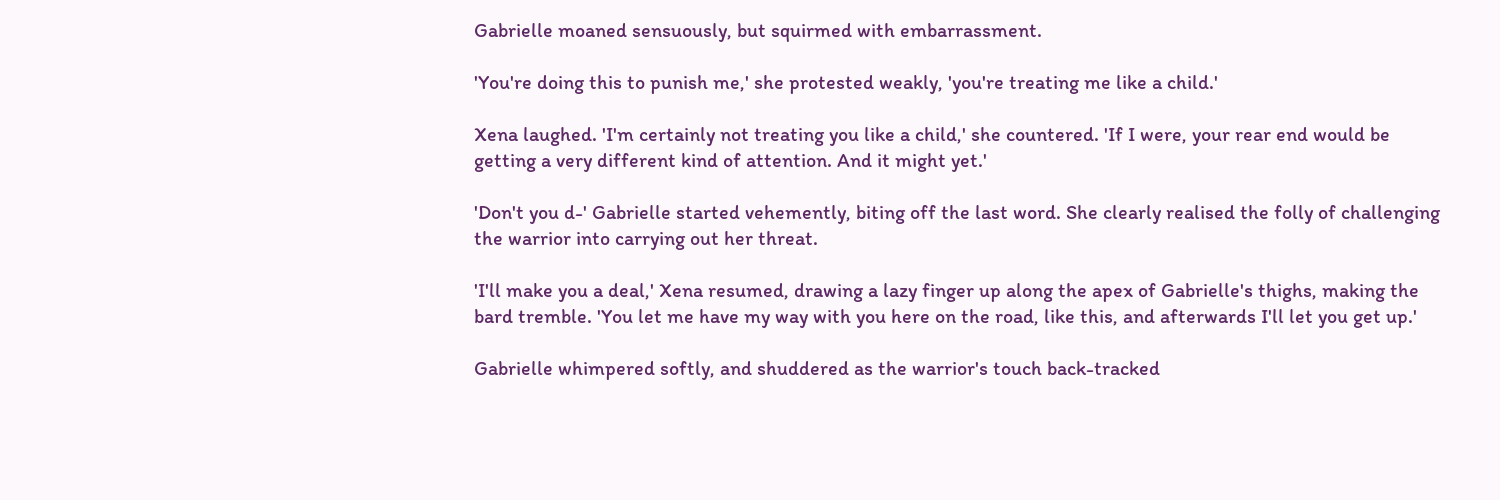Gabrielle moaned sensuously, but squirmed with embarrassment.

'You're doing this to punish me,' she protested weakly, 'you're treating me like a child.'

Xena laughed. 'I'm certainly not treating you like a child,' she countered. 'If I were, your rear end would be getting a very different kind of attention. And it might yet.'

'Don't you d-' Gabrielle started vehemently, biting off the last word. She clearly realised the folly of challenging the warrior into carrying out her threat.

'I'll make you a deal,' Xena resumed, drawing a lazy finger up along the apex of Gabrielle's thighs, making the bard tremble. 'You let me have my way with you here on the road, like this, and afterwards I'll let you get up.'

Gabrielle whimpered softly, and shuddered as the warrior's touch back-tracked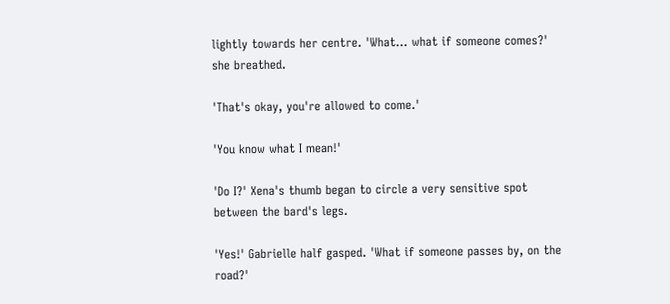lightly towards her centre. 'What... what if someone comes?' she breathed.

'That's okay, you're allowed to come.'

'You know what I mean!'

'Do I?' Xena's thumb began to circle a very sensitive spot between the bard's legs.

'Yes!' Gabrielle half gasped. 'What if someone passes by, on the road?'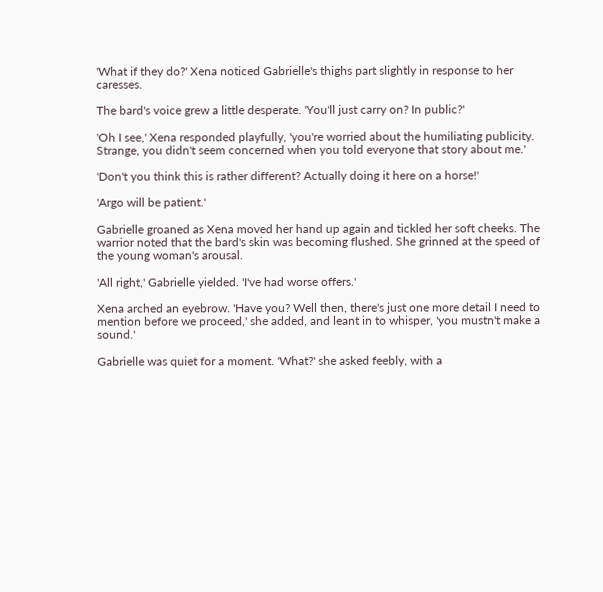'What if they do?' Xena noticed Gabrielle's thighs part slightly in response to her caresses.

The bard's voice grew a little desperate. 'You'll just carry on? In public?'

'Oh I see,' Xena responded playfully, 'you're worried about the humiliating publicity. Strange, you didn't seem concerned when you told everyone that story about me.'

'Don't you think this is rather different? Actually doing it here on a horse!'

'Argo will be patient.'

Gabrielle groaned as Xena moved her hand up again and tickled her soft cheeks. The warrior noted that the bard's skin was becoming flushed. She grinned at the speed of the young woman's arousal.

'All right,' Gabrielle yielded. 'I've had worse offers.'

Xena arched an eyebrow. 'Have you? Well then, there's just one more detail I need to mention before we proceed,' she added, and leant in to whisper, 'you mustn't make a sound.'

Gabrielle was quiet for a moment. 'What?' she asked feebly, with a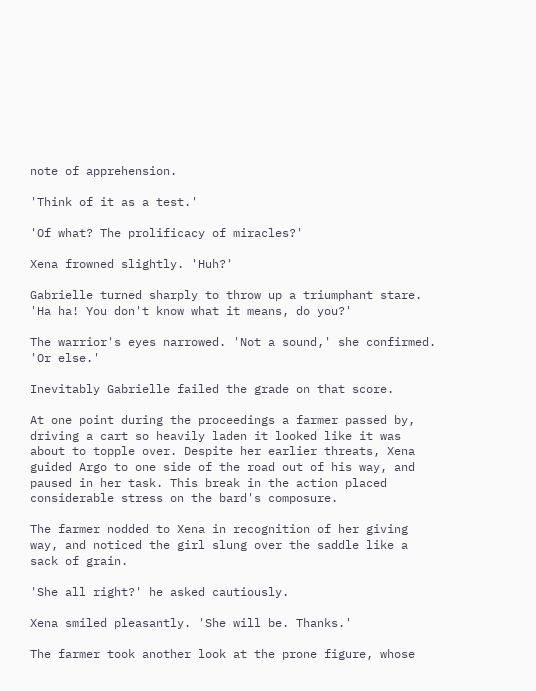note of apprehension.

'Think of it as a test.'

'Of what? The prolificacy of miracles?'

Xena frowned slightly. 'Huh?'

Gabrielle turned sharply to throw up a triumphant stare. 'Ha ha! You don't know what it means, do you?'

The warrior's eyes narrowed. 'Not a sound,' she confirmed. 'Or else.'

Inevitably Gabrielle failed the grade on that score.

At one point during the proceedings a farmer passed by, driving a cart so heavily laden it looked like it was about to topple over. Despite her earlier threats, Xena guided Argo to one side of the road out of his way, and paused in her task. This break in the action placed considerable stress on the bard's composure.

The farmer nodded to Xena in recognition of her giving way, and noticed the girl slung over the saddle like a sack of grain.

'She all right?' he asked cautiously.

Xena smiled pleasantly. 'She will be. Thanks.'

The farmer took another look at the prone figure, whose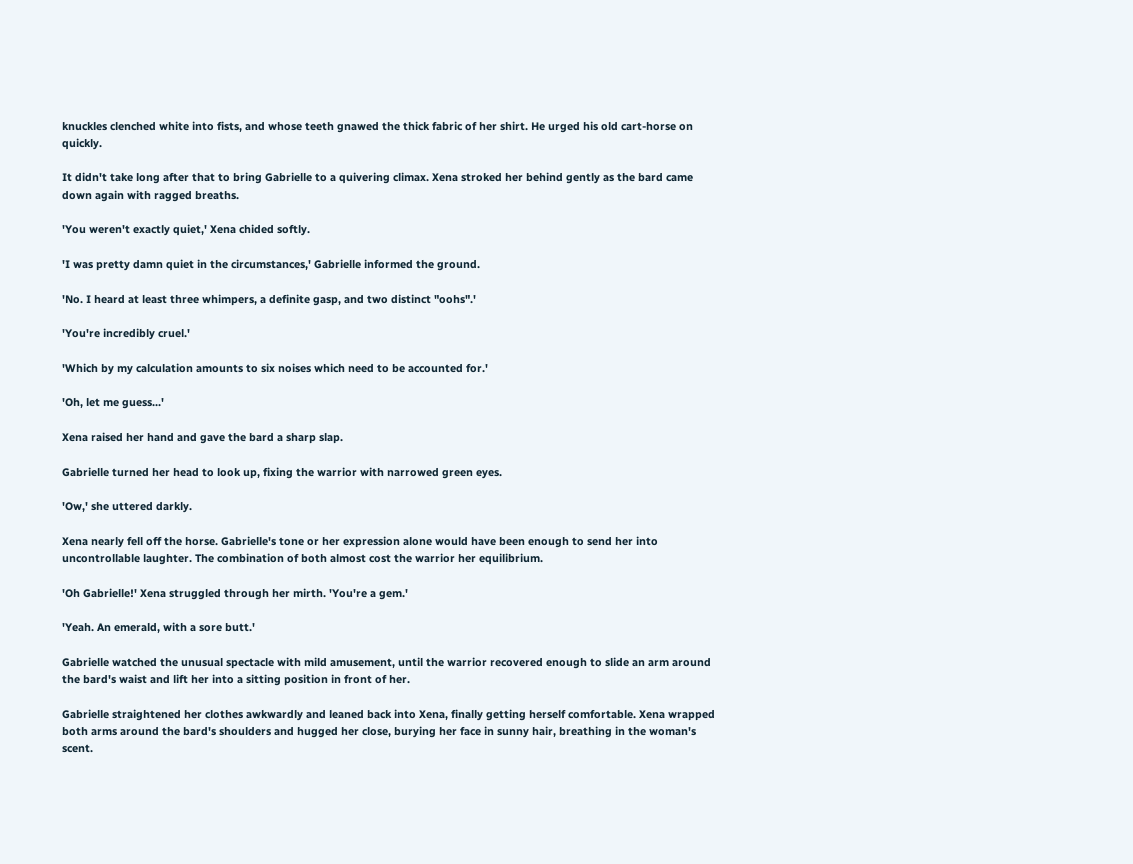knuckles clenched white into fists, and whose teeth gnawed the thick fabric of her shirt. He urged his old cart-horse on quickly.

It didn't take long after that to bring Gabrielle to a quivering climax. Xena stroked her behind gently as the bard came down again with ragged breaths.

'You weren't exactly quiet,' Xena chided softly.

'I was pretty damn quiet in the circumstances,' Gabrielle informed the ground.

'No. I heard at least three whimpers, a definite gasp, and two distinct "oohs".'

'You're incredibly cruel.'

'Which by my calculation amounts to six noises which need to be accounted for.'

'Oh, let me guess...'

Xena raised her hand and gave the bard a sharp slap.

Gabrielle turned her head to look up, fixing the warrior with narrowed green eyes.

'Ow,' she uttered darkly.

Xena nearly fell off the horse. Gabrielle's tone or her expression alone would have been enough to send her into uncontrollable laughter. The combination of both almost cost the warrior her equilibrium.

'Oh Gabrielle!' Xena struggled through her mirth. 'You're a gem.'

'Yeah. An emerald, with a sore butt.'

Gabrielle watched the unusual spectacle with mild amusement, until the warrior recovered enough to slide an arm around the bard's waist and lift her into a sitting position in front of her.

Gabrielle straightened her clothes awkwardly and leaned back into Xena, finally getting herself comfortable. Xena wrapped both arms around the bard's shoulders and hugged her close, burying her face in sunny hair, breathing in the woman's scent.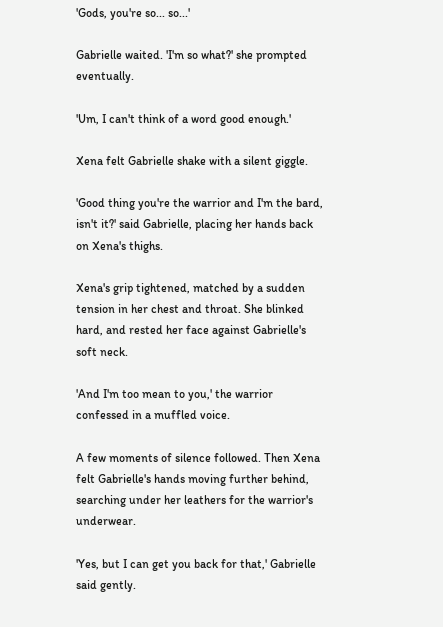'Gods, you're so... so...'

Gabrielle waited. 'I'm so what?' she prompted eventually.

'Um, I can't think of a word good enough.'

Xena felt Gabrielle shake with a silent giggle.

'Good thing you're the warrior and I'm the bard, isn't it?' said Gabrielle, placing her hands back on Xena's thighs.

Xena's grip tightened, matched by a sudden tension in her chest and throat. She blinked hard, and rested her face against Gabrielle's soft neck.

'And I'm too mean to you,' the warrior confessed in a muffled voice.

A few moments of silence followed. Then Xena felt Gabrielle's hands moving further behind, searching under her leathers for the warrior's underwear.

'Yes, but I can get you back for that,' Gabrielle said gently.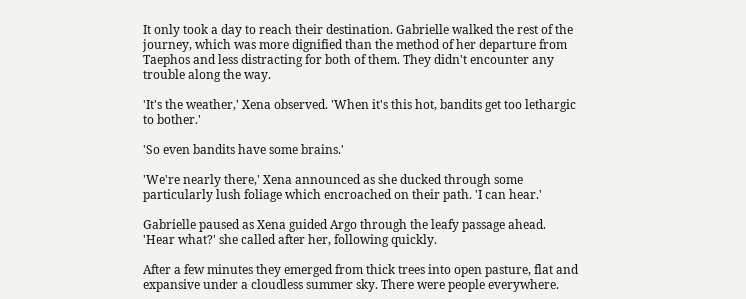It only took a day to reach their destination. Gabrielle walked the rest of the journey, which was more dignified than the method of her departure from Taephos and less distracting for both of them. They didn't encounter any trouble along the way.

'It's the weather,' Xena observed. 'When it's this hot, bandits get too lethargic to bother.'

'So even bandits have some brains.'

'We're nearly there,' Xena announced as she ducked through some particularly lush foliage which encroached on their path. 'I can hear.'

Gabrielle paused as Xena guided Argo through the leafy passage ahead. 'Hear what?' she called after her, following quickly.

After a few minutes they emerged from thick trees into open pasture, flat and expansive under a cloudless summer sky. There were people everywhere.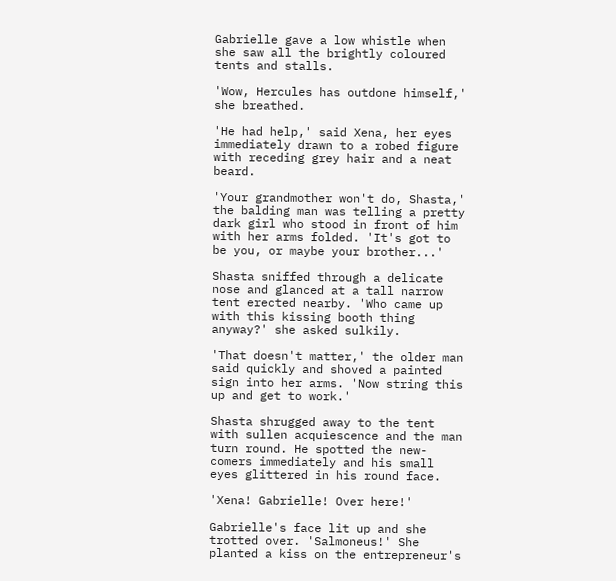Gabrielle gave a low whistle when she saw all the brightly coloured tents and stalls.

'Wow, Hercules has outdone himself,' she breathed.

'He had help,' said Xena, her eyes immediately drawn to a robed figure with receding grey hair and a neat beard.

'Your grandmother won't do, Shasta,' the balding man was telling a pretty dark girl who stood in front of him with her arms folded. 'It's got to be you, or maybe your brother...'

Shasta sniffed through a delicate nose and glanced at a tall narrow tent erected nearby. 'Who came up with this kissing booth thing anyway?' she asked sulkily.

'That doesn't matter,' the older man said quickly and shoved a painted sign into her arms. 'Now string this up and get to work.'

Shasta shrugged away to the tent with sullen acquiescence and the man turn round. He spotted the new-comers immediately and his small eyes glittered in his round face.

'Xena! Gabrielle! Over here!'

Gabrielle's face lit up and she trotted over. 'Salmoneus!' She planted a kiss on the entrepreneur's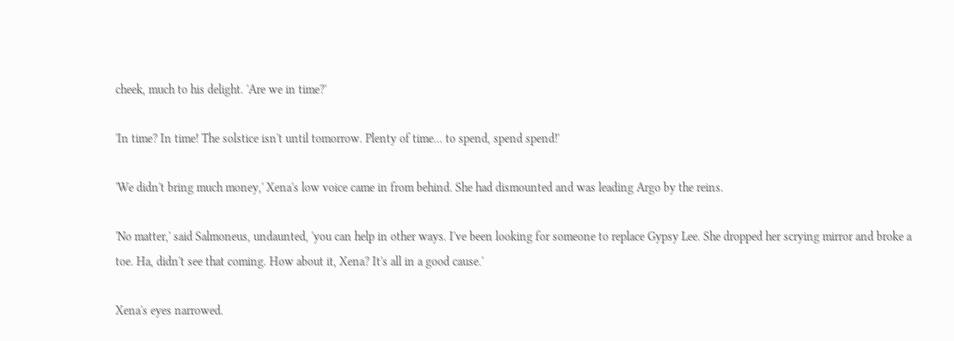cheek, much to his delight. 'Are we in time?'

'In time? In time! The solstice isn't until tomorrow. Plenty of time... to spend, spend spend!'

'We didn't bring much money,' Xena's low voice came in from behind. She had dismounted and was leading Argo by the reins.

'No matter,' said Salmoneus, undaunted, 'you can help in other ways. I've been looking for someone to replace Gypsy Lee. She dropped her scrying mirror and broke a toe. Ha, didn't see that coming. How about it, Xena? It's all in a good cause.'

Xena's eyes narrowed.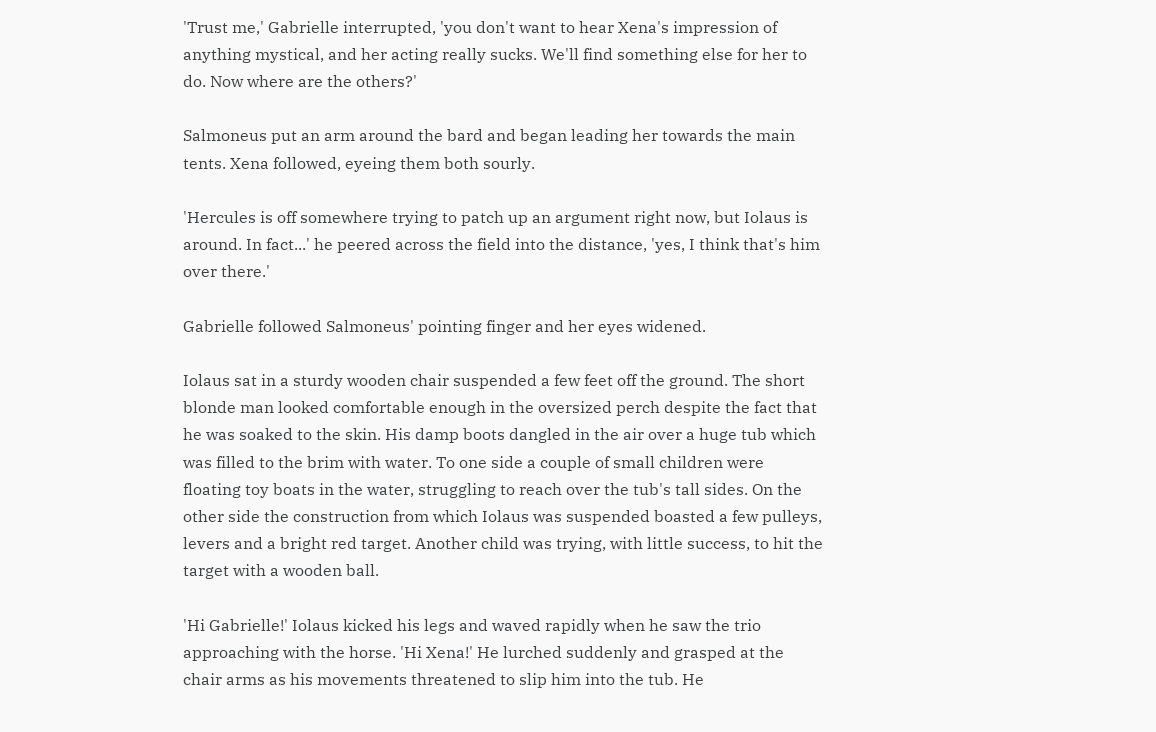'Trust me,' Gabrielle interrupted, 'you don't want to hear Xena's impression of anything mystical, and her acting really sucks. We'll find something else for her to do. Now where are the others?'

Salmoneus put an arm around the bard and began leading her towards the main tents. Xena followed, eyeing them both sourly.

'Hercules is off somewhere trying to patch up an argument right now, but Iolaus is around. In fact...' he peered across the field into the distance, 'yes, I think that's him over there.'

Gabrielle followed Salmoneus' pointing finger and her eyes widened.

Iolaus sat in a sturdy wooden chair suspended a few feet off the ground. The short blonde man looked comfortable enough in the oversized perch despite the fact that he was soaked to the skin. His damp boots dangled in the air over a huge tub which was filled to the brim with water. To one side a couple of small children were floating toy boats in the water, struggling to reach over the tub's tall sides. On the other side the construction from which Iolaus was suspended boasted a few pulleys, levers and a bright red target. Another child was trying, with little success, to hit the target with a wooden ball.

'Hi Gabrielle!' Iolaus kicked his legs and waved rapidly when he saw the trio approaching with the horse. 'Hi Xena!' He lurched suddenly and grasped at the chair arms as his movements threatened to slip him into the tub. He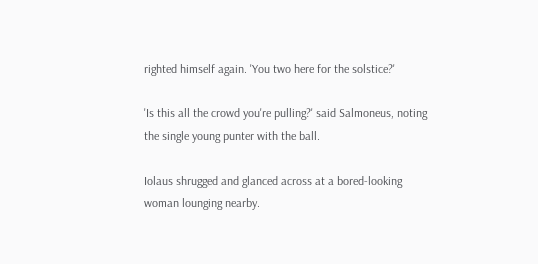righted himself again. 'You two here for the solstice?'

'Is this all the crowd you're pulling?' said Salmoneus, noting the single young punter with the ball.

Iolaus shrugged and glanced across at a bored-looking woman lounging nearby.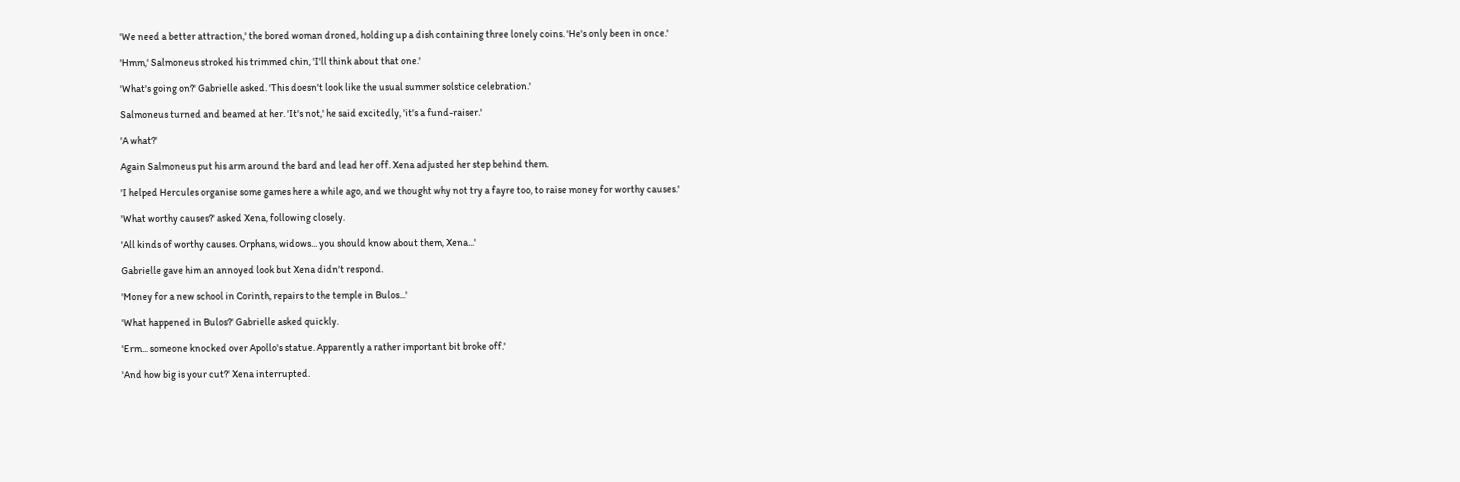'We need a better attraction,' the bored woman droned, holding up a dish containing three lonely coins. 'He's only been in once.'

'Hmm,' Salmoneus stroked his trimmed chin, 'I'll think about that one.'

'What's going on?' Gabrielle asked. 'This doesn't look like the usual summer solstice celebration.'

Salmoneus turned and beamed at her. 'It's not,' he said excitedly, 'it's a fund-raiser.'

'A what?'

Again Salmoneus put his arm around the bard and lead her off. Xena adjusted her step behind them.

'I helped Hercules organise some games here a while ago, and we thought why not try a fayre too, to raise money for worthy causes.'

'What worthy causes?' asked Xena, following closely.

'All kinds of worthy causes. Orphans, widows... you should know about them, Xena...'

Gabrielle gave him an annoyed look but Xena didn't respond.

'Money for a new school in Corinth, repairs to the temple in Bulos...'

'What happened in Bulos?' Gabrielle asked quickly.

'Erm... someone knocked over Apollo's statue. Apparently a rather important bit broke off.'

'And how big is your cut?' Xena interrupted.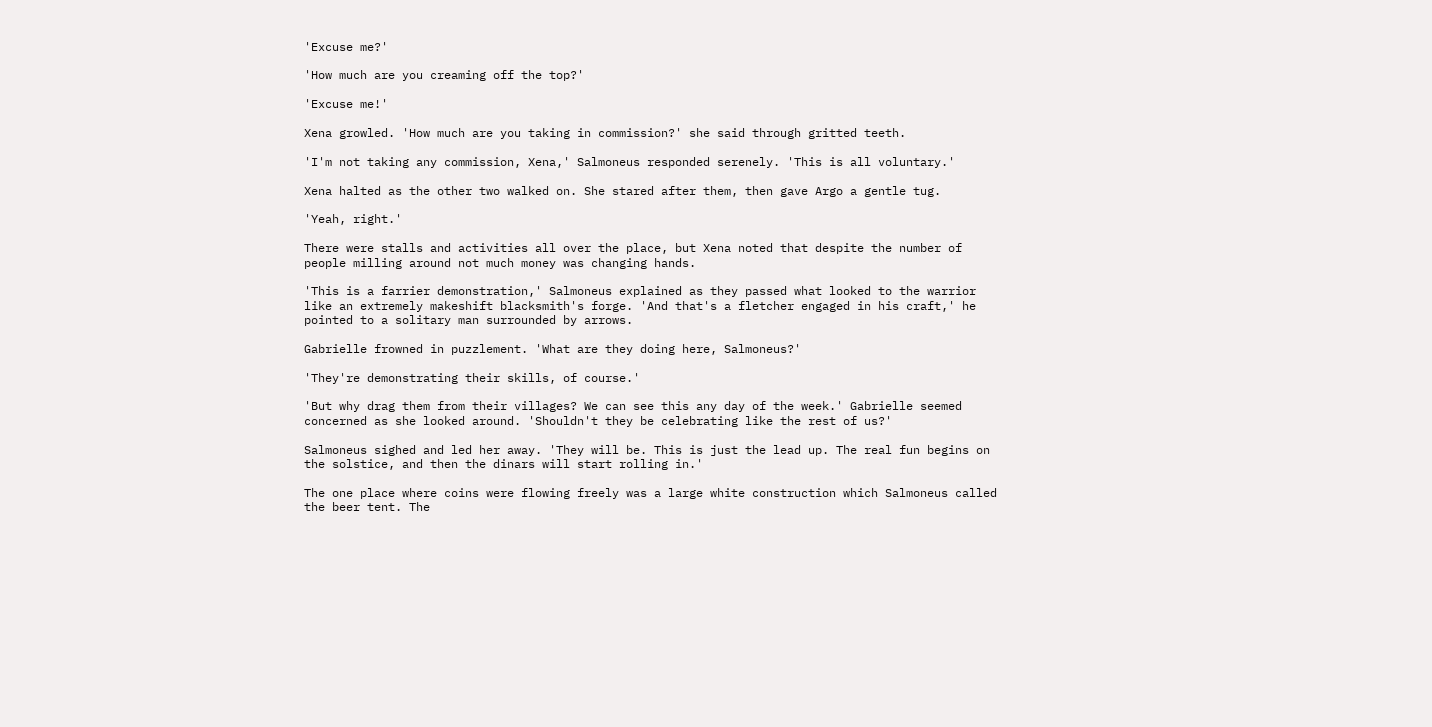'Excuse me?'

'How much are you creaming off the top?'

'Excuse me!'

Xena growled. 'How much are you taking in commission?' she said through gritted teeth.

'I'm not taking any commission, Xena,' Salmoneus responded serenely. 'This is all voluntary.'

Xena halted as the other two walked on. She stared after them, then gave Argo a gentle tug.

'Yeah, right.'

There were stalls and activities all over the place, but Xena noted that despite the number of people milling around not much money was changing hands.

'This is a farrier demonstration,' Salmoneus explained as they passed what looked to the warrior like an extremely makeshift blacksmith's forge. 'And that's a fletcher engaged in his craft,' he pointed to a solitary man surrounded by arrows.

Gabrielle frowned in puzzlement. 'What are they doing here, Salmoneus?'

'They're demonstrating their skills, of course.'

'But why drag them from their villages? We can see this any day of the week.' Gabrielle seemed concerned as she looked around. 'Shouldn't they be celebrating like the rest of us?'

Salmoneus sighed and led her away. 'They will be. This is just the lead up. The real fun begins on the solstice, and then the dinars will start rolling in.'

The one place where coins were flowing freely was a large white construction which Salmoneus called the beer tent. The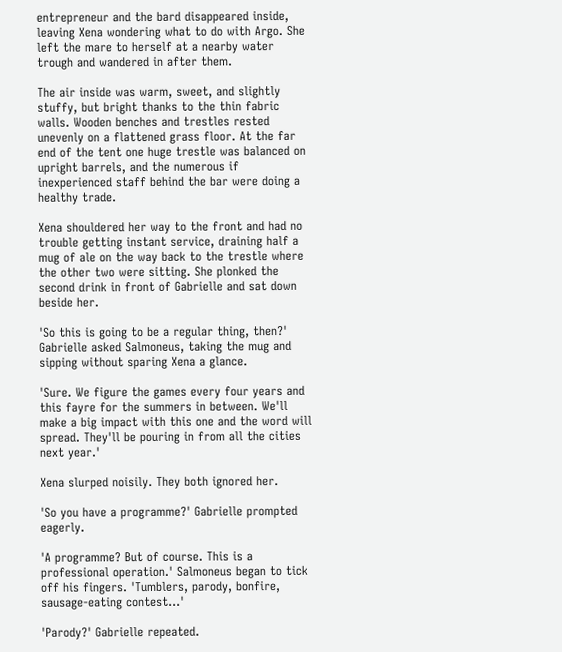entrepreneur and the bard disappeared inside, leaving Xena wondering what to do with Argo. She left the mare to herself at a nearby water trough and wandered in after them.

The air inside was warm, sweet, and slightly stuffy, but bright thanks to the thin fabric walls. Wooden benches and trestles rested unevenly on a flattened grass floor. At the far end of the tent one huge trestle was balanced on upright barrels, and the numerous if inexperienced staff behind the bar were doing a healthy trade.

Xena shouldered her way to the front and had no trouble getting instant service, draining half a mug of ale on the way back to the trestle where the other two were sitting. She plonked the second drink in front of Gabrielle and sat down beside her.

'So this is going to be a regular thing, then?' Gabrielle asked Salmoneus, taking the mug and sipping without sparing Xena a glance.

'Sure. We figure the games every four years and this fayre for the summers in between. We'll make a big impact with this one and the word will spread. They'll be pouring in from all the cities next year.'

Xena slurped noisily. They both ignored her.

'So you have a programme?' Gabrielle prompted eagerly.

'A programme? But of course. This is a professional operation.' Salmoneus began to tick off his fingers. 'Tumblers, parody, bonfire, sausage-eating contest...'

'Parody?' Gabrielle repeated.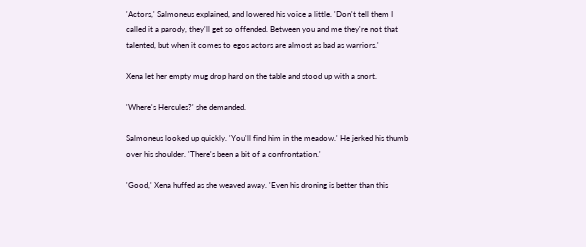'Actors,' Salmoneus explained, and lowered his voice a little. 'Don't tell them I called it a parody, they'll get so offended. Between you and me they're not that talented, but when it comes to egos actors are almost as bad as warriors.'

Xena let her empty mug drop hard on the table and stood up with a snort.

'Where's Hercules?' she demanded.

Salmoneus looked up quickly. 'You'll find him in the meadow.' He jerked his thumb over his shoulder. 'There's been a bit of a confrontation.'

'Good,' Xena huffed as she weaved away. 'Even his droning is better than this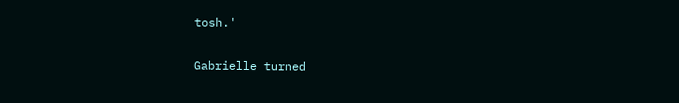tosh.'

Gabrielle turned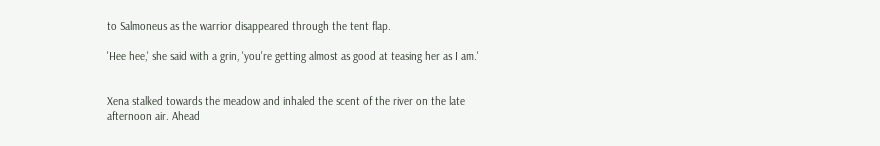to Salmoneus as the warrior disappeared through the tent flap.

'Hee hee,' she said with a grin, 'you're getting almost as good at teasing her as I am.'


Xena stalked towards the meadow and inhaled the scent of the river on the late afternoon air. Ahead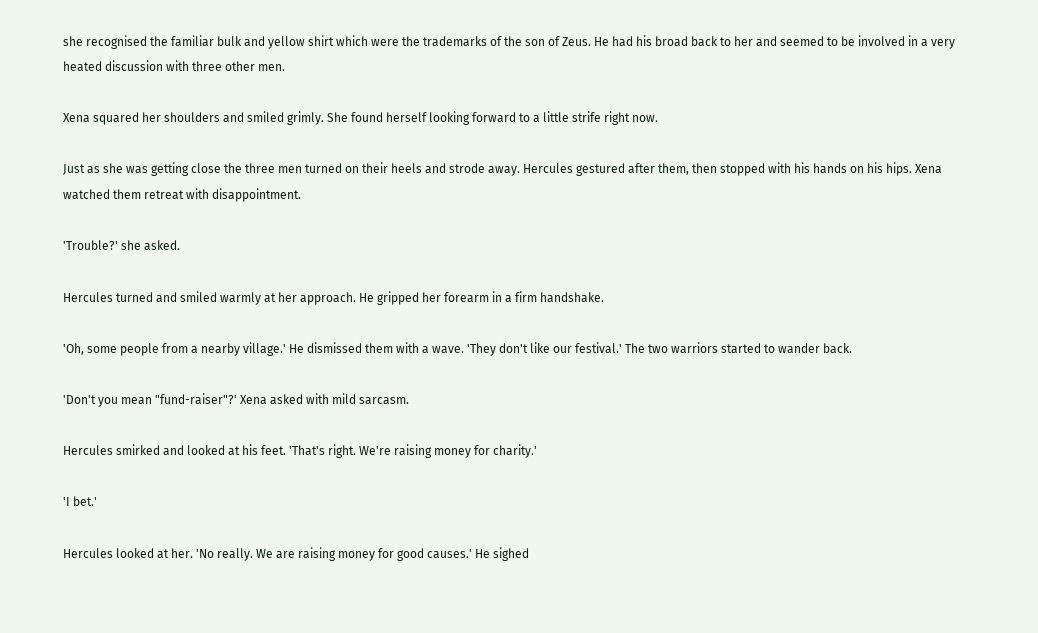she recognised the familiar bulk and yellow shirt which were the trademarks of the son of Zeus. He had his broad back to her and seemed to be involved in a very heated discussion with three other men.

Xena squared her shoulders and smiled grimly. She found herself looking forward to a little strife right now.

Just as she was getting close the three men turned on their heels and strode away. Hercules gestured after them, then stopped with his hands on his hips. Xena watched them retreat with disappointment.

'Trouble?' she asked.

Hercules turned and smiled warmly at her approach. He gripped her forearm in a firm handshake.

'Oh, some people from a nearby village.' He dismissed them with a wave. 'They don't like our festival.' The two warriors started to wander back.

'Don't you mean "fund-raiser"?' Xena asked with mild sarcasm.

Hercules smirked and looked at his feet. 'That's right. We're raising money for charity.'

'I bet.'

Hercules looked at her. 'No really. We are raising money for good causes.' He sighed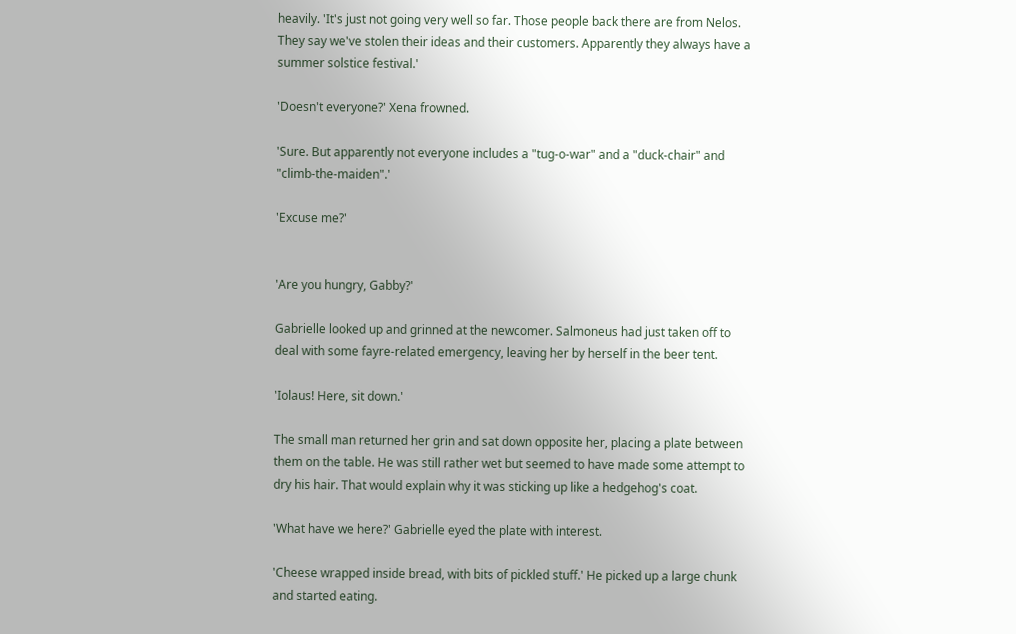heavily. 'It's just not going very well so far. Those people back there are from Nelos. They say we've stolen their ideas and their customers. Apparently they always have a summer solstice festival.'

'Doesn't everyone?' Xena frowned.

'Sure. But apparently not everyone includes a "tug-o-war" and a "duck-chair" and "climb-the-maiden".'

'Excuse me?'


'Are you hungry, Gabby?'

Gabrielle looked up and grinned at the newcomer. Salmoneus had just taken off to deal with some fayre-related emergency, leaving her by herself in the beer tent.

'Iolaus! Here, sit down.'

The small man returned her grin and sat down opposite her, placing a plate between them on the table. He was still rather wet but seemed to have made some attempt to dry his hair. That would explain why it was sticking up like a hedgehog's coat.

'What have we here?' Gabrielle eyed the plate with interest.

'Cheese wrapped inside bread, with bits of pickled stuff.' He picked up a large chunk and started eating.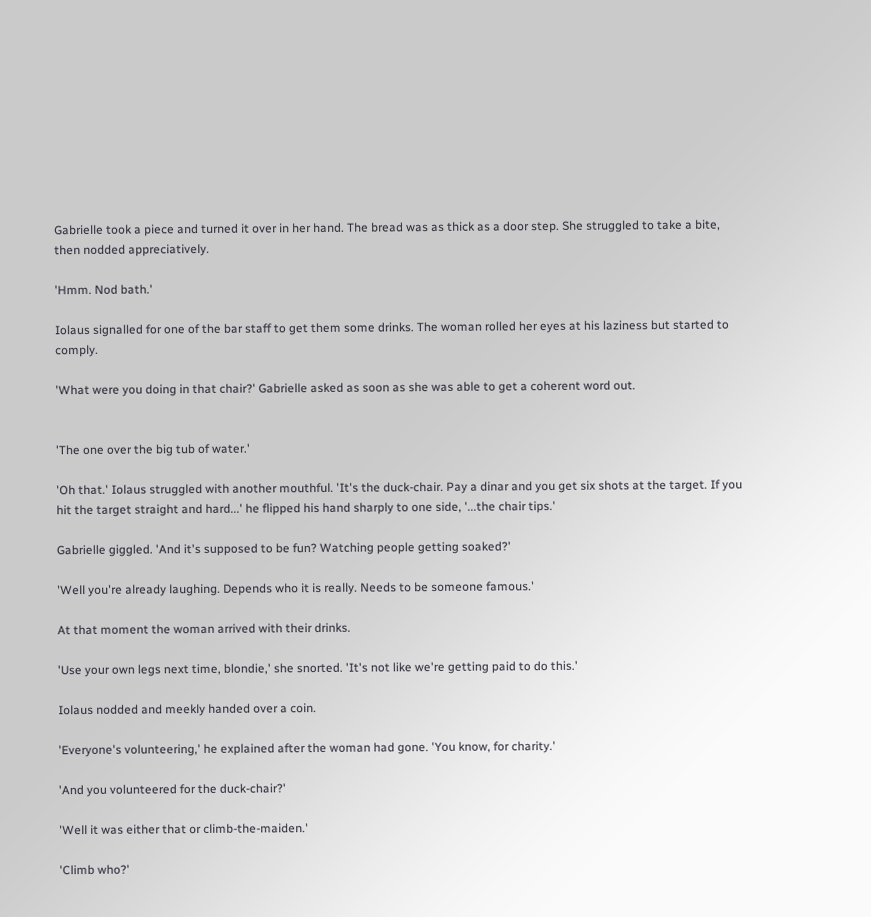Gabrielle took a piece and turned it over in her hand. The bread was as thick as a door step. She struggled to take a bite, then nodded appreciatively.

'Hmm. Nod bath.'

Iolaus signalled for one of the bar staff to get them some drinks. The woman rolled her eyes at his laziness but started to comply.

'What were you doing in that chair?' Gabrielle asked as soon as she was able to get a coherent word out.


'The one over the big tub of water.'

'Oh that.' Iolaus struggled with another mouthful. 'It's the duck-chair. Pay a dinar and you get six shots at the target. If you hit the target straight and hard...' he flipped his hand sharply to one side, '...the chair tips.'

Gabrielle giggled. 'And it's supposed to be fun? Watching people getting soaked?'

'Well you're already laughing. Depends who it is really. Needs to be someone famous.'

At that moment the woman arrived with their drinks.

'Use your own legs next time, blondie,' she snorted. 'It's not like we're getting paid to do this.'

Iolaus nodded and meekly handed over a coin.

'Everyone's volunteering,' he explained after the woman had gone. 'You know, for charity.'

'And you volunteered for the duck-chair?'

'Well it was either that or climb-the-maiden.'

'Climb who?'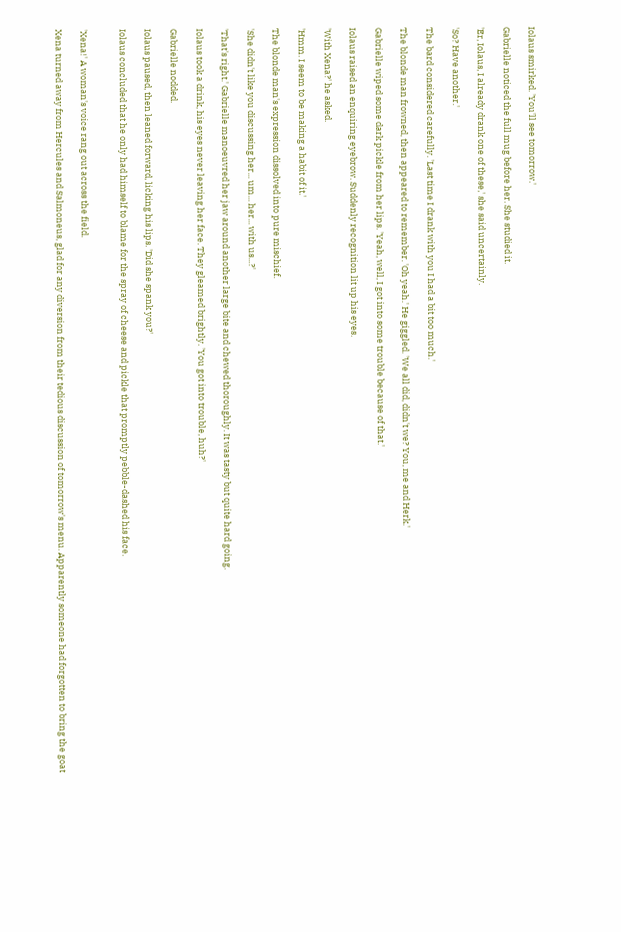Iolaus smirked. 'You'll see tomorrow.'

Gabrielle noticed the full mug before her. She studied it.

'Er, Iolaus, I already drank one of these,' she said uncertainly.

'So? Have another.'

The bard considered carefully. 'Last time I drank with you I had a bit too much.'

The blonde man frowned, then appeared to remember. 'Oh yeah.' He giggled. 'We all did, didn't we? You, me and Herk.'

Gabrielle wiped some dark pickle from her lips. 'Yeah, well, I got into some trouble because of that.'

Iolaus raised an enquiring eyebrow. Suddenly recognition lit up his eyes.

'With Xena?' he asked.

'Hmm. I seem to be making a habit of it.'

The blonde man's expression dissolved into pure mischief.

'She didn't like you discussing her... um... her... with us...?'

'That's right.' Gabrielle manoeuvred her jaw around another large bite and chewed thoroughly. It was tasty but quite hard going.

Iolaus took a drink, his eyes never leaving her face. They gleamed brightly. 'You got into trouble, huh?'

Gabrielle nodded.

Iolaus paused, then leaned forward, licking his lips. 'Did she spank you?'

Iolaus concluded that he only had himself to blame for the spray of cheese and pickle that promptly pebble-dashed his face.


'Xena!' A woman's voice rang out across the field.

Xena turned away from Hercules and Salmoneus, glad for any diversion from their tedious discussion of tomorrow's menu. Apparently someone had forgotten to bring the goat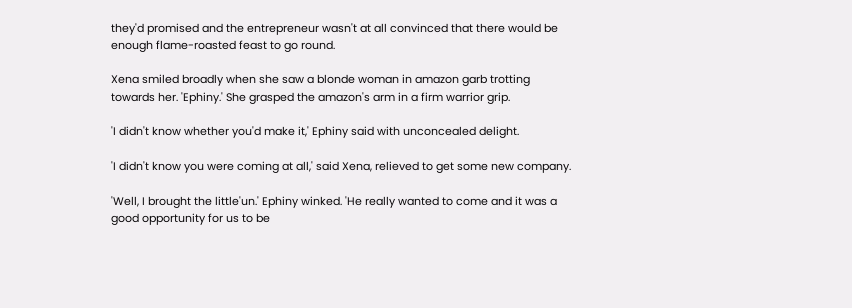they'd promised and the entrepreneur wasn't at all convinced that there would be enough flame-roasted feast to go round.

Xena smiled broadly when she saw a blonde woman in amazon garb trotting towards her. 'Ephiny.' She grasped the amazon's arm in a firm warrior grip.

'I didn't know whether you'd make it,' Ephiny said with unconcealed delight.

'I didn't know you were coming at all,' said Xena, relieved to get some new company.

'Well, I brought the little'un.' Ephiny winked. 'He really wanted to come and it was a good opportunity for us to be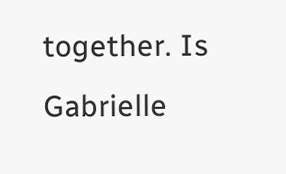together. Is Gabrielle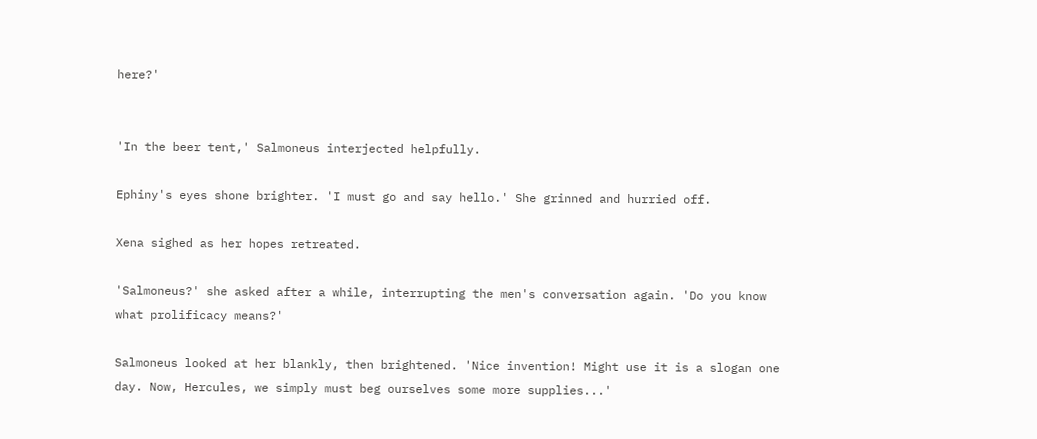here?'


'In the beer tent,' Salmoneus interjected helpfully.

Ephiny's eyes shone brighter. 'I must go and say hello.' She grinned and hurried off.

Xena sighed as her hopes retreated.

'Salmoneus?' she asked after a while, interrupting the men's conversation again. 'Do you know what prolificacy means?'

Salmoneus looked at her blankly, then brightened. 'Nice invention! Might use it is a slogan one day. Now, Hercules, we simply must beg ourselves some more supplies...'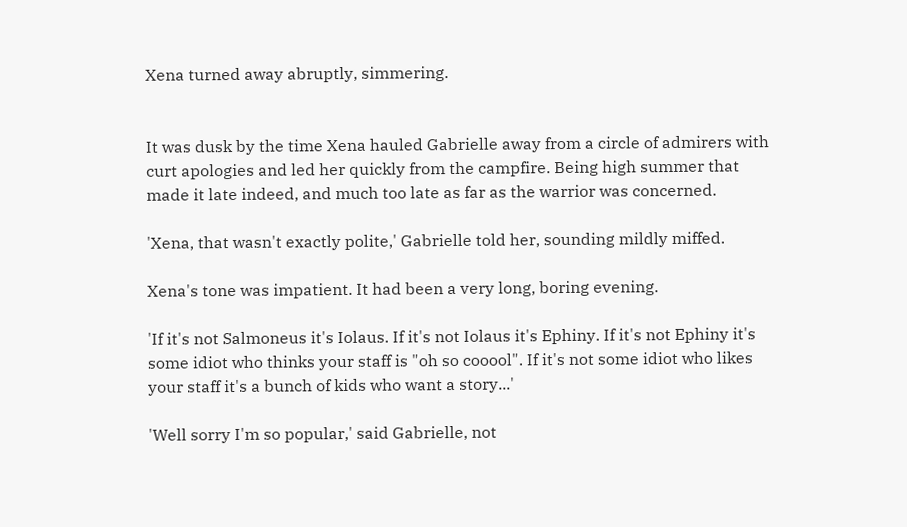Xena turned away abruptly, simmering.


It was dusk by the time Xena hauled Gabrielle away from a circle of admirers with curt apologies and led her quickly from the campfire. Being high summer that made it late indeed, and much too late as far as the warrior was concerned.

'Xena, that wasn't exactly polite,' Gabrielle told her, sounding mildly miffed.

Xena's tone was impatient. It had been a very long, boring evening.

'If it's not Salmoneus it's Iolaus. If it's not Iolaus it's Ephiny. If it's not Ephiny it's some idiot who thinks your staff is "oh so cooool". If it's not some idiot who likes your staff it's a bunch of kids who want a story...'

'Well sorry I'm so popular,' said Gabrielle, not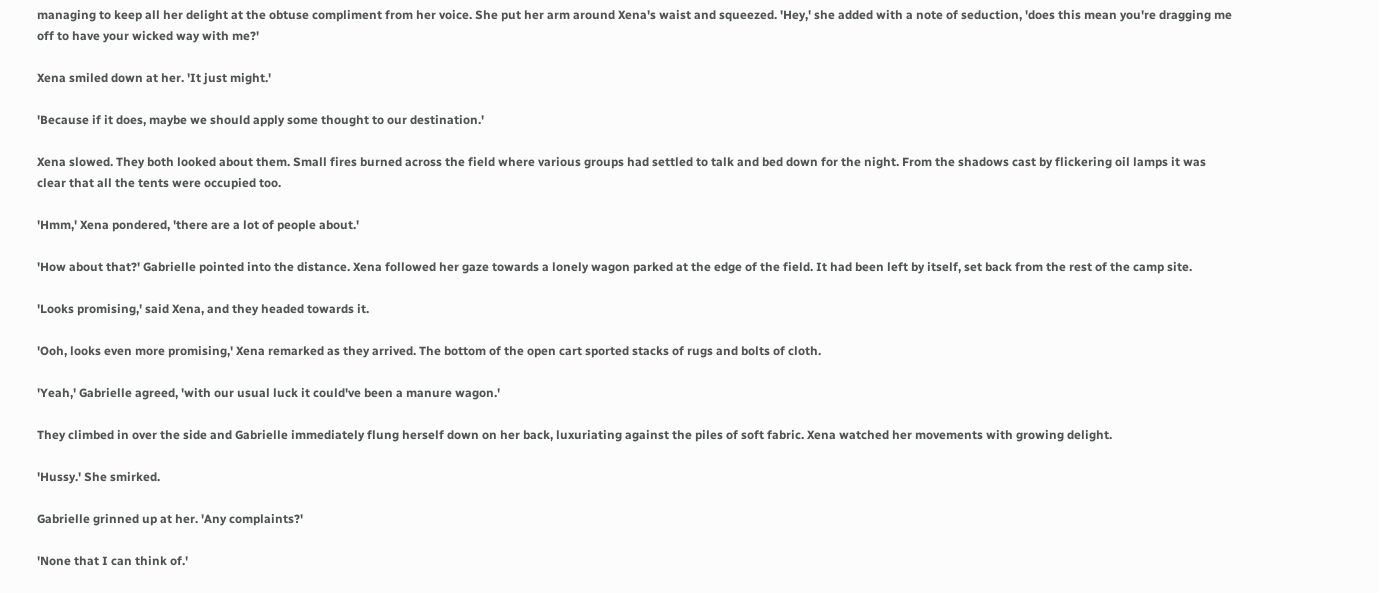managing to keep all her delight at the obtuse compliment from her voice. She put her arm around Xena's waist and squeezed. 'Hey,' she added with a note of seduction, 'does this mean you're dragging me off to have your wicked way with me?'

Xena smiled down at her. 'It just might.'

'Because if it does, maybe we should apply some thought to our destination.'

Xena slowed. They both looked about them. Small fires burned across the field where various groups had settled to talk and bed down for the night. From the shadows cast by flickering oil lamps it was clear that all the tents were occupied too.

'Hmm,' Xena pondered, 'there are a lot of people about.'

'How about that?' Gabrielle pointed into the distance. Xena followed her gaze towards a lonely wagon parked at the edge of the field. It had been left by itself, set back from the rest of the camp site.

'Looks promising,' said Xena, and they headed towards it.

'Ooh, looks even more promising,' Xena remarked as they arrived. The bottom of the open cart sported stacks of rugs and bolts of cloth.

'Yeah,' Gabrielle agreed, 'with our usual luck it could've been a manure wagon.'

They climbed in over the side and Gabrielle immediately flung herself down on her back, luxuriating against the piles of soft fabric. Xena watched her movements with growing delight.

'Hussy.' She smirked.

Gabrielle grinned up at her. 'Any complaints?'

'None that I can think of.'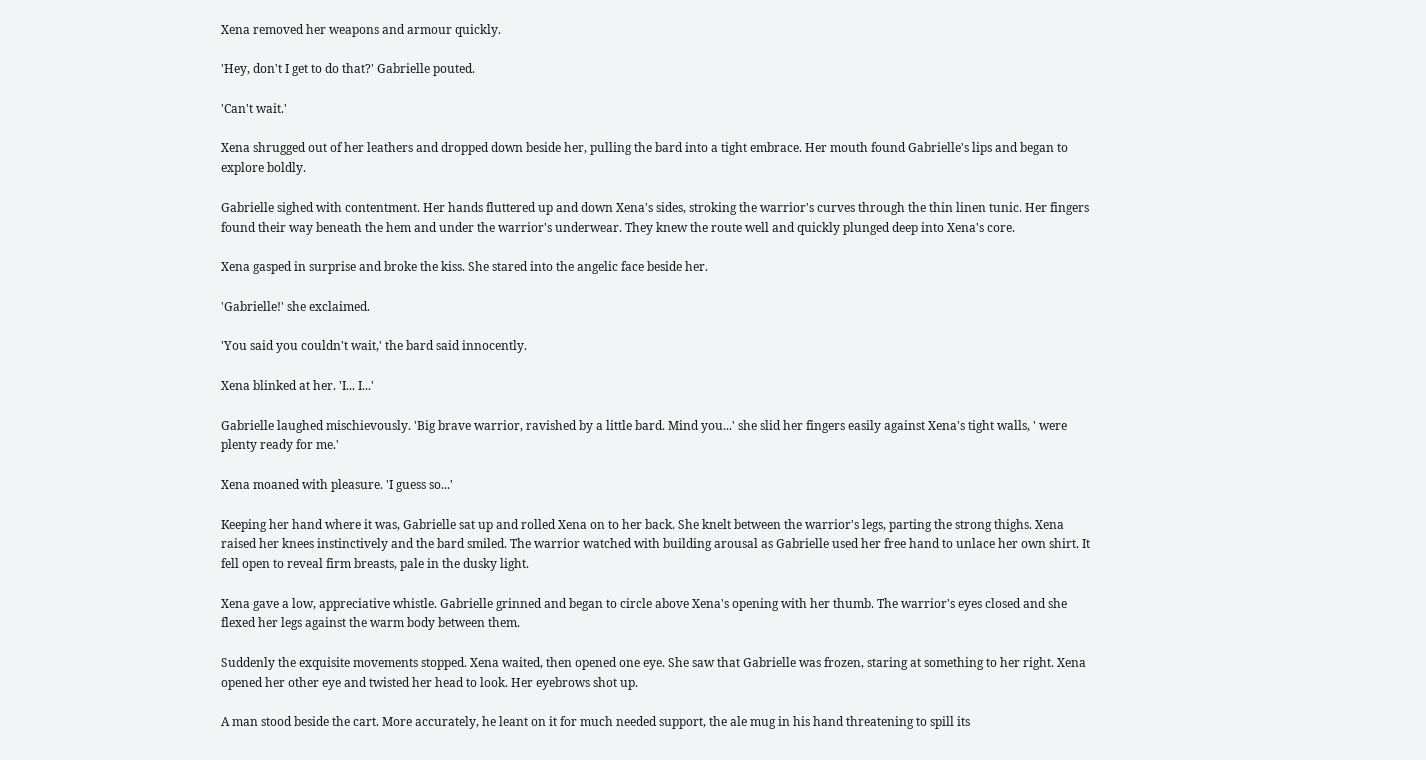Xena removed her weapons and armour quickly.

'Hey, don't I get to do that?' Gabrielle pouted.

'Can't wait.'

Xena shrugged out of her leathers and dropped down beside her, pulling the bard into a tight embrace. Her mouth found Gabrielle's lips and began to explore boldly.

Gabrielle sighed with contentment. Her hands fluttered up and down Xena's sides, stroking the warrior's curves through the thin linen tunic. Her fingers found their way beneath the hem and under the warrior's underwear. They knew the route well and quickly plunged deep into Xena's core.

Xena gasped in surprise and broke the kiss. She stared into the angelic face beside her.

'Gabrielle!' she exclaimed.

'You said you couldn't wait,' the bard said innocently.

Xena blinked at her. 'I... I...'

Gabrielle laughed mischievously. 'Big brave warrior, ravished by a little bard. Mind you...' she slid her fingers easily against Xena's tight walls, ' were plenty ready for me.'

Xena moaned with pleasure. 'I guess so...'

Keeping her hand where it was, Gabrielle sat up and rolled Xena on to her back. She knelt between the warrior's legs, parting the strong thighs. Xena raised her knees instinctively and the bard smiled. The warrior watched with building arousal as Gabrielle used her free hand to unlace her own shirt. It fell open to reveal firm breasts, pale in the dusky light.

Xena gave a low, appreciative whistle. Gabrielle grinned and began to circle above Xena's opening with her thumb. The warrior's eyes closed and she flexed her legs against the warm body between them.

Suddenly the exquisite movements stopped. Xena waited, then opened one eye. She saw that Gabrielle was frozen, staring at something to her right. Xena opened her other eye and twisted her head to look. Her eyebrows shot up.

A man stood beside the cart. More accurately, he leant on it for much needed support, the ale mug in his hand threatening to spill its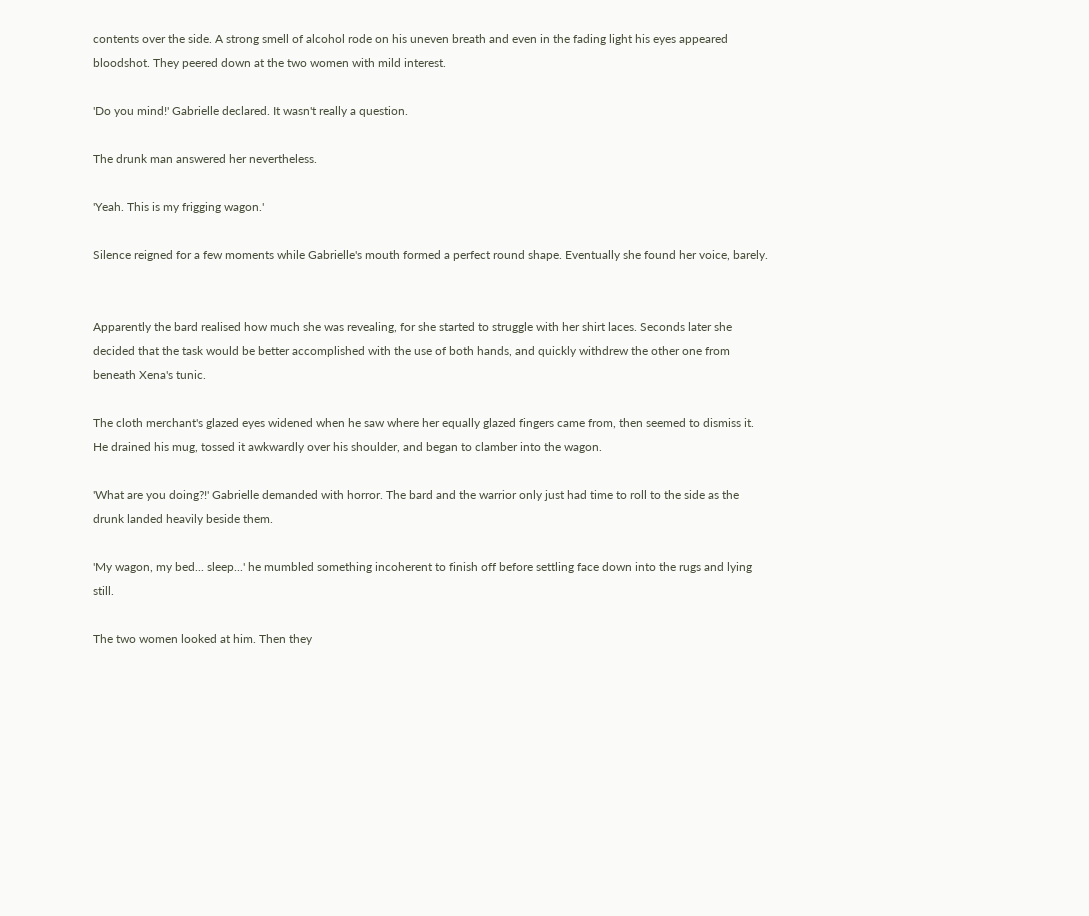contents over the side. A strong smell of alcohol rode on his uneven breath and even in the fading light his eyes appeared bloodshot. They peered down at the two women with mild interest.

'Do you mind!' Gabrielle declared. It wasn't really a question.

The drunk man answered her nevertheless.

'Yeah. This is my frigging wagon.'

Silence reigned for a few moments while Gabrielle's mouth formed a perfect round shape. Eventually she found her voice, barely.


Apparently the bard realised how much she was revealing, for she started to struggle with her shirt laces. Seconds later she decided that the task would be better accomplished with the use of both hands, and quickly withdrew the other one from beneath Xena's tunic.

The cloth merchant's glazed eyes widened when he saw where her equally glazed fingers came from, then seemed to dismiss it. He drained his mug, tossed it awkwardly over his shoulder, and began to clamber into the wagon.

'What are you doing?!' Gabrielle demanded with horror. The bard and the warrior only just had time to roll to the side as the drunk landed heavily beside them.

'My wagon, my bed... sleep...' he mumbled something incoherent to finish off before settling face down into the rugs and lying still.

The two women looked at him. Then they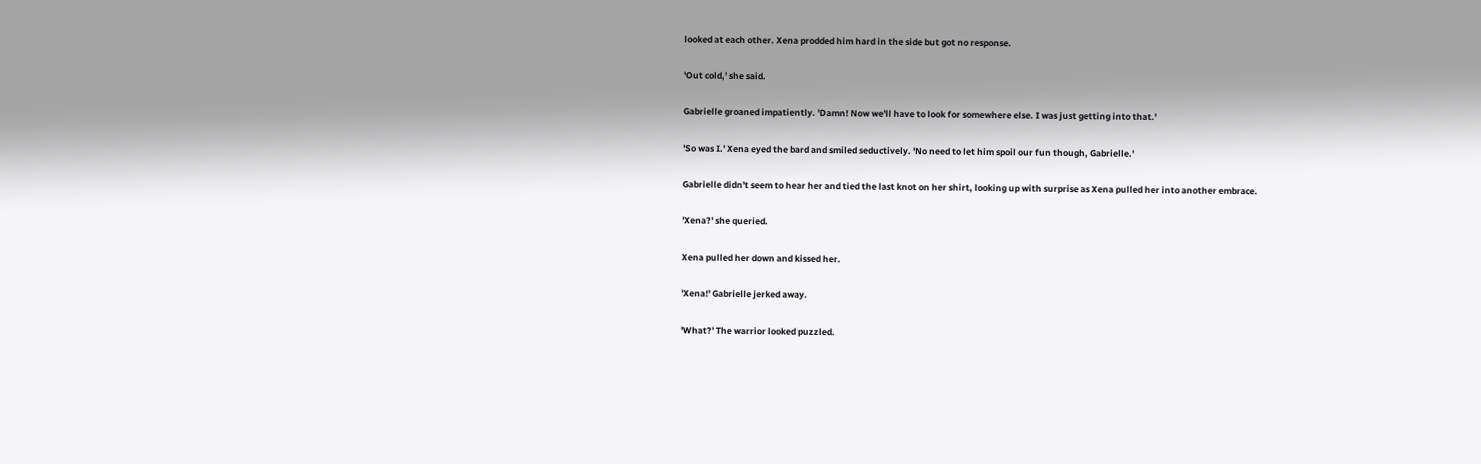looked at each other. Xena prodded him hard in the side but got no response.

'Out cold,' she said.

Gabrielle groaned impatiently. 'Damn! Now we'll have to look for somewhere else. I was just getting into that.'

'So was I.' Xena eyed the bard and smiled seductively. 'No need to let him spoil our fun though, Gabrielle.'

Gabrielle didn't seem to hear her and tied the last knot on her shirt, looking up with surprise as Xena pulled her into another embrace.

'Xena?' she queried.

Xena pulled her down and kissed her.

'Xena!' Gabrielle jerked away.

'What?' The warrior looked puzzled.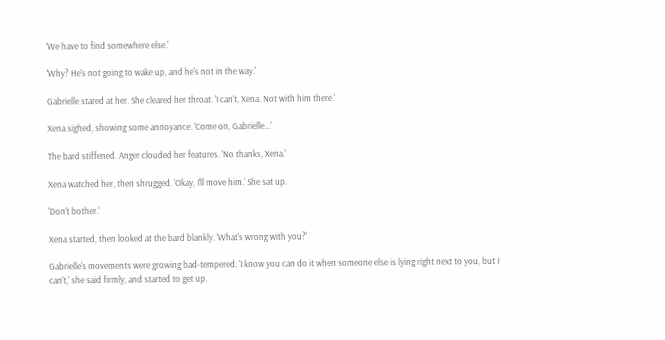'We have to find somewhere else.'

'Why? He's not going to wake up, and he's not in the way.'

Gabrielle stared at her. She cleared her throat. 'I can't, Xena. Not with him there.'

Xena sighed, showing some annoyance. 'Come on, Gabrielle...'

The bard stiffened. Anger clouded her features. 'No thanks, Xena.'

Xena watched her, then shrugged. 'Okay, I'll move him.' She sat up.

'Don't bother.'

Xena started, then looked at the bard blankly. 'What's wrong with you?'

Gabrielle's movements were growing bad-tempered. 'I know you can do it when someone else is lying right next to you, but I can't,' she said firmly, and started to get up.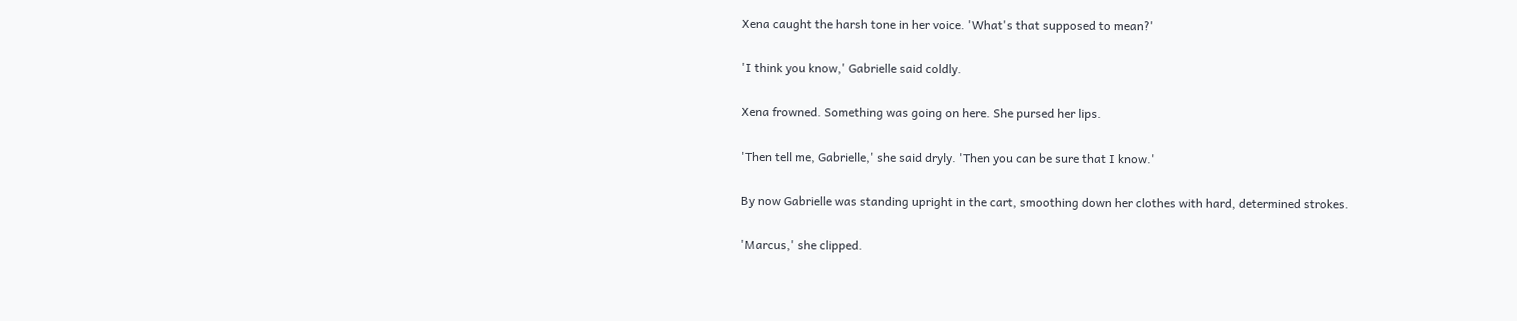Xena caught the harsh tone in her voice. 'What's that supposed to mean?'

'I think you know,' Gabrielle said coldly.

Xena frowned. Something was going on here. She pursed her lips.

'Then tell me, Gabrielle,' she said dryly. 'Then you can be sure that I know.'

By now Gabrielle was standing upright in the cart, smoothing down her clothes with hard, determined strokes.

'Marcus,' she clipped.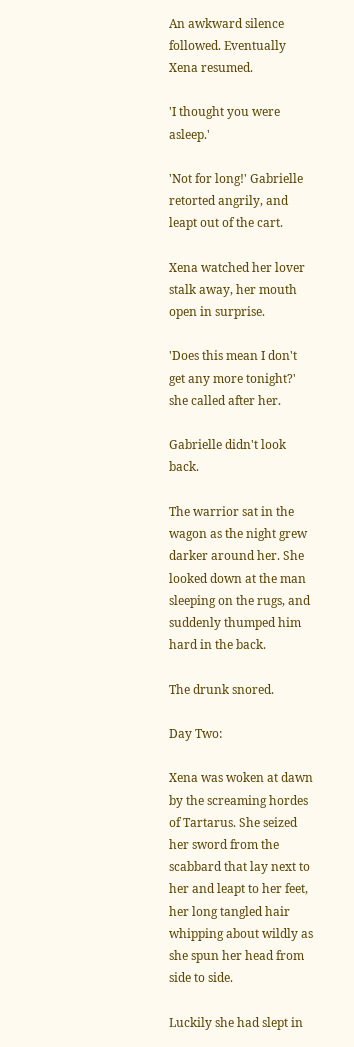An awkward silence followed. Eventually Xena resumed.

'I thought you were asleep.'

'Not for long!' Gabrielle retorted angrily, and leapt out of the cart.

Xena watched her lover stalk away, her mouth open in surprise.

'Does this mean I don't get any more tonight?' she called after her.

Gabrielle didn't look back.

The warrior sat in the wagon as the night grew darker around her. She looked down at the man sleeping on the rugs, and suddenly thumped him hard in the back.

The drunk snored.

Day Two:

Xena was woken at dawn by the screaming hordes of Tartarus. She seized her sword from the scabbard that lay next to her and leapt to her feet, her long tangled hair whipping about wildly as she spun her head from side to side.

Luckily she had slept in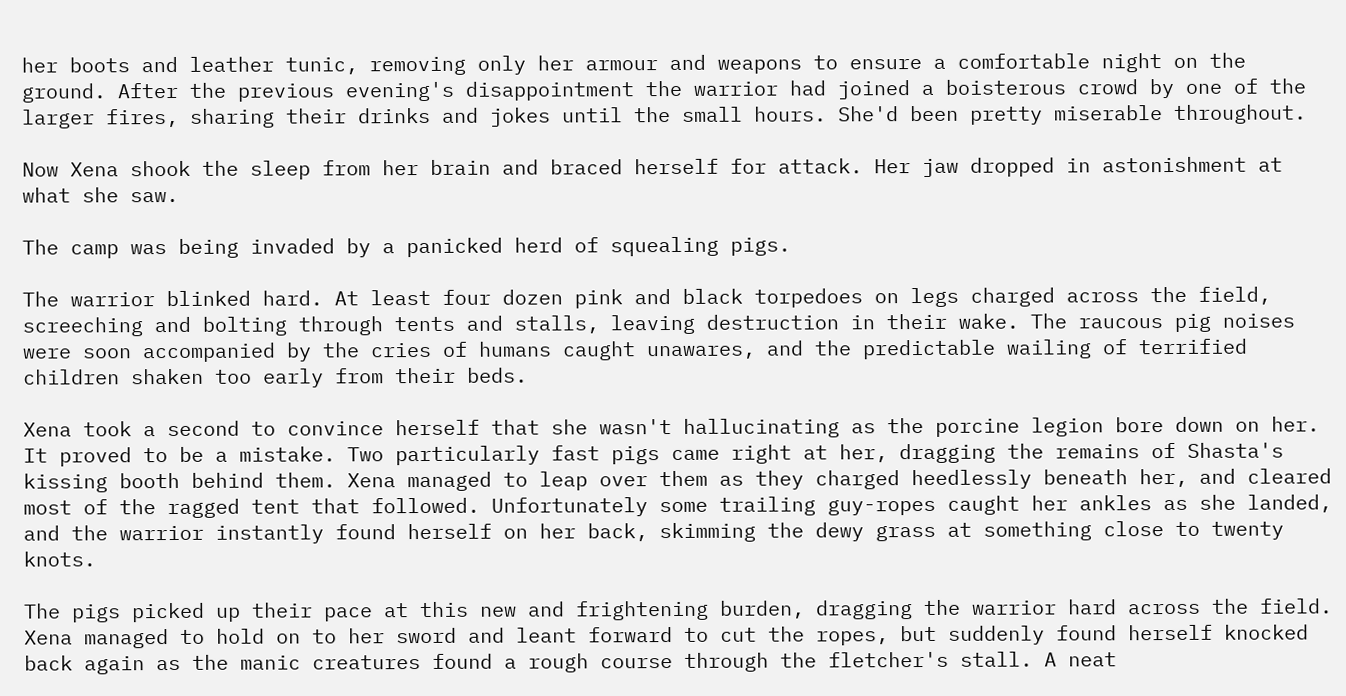her boots and leather tunic, removing only her armour and weapons to ensure a comfortable night on the ground. After the previous evening's disappointment the warrior had joined a boisterous crowd by one of the larger fires, sharing their drinks and jokes until the small hours. She'd been pretty miserable throughout.

Now Xena shook the sleep from her brain and braced herself for attack. Her jaw dropped in astonishment at what she saw.

The camp was being invaded by a panicked herd of squealing pigs.

The warrior blinked hard. At least four dozen pink and black torpedoes on legs charged across the field, screeching and bolting through tents and stalls, leaving destruction in their wake. The raucous pig noises were soon accompanied by the cries of humans caught unawares, and the predictable wailing of terrified children shaken too early from their beds.

Xena took a second to convince herself that she wasn't hallucinating as the porcine legion bore down on her. It proved to be a mistake. Two particularly fast pigs came right at her, dragging the remains of Shasta's kissing booth behind them. Xena managed to leap over them as they charged heedlessly beneath her, and cleared most of the ragged tent that followed. Unfortunately some trailing guy-ropes caught her ankles as she landed, and the warrior instantly found herself on her back, skimming the dewy grass at something close to twenty knots.

The pigs picked up their pace at this new and frightening burden, dragging the warrior hard across the field. Xena managed to hold on to her sword and leant forward to cut the ropes, but suddenly found herself knocked back again as the manic creatures found a rough course through the fletcher's stall. A neat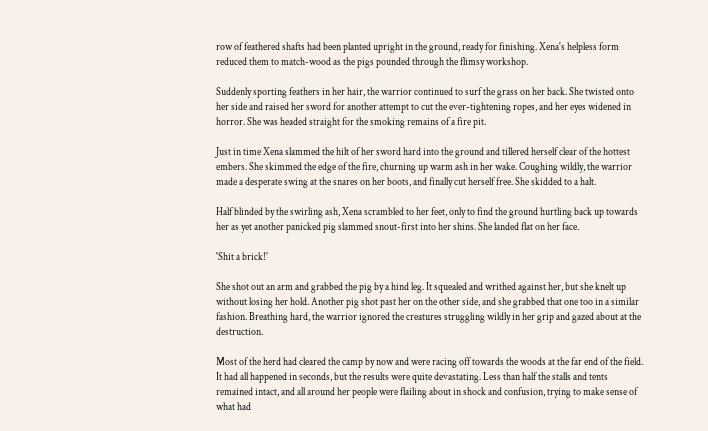row of feathered shafts had been planted upright in the ground, ready for finishing. Xena's helpless form reduced them to match-wood as the pigs pounded through the flimsy workshop.

Suddenly sporting feathers in her hair, the warrior continued to surf the grass on her back. She twisted onto her side and raised her sword for another attempt to cut the ever-tightening ropes, and her eyes widened in horror. She was headed straight for the smoking remains of a fire pit.

Just in time Xena slammed the hilt of her sword hard into the ground and tillered herself clear of the hottest embers. She skimmed the edge of the fire, churning up warm ash in her wake. Coughing wildly, the warrior made a desperate swing at the snares on her boots, and finally cut herself free. She skidded to a halt.

Half blinded by the swirling ash, Xena scrambled to her feet, only to find the ground hurtling back up towards her as yet another panicked pig slammed snout-first into her shins. She landed flat on her face.

'Shit a brick!'

She shot out an arm and grabbed the pig by a hind leg. It squealed and writhed against her, but she knelt up without losing her hold. Another pig shot past her on the other side, and she grabbed that one too in a similar fashion. Breathing hard, the warrior ignored the creatures struggling wildly in her grip and gazed about at the destruction.

Most of the herd had cleared the camp by now and were racing off towards the woods at the far end of the field. It had all happened in seconds, but the results were quite devastating. Less than half the stalls and tents remained intact, and all around her people were flailing about in shock and confusion, trying to make sense of what had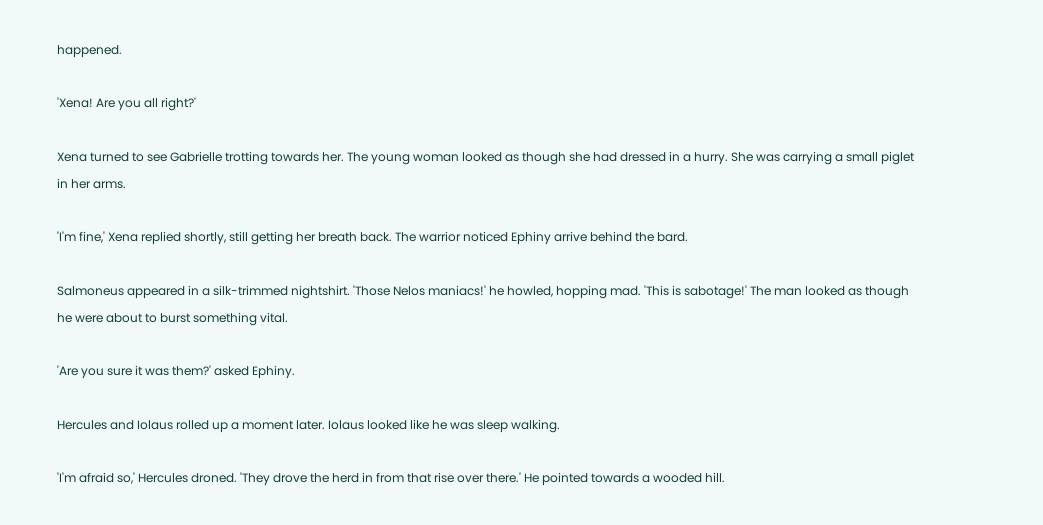happened.

'Xena! Are you all right?'

Xena turned to see Gabrielle trotting towards her. The young woman looked as though she had dressed in a hurry. She was carrying a small piglet in her arms.

'I'm fine,' Xena replied shortly, still getting her breath back. The warrior noticed Ephiny arrive behind the bard.

Salmoneus appeared in a silk-trimmed nightshirt. 'Those Nelos maniacs!' he howled, hopping mad. 'This is sabotage!' The man looked as though he were about to burst something vital.

'Are you sure it was them?' asked Ephiny.

Hercules and Iolaus rolled up a moment later. Iolaus looked like he was sleep walking.

'I'm afraid so,' Hercules droned. 'They drove the herd in from that rise over there.' He pointed towards a wooded hill.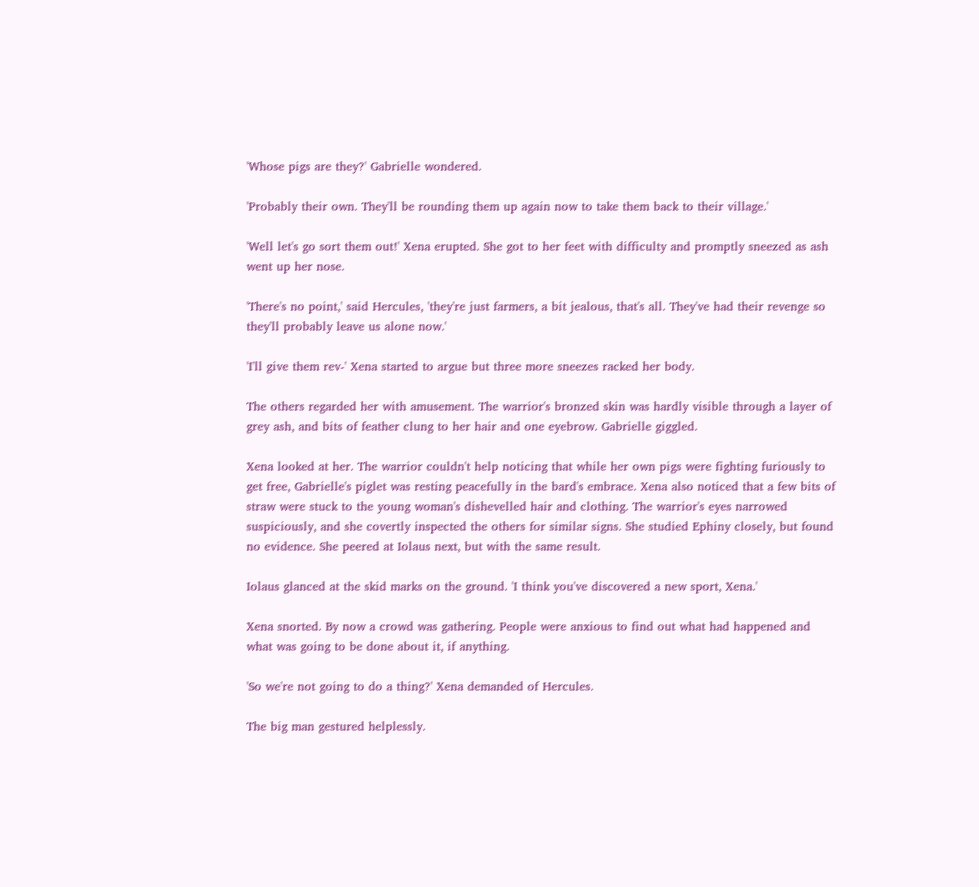'Whose pigs are they?' Gabrielle wondered.

'Probably their own. They'll be rounding them up again now to take them back to their village.'

'Well let's go sort them out!' Xena erupted. She got to her feet with difficulty and promptly sneezed as ash went up her nose.

'There's no point,' said Hercules, 'they're just farmers, a bit jealous, that's all. They've had their revenge so they'll probably leave us alone now.'

'I'll give them rev-' Xena started to argue but three more sneezes racked her body.

The others regarded her with amusement. The warrior's bronzed skin was hardly visible through a layer of grey ash, and bits of feather clung to her hair and one eyebrow. Gabrielle giggled.

Xena looked at her. The warrior couldn't help noticing that while her own pigs were fighting furiously to get free, Gabrielle's piglet was resting peacefully in the bard's embrace. Xena also noticed that a few bits of straw were stuck to the young woman's dishevelled hair and clothing. The warrior's eyes narrowed suspiciously, and she covertly inspected the others for similar signs. She studied Ephiny closely, but found no evidence. She peered at Iolaus next, but with the same result.

Iolaus glanced at the skid marks on the ground. 'I think you've discovered a new sport, Xena.'

Xena snorted. By now a crowd was gathering. People were anxious to find out what had happened and what was going to be done about it, if anything.

'So we're not going to do a thing?' Xena demanded of Hercules.

The big man gestured helplessly.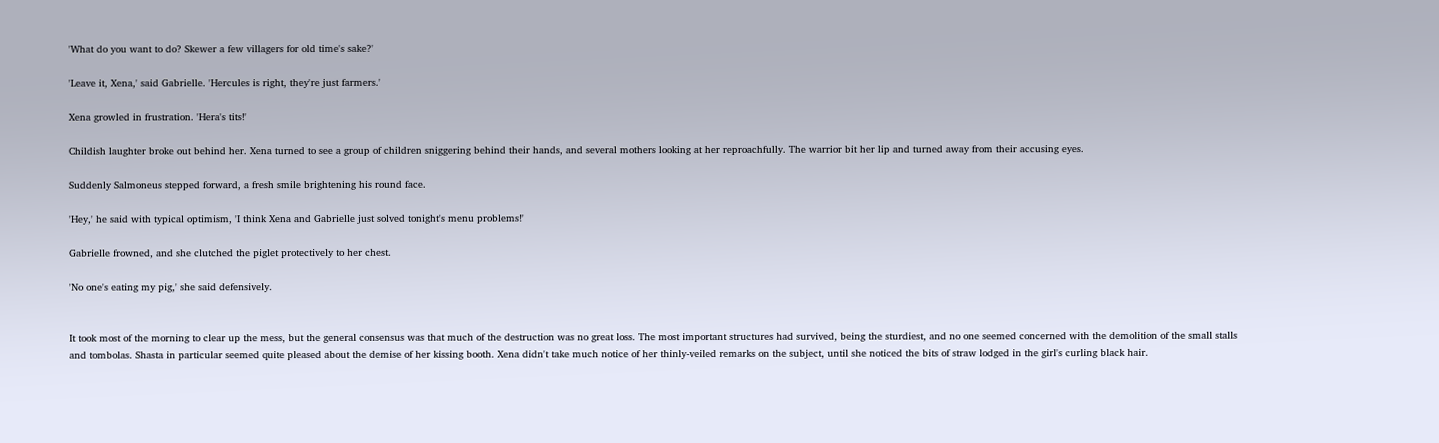'What do you want to do? Skewer a few villagers for old time's sake?'

'Leave it, Xena,' said Gabrielle. 'Hercules is right, they're just farmers.'

Xena growled in frustration. 'Hera's tits!'

Childish laughter broke out behind her. Xena turned to see a group of children sniggering behind their hands, and several mothers looking at her reproachfully. The warrior bit her lip and turned away from their accusing eyes.

Suddenly Salmoneus stepped forward, a fresh smile brightening his round face.

'Hey,' he said with typical optimism, 'I think Xena and Gabrielle just solved tonight's menu problems!'

Gabrielle frowned, and she clutched the piglet protectively to her chest.

'No one's eating my pig,' she said defensively.


It took most of the morning to clear up the mess, but the general consensus was that much of the destruction was no great loss. The most important structures had survived, being the sturdiest, and no one seemed concerned with the demolition of the small stalls and tombolas. Shasta in particular seemed quite pleased about the demise of her kissing booth. Xena didn't take much notice of her thinly-veiled remarks on the subject, until she noticed the bits of straw lodged in the girl's curling black hair.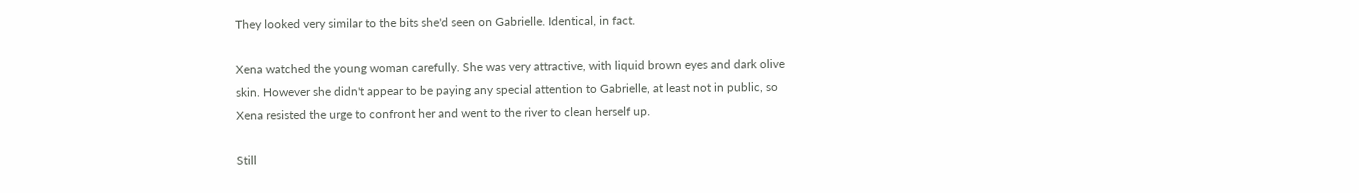They looked very similar to the bits she'd seen on Gabrielle. Identical, in fact.

Xena watched the young woman carefully. She was very attractive, with liquid brown eyes and dark olive skin. However she didn't appear to be paying any special attention to Gabrielle, at least not in public, so Xena resisted the urge to confront her and went to the river to clean herself up.

Still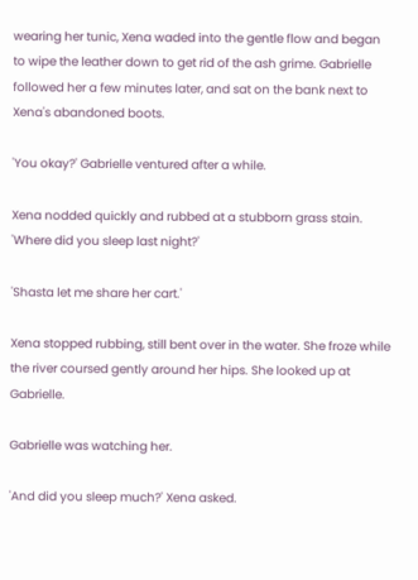wearing her tunic, Xena waded into the gentle flow and began to wipe the leather down to get rid of the ash grime. Gabrielle followed her a few minutes later, and sat on the bank next to Xena's abandoned boots.

'You okay?' Gabrielle ventured after a while.

Xena nodded quickly and rubbed at a stubborn grass stain. 'Where did you sleep last night?'

'Shasta let me share her cart.'

Xena stopped rubbing, still bent over in the water. She froze while the river coursed gently around her hips. She looked up at Gabrielle.

Gabrielle was watching her.

'And did you sleep much?' Xena asked.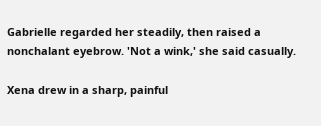Gabrielle regarded her steadily, then raised a nonchalant eyebrow. 'Not a wink,' she said casually.

Xena drew in a sharp, painful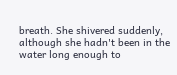breath. She shivered suddenly, although she hadn't been in the water long enough to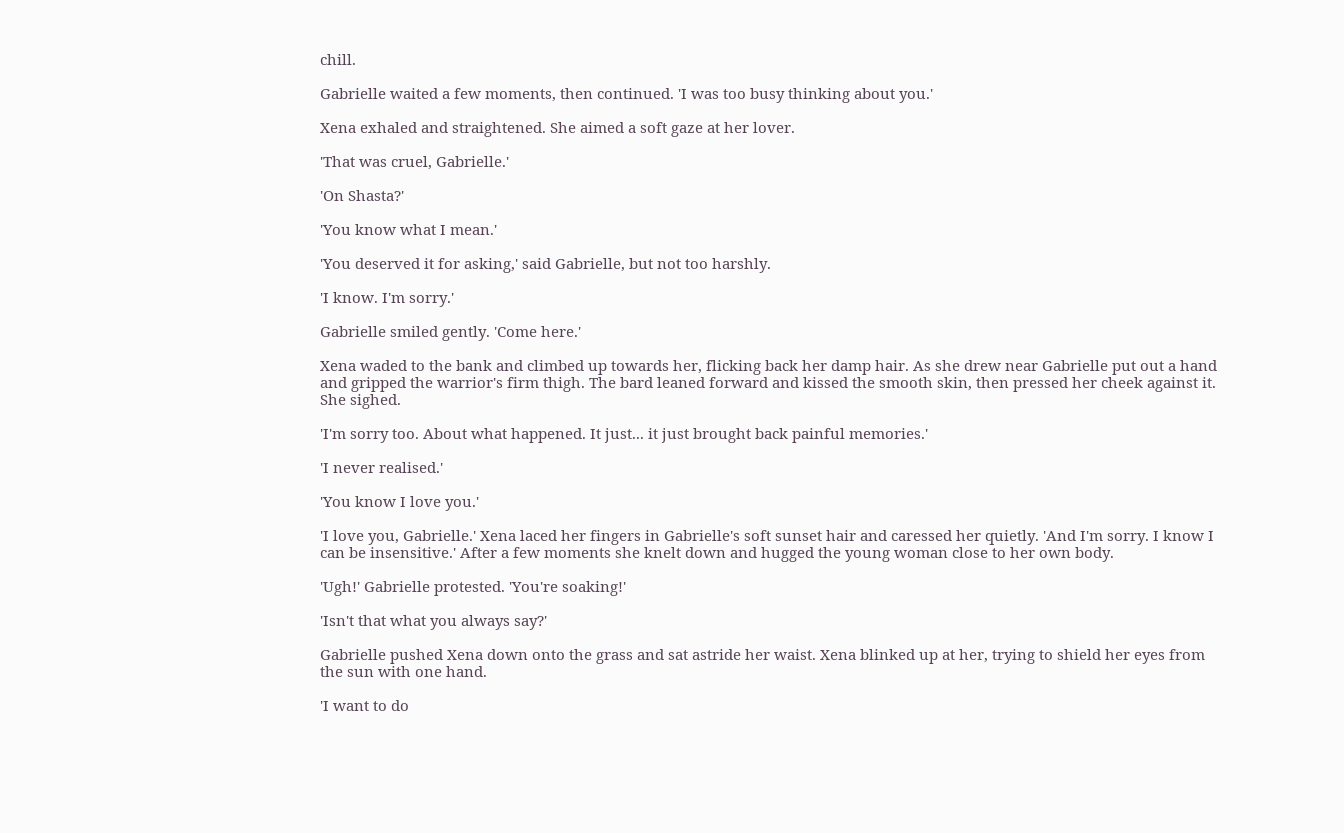chill.

Gabrielle waited a few moments, then continued. 'I was too busy thinking about you.'

Xena exhaled and straightened. She aimed a soft gaze at her lover.

'That was cruel, Gabrielle.'

'On Shasta?'

'You know what I mean.'

'You deserved it for asking,' said Gabrielle, but not too harshly.

'I know. I'm sorry.'

Gabrielle smiled gently. 'Come here.'

Xena waded to the bank and climbed up towards her, flicking back her damp hair. As she drew near Gabrielle put out a hand and gripped the warrior's firm thigh. The bard leaned forward and kissed the smooth skin, then pressed her cheek against it. She sighed.

'I'm sorry too. About what happened. It just... it just brought back painful memories.'

'I never realised.'

'You know I love you.'

'I love you, Gabrielle.' Xena laced her fingers in Gabrielle's soft sunset hair and caressed her quietly. 'And I'm sorry. I know I can be insensitive.' After a few moments she knelt down and hugged the young woman close to her own body.

'Ugh!' Gabrielle protested. 'You're soaking!'

'Isn't that what you always say?'

Gabrielle pushed Xena down onto the grass and sat astride her waist. Xena blinked up at her, trying to shield her eyes from the sun with one hand.

'I want to do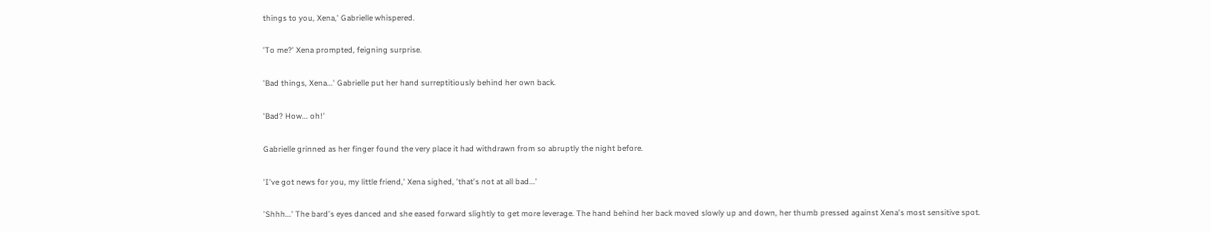things to you, Xena,' Gabrielle whispered.

'To me?' Xena prompted, feigning surprise.

'Bad things, Xena...' Gabrielle put her hand surreptitiously behind her own back.

'Bad? How... oh!'

Gabrielle grinned as her finger found the very place it had withdrawn from so abruptly the night before.

'I've got news for you, my little friend,' Xena sighed, 'that's not at all bad...'

'Shhh...' The bard's eyes danced and she eased forward slightly to get more leverage. The hand behind her back moved slowly up and down, her thumb pressed against Xena's most sensitive spot.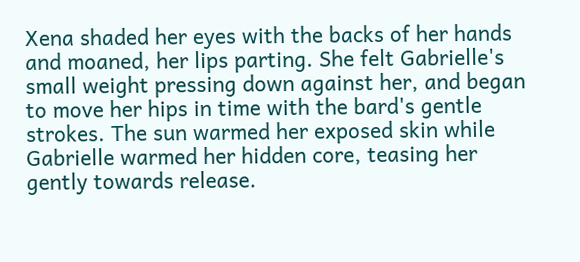Xena shaded her eyes with the backs of her hands and moaned, her lips parting. She felt Gabrielle's small weight pressing down against her, and began to move her hips in time with the bard's gentle strokes. The sun warmed her exposed skin while Gabrielle warmed her hidden core, teasing her gently towards release.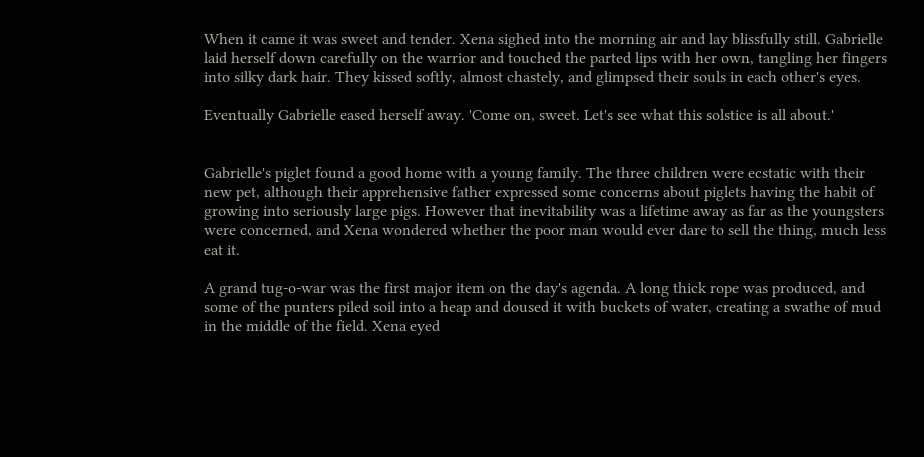When it came it was sweet and tender. Xena sighed into the morning air and lay blissfully still. Gabrielle laid herself down carefully on the warrior and touched the parted lips with her own, tangling her fingers into silky dark hair. They kissed softly, almost chastely, and glimpsed their souls in each other's eyes.

Eventually Gabrielle eased herself away. 'Come on, sweet. Let's see what this solstice is all about.'


Gabrielle's piglet found a good home with a young family. The three children were ecstatic with their new pet, although their apprehensive father expressed some concerns about piglets having the habit of growing into seriously large pigs. However that inevitability was a lifetime away as far as the youngsters were concerned, and Xena wondered whether the poor man would ever dare to sell the thing, much less eat it.

A grand tug-o-war was the first major item on the day's agenda. A long thick rope was produced, and some of the punters piled soil into a heap and doused it with buckets of water, creating a swathe of mud in the middle of the field. Xena eyed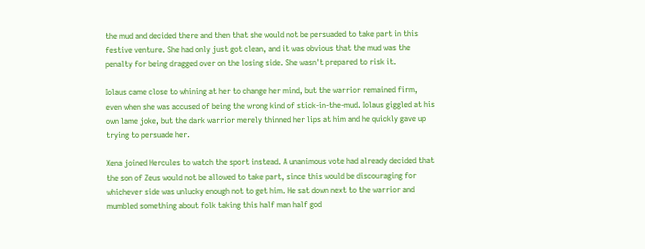the mud and decided there and then that she would not be persuaded to take part in this festive venture. She had only just got clean, and it was obvious that the mud was the penalty for being dragged over on the losing side. She wasn't prepared to risk it.

Iolaus came close to whining at her to change her mind, but the warrior remained firm, even when she was accused of being the wrong kind of stick-in-the-mud. Iolaus giggled at his own lame joke, but the dark warrior merely thinned her lips at him and he quickly gave up trying to persuade her.

Xena joined Hercules to watch the sport instead. A unanimous vote had already decided that the son of Zeus would not be allowed to take part, since this would be discouraging for whichever side was unlucky enough not to get him. He sat down next to the warrior and mumbled something about folk taking this half man half god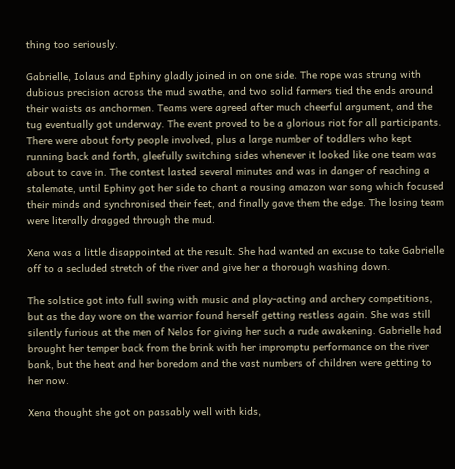thing too seriously.

Gabrielle, Iolaus and Ephiny gladly joined in on one side. The rope was strung with dubious precision across the mud swathe, and two solid farmers tied the ends around their waists as anchormen. Teams were agreed after much cheerful argument, and the tug eventually got underway. The event proved to be a glorious riot for all participants. There were about forty people involved, plus a large number of toddlers who kept running back and forth, gleefully switching sides whenever it looked like one team was about to cave in. The contest lasted several minutes and was in danger of reaching a stalemate, until Ephiny got her side to chant a rousing amazon war song which focused their minds and synchronised their feet, and finally gave them the edge. The losing team were literally dragged through the mud.

Xena was a little disappointed at the result. She had wanted an excuse to take Gabrielle off to a secluded stretch of the river and give her a thorough washing down.

The solstice got into full swing with music and play-acting and archery competitions, but as the day wore on the warrior found herself getting restless again. She was still silently furious at the men of Nelos for giving her such a rude awakening. Gabrielle had brought her temper back from the brink with her impromptu performance on the river bank, but the heat and her boredom and the vast numbers of children were getting to her now.

Xena thought she got on passably well with kids,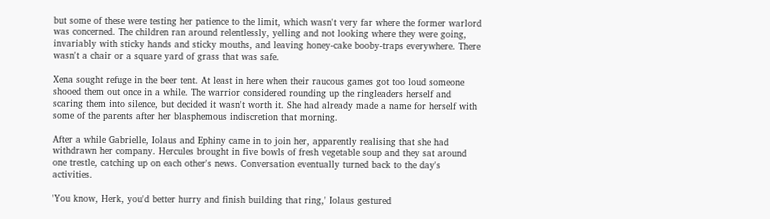but some of these were testing her patience to the limit, which wasn't very far where the former warlord was concerned. The children ran around relentlessly, yelling and not looking where they were going, invariably with sticky hands and sticky mouths, and leaving honey-cake booby-traps everywhere. There wasn't a chair or a square yard of grass that was safe.

Xena sought refuge in the beer tent. At least in here when their raucous games got too loud someone shooed them out once in a while. The warrior considered rounding up the ringleaders herself and scaring them into silence, but decided it wasn't worth it. She had already made a name for herself with some of the parents after her blasphemous indiscretion that morning.

After a while Gabrielle, Iolaus and Ephiny came in to join her, apparently realising that she had withdrawn her company. Hercules brought in five bowls of fresh vegetable soup and they sat around one trestle, catching up on each other's news. Conversation eventually turned back to the day's activities.

'You know, Herk, you'd better hurry and finish building that ring,' Iolaus gestured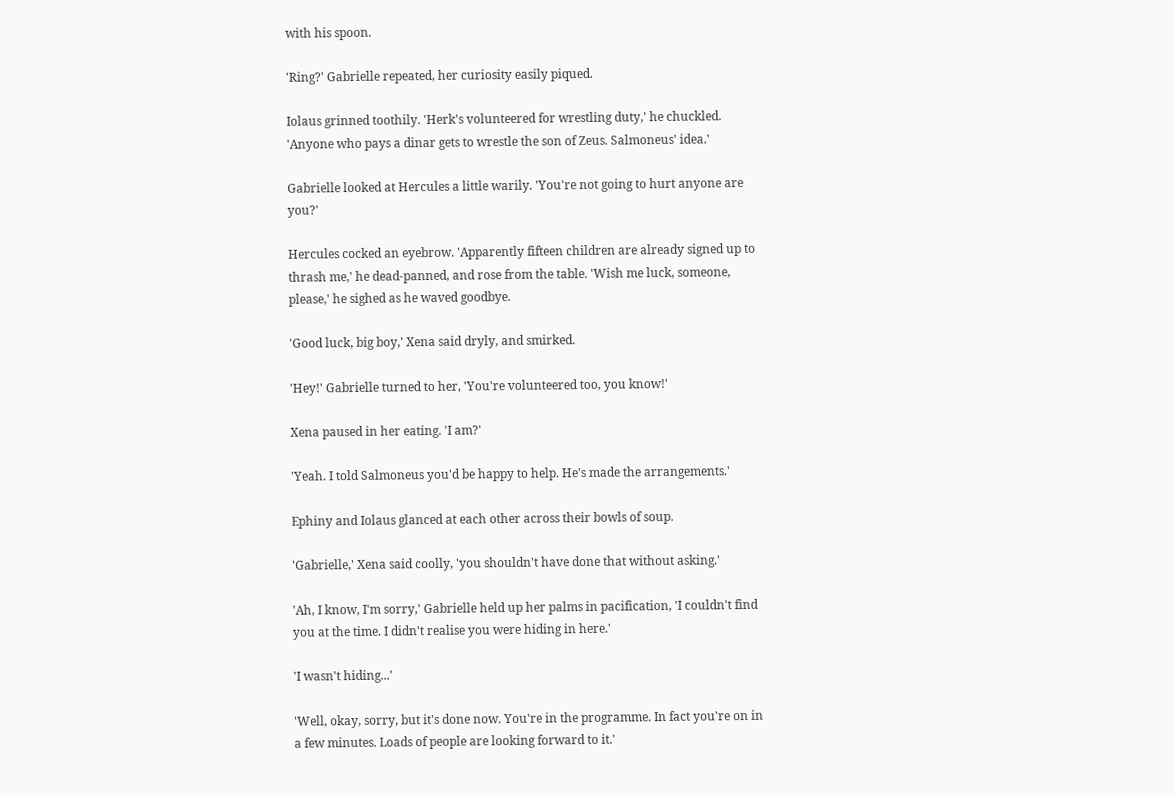with his spoon.

'Ring?' Gabrielle repeated, her curiosity easily piqued.

Iolaus grinned toothily. 'Herk's volunteered for wrestling duty,' he chuckled. 'Anyone who pays a dinar gets to wrestle the son of Zeus. Salmoneus' idea.'

Gabrielle looked at Hercules a little warily. 'You're not going to hurt anyone are you?'

Hercules cocked an eyebrow. 'Apparently fifteen children are already signed up to thrash me,' he dead-panned, and rose from the table. 'Wish me luck, someone, please,' he sighed as he waved goodbye.

'Good luck, big boy,' Xena said dryly, and smirked.

'Hey!' Gabrielle turned to her, 'You're volunteered too, you know!'

Xena paused in her eating. 'I am?'

'Yeah. I told Salmoneus you'd be happy to help. He's made the arrangements.'

Ephiny and Iolaus glanced at each other across their bowls of soup.

'Gabrielle,' Xena said coolly, 'you shouldn't have done that without asking.'

'Ah, I know, I'm sorry,' Gabrielle held up her palms in pacification, 'I couldn't find you at the time. I didn't realise you were hiding in here.'

'I wasn't hiding...'

'Well, okay, sorry, but it's done now. You're in the programme. In fact you're on in a few minutes. Loads of people are looking forward to it.'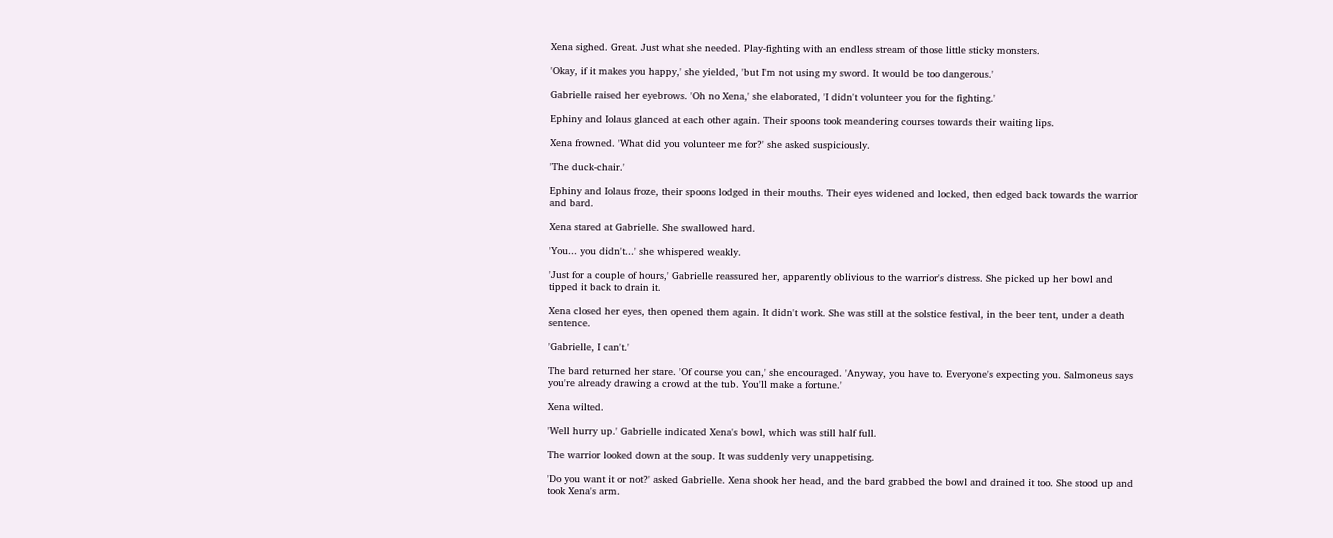Xena sighed. Great. Just what she needed. Play-fighting with an endless stream of those little sticky monsters.

'Okay, if it makes you happy,' she yielded, 'but I'm not using my sword. It would be too dangerous.'

Gabrielle raised her eyebrows. 'Oh no Xena,' she elaborated, 'I didn't volunteer you for the fighting.'

Ephiny and Iolaus glanced at each other again. Their spoons took meandering courses towards their waiting lips.

Xena frowned. 'What did you volunteer me for?' she asked suspiciously.

'The duck-chair.'

Ephiny and Iolaus froze, their spoons lodged in their mouths. Their eyes widened and locked, then edged back towards the warrior and bard.

Xena stared at Gabrielle. She swallowed hard.

'You... you didn't...' she whispered weakly.

'Just for a couple of hours,' Gabrielle reassured her, apparently oblivious to the warrior's distress. She picked up her bowl and tipped it back to drain it.

Xena closed her eyes, then opened them again. It didn't work. She was still at the solstice festival, in the beer tent, under a death sentence.

'Gabrielle, I can't.'

The bard returned her stare. 'Of course you can,' she encouraged. 'Anyway, you have to. Everyone's expecting you. Salmoneus says you're already drawing a crowd at the tub. You'll make a fortune.'

Xena wilted.

'Well hurry up.' Gabrielle indicated Xena's bowl, which was still half full.

The warrior looked down at the soup. It was suddenly very unappetising.

'Do you want it or not?' asked Gabrielle. Xena shook her head, and the bard grabbed the bowl and drained it too. She stood up and took Xena's arm.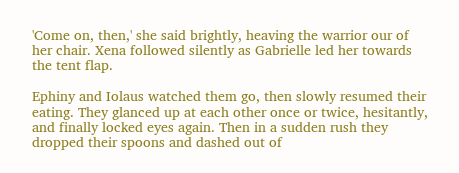'Come on, then,' she said brightly, heaving the warrior our of her chair. Xena followed silently as Gabrielle led her towards the tent flap.

Ephiny and Iolaus watched them go, then slowly resumed their eating. They glanced up at each other once or twice, hesitantly, and finally locked eyes again. Then in a sudden rush they dropped their spoons and dashed out of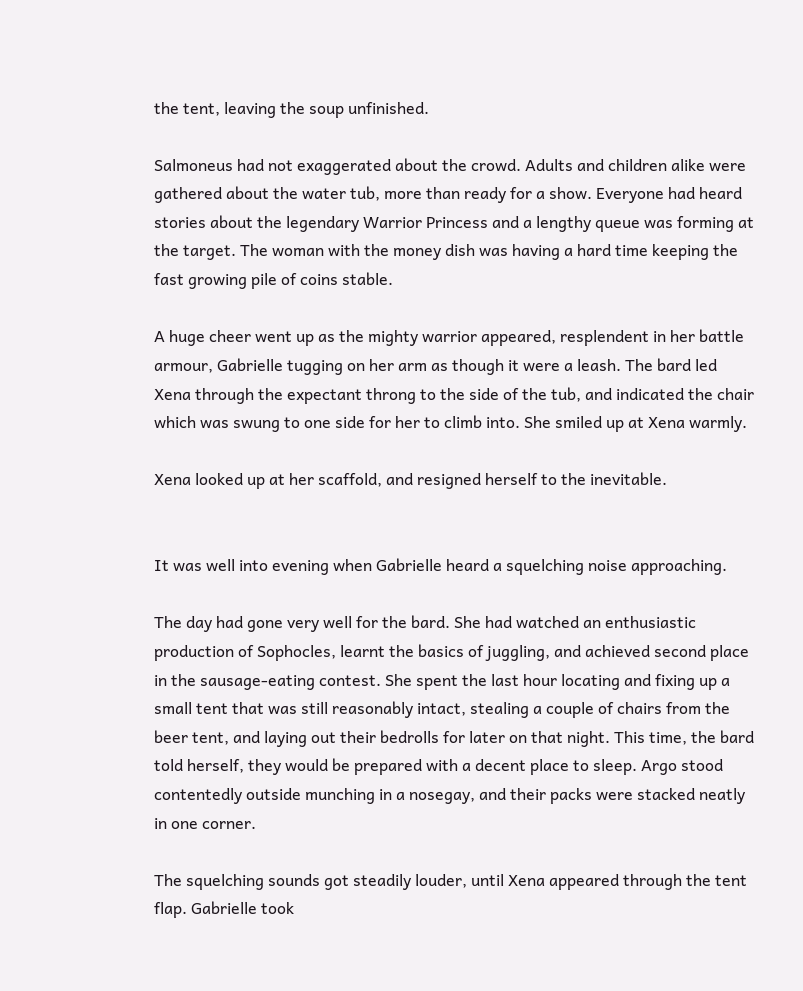the tent, leaving the soup unfinished.

Salmoneus had not exaggerated about the crowd. Adults and children alike were gathered about the water tub, more than ready for a show. Everyone had heard stories about the legendary Warrior Princess and a lengthy queue was forming at the target. The woman with the money dish was having a hard time keeping the fast growing pile of coins stable.

A huge cheer went up as the mighty warrior appeared, resplendent in her battle armour, Gabrielle tugging on her arm as though it were a leash. The bard led Xena through the expectant throng to the side of the tub, and indicated the chair which was swung to one side for her to climb into. She smiled up at Xena warmly.

Xena looked up at her scaffold, and resigned herself to the inevitable.


It was well into evening when Gabrielle heard a squelching noise approaching.

The day had gone very well for the bard. She had watched an enthusiastic production of Sophocles, learnt the basics of juggling, and achieved second place in the sausage-eating contest. She spent the last hour locating and fixing up a small tent that was still reasonably intact, stealing a couple of chairs from the beer tent, and laying out their bedrolls for later on that night. This time, the bard told herself, they would be prepared with a decent place to sleep. Argo stood contentedly outside munching in a nosegay, and their packs were stacked neatly in one corner.

The squelching sounds got steadily louder, until Xena appeared through the tent flap. Gabrielle took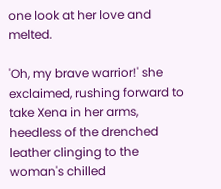one look at her love and melted.

'Oh, my brave warrior!' she exclaimed, rushing forward to take Xena in her arms, heedless of the drenched leather clinging to the woman's chilled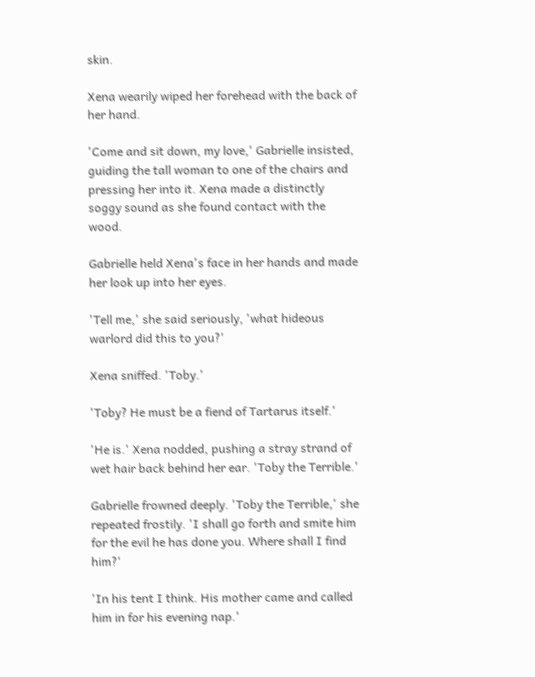skin.

Xena wearily wiped her forehead with the back of her hand.

'Come and sit down, my love,' Gabrielle insisted, guiding the tall woman to one of the chairs and pressing her into it. Xena made a distinctly soggy sound as she found contact with the wood.

Gabrielle held Xena's face in her hands and made her look up into her eyes.

'Tell me,' she said seriously, 'what hideous warlord did this to you?'

Xena sniffed. 'Toby.'

'Toby? He must be a fiend of Tartarus itself.'

'He is.' Xena nodded, pushing a stray strand of wet hair back behind her ear. 'Toby the Terrible.'

Gabrielle frowned deeply. 'Toby the Terrible,' she repeated frostily. 'I shall go forth and smite him for the evil he has done you. Where shall I find him?'

'In his tent I think. His mother came and called him in for his evening nap.'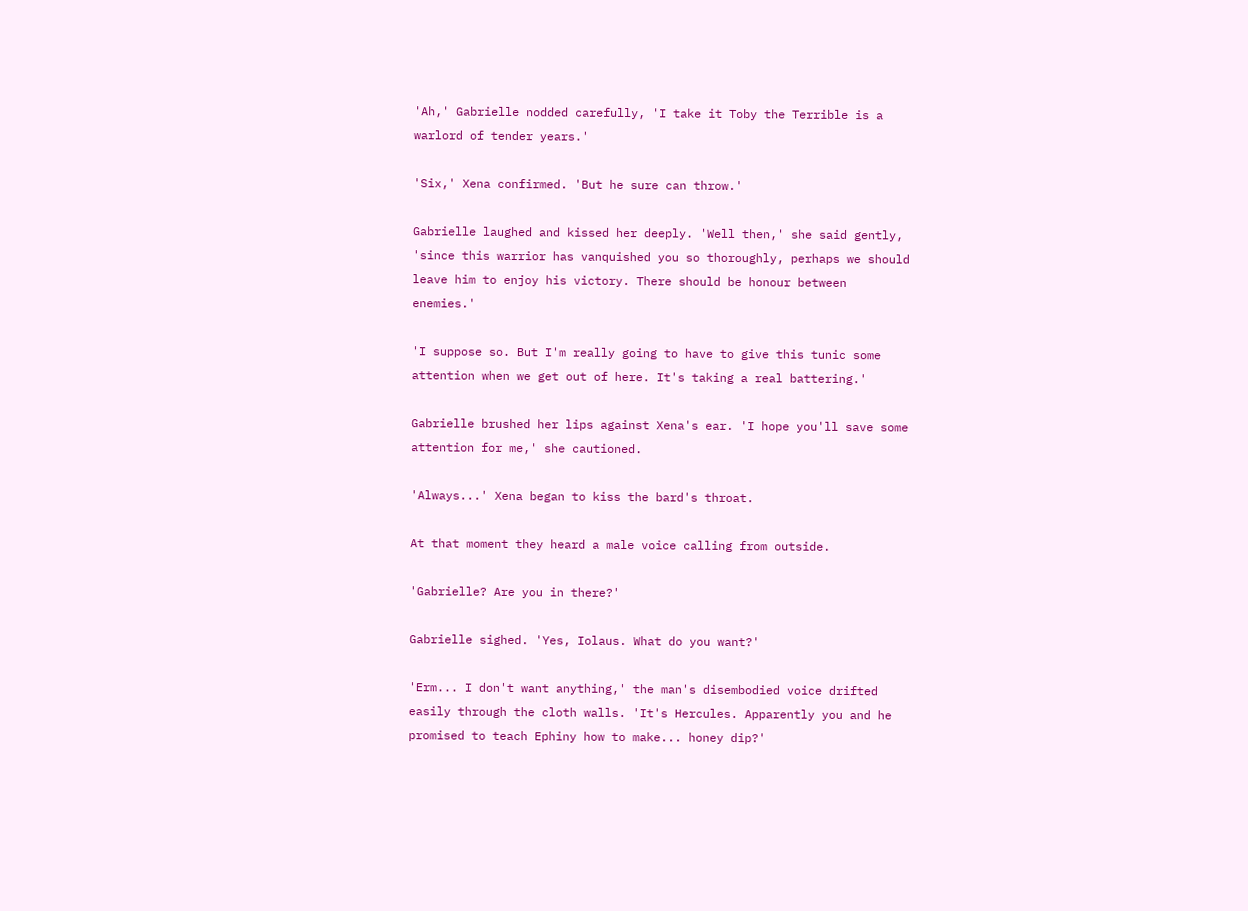'Ah,' Gabrielle nodded carefully, 'I take it Toby the Terrible is a warlord of tender years.'

'Six,' Xena confirmed. 'But he sure can throw.'

Gabrielle laughed and kissed her deeply. 'Well then,' she said gently, 'since this warrior has vanquished you so thoroughly, perhaps we should leave him to enjoy his victory. There should be honour between enemies.'

'I suppose so. But I'm really going to have to give this tunic some attention when we get out of here. It's taking a real battering.'

Gabrielle brushed her lips against Xena's ear. 'I hope you'll save some attention for me,' she cautioned.

'Always...' Xena began to kiss the bard's throat.

At that moment they heard a male voice calling from outside.

'Gabrielle? Are you in there?'

Gabrielle sighed. 'Yes, Iolaus. What do you want?'

'Erm... I don't want anything,' the man's disembodied voice drifted easily through the cloth walls. 'It's Hercules. Apparently you and he promised to teach Ephiny how to make... honey dip?'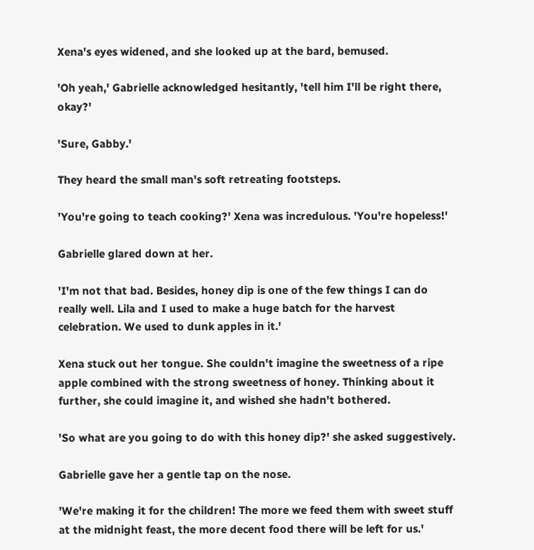Xena's eyes widened, and she looked up at the bard, bemused.

'Oh yeah,' Gabrielle acknowledged hesitantly, 'tell him I'll be right there, okay?'

'Sure, Gabby.'

They heard the small man's soft retreating footsteps.

'You're going to teach cooking?' Xena was incredulous. 'You're hopeless!'

Gabrielle glared down at her.

'I'm not that bad. Besides, honey dip is one of the few things I can do really well. Lila and I used to make a huge batch for the harvest celebration. We used to dunk apples in it.'

Xena stuck out her tongue. She couldn't imagine the sweetness of a ripe apple combined with the strong sweetness of honey. Thinking about it further, she could imagine it, and wished she hadn't bothered.

'So what are you going to do with this honey dip?' she asked suggestively.

Gabrielle gave her a gentle tap on the nose.

'We're making it for the children! The more we feed them with sweet stuff at the midnight feast, the more decent food there will be left for us.'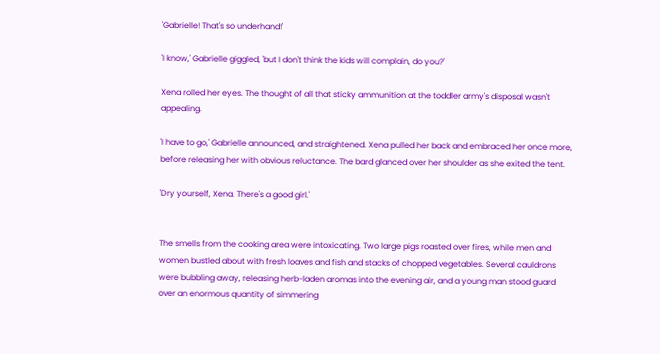'Gabrielle! That's so underhand!'

'I know,' Gabrielle giggled, 'but I don't think the kids will complain, do you?'

Xena rolled her eyes. The thought of all that sticky ammunition at the toddler army's disposal wasn't appealing.

'I have to go,' Gabrielle announced, and straightened. Xena pulled her back and embraced her once more, before releasing her with obvious reluctance. The bard glanced over her shoulder as she exited the tent.

'Dry yourself, Xena. There's a good girl.'


The smells from the cooking area were intoxicating. Two large pigs roasted over fires, while men and women bustled about with fresh loaves and fish and stacks of chopped vegetables. Several cauldrons were bubbling away, releasing herb-laden aromas into the evening air, and a young man stood guard over an enormous quantity of simmering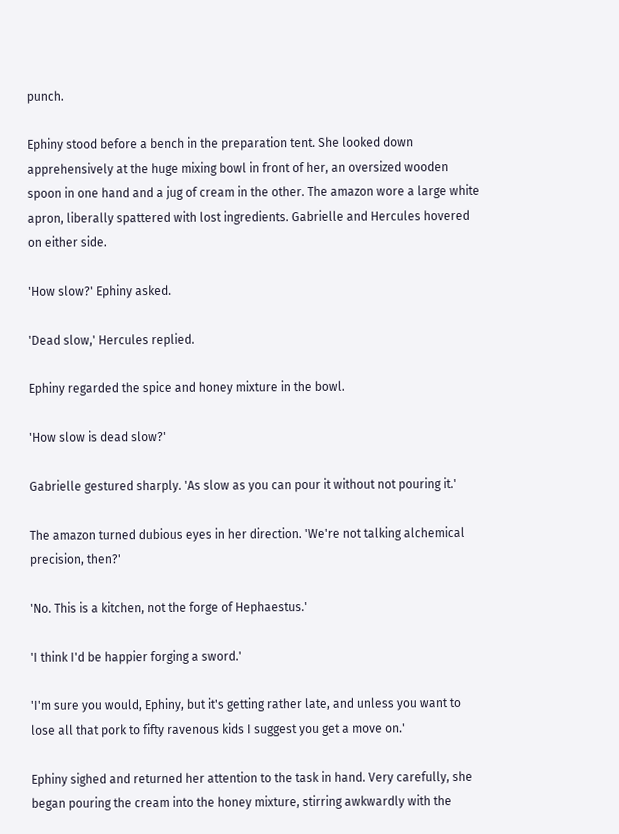punch.

Ephiny stood before a bench in the preparation tent. She looked down apprehensively at the huge mixing bowl in front of her, an oversized wooden spoon in one hand and a jug of cream in the other. The amazon wore a large white apron, liberally spattered with lost ingredients. Gabrielle and Hercules hovered on either side.

'How slow?' Ephiny asked.

'Dead slow,' Hercules replied.

Ephiny regarded the spice and honey mixture in the bowl.

'How slow is dead slow?'

Gabrielle gestured sharply. 'As slow as you can pour it without not pouring it.'

The amazon turned dubious eyes in her direction. 'We're not talking alchemical precision, then?'

'No. This is a kitchen, not the forge of Hephaestus.'

'I think I'd be happier forging a sword.'

'I'm sure you would, Ephiny, but it's getting rather late, and unless you want to lose all that pork to fifty ravenous kids I suggest you get a move on.'

Ephiny sighed and returned her attention to the task in hand. Very carefully, she began pouring the cream into the honey mixture, stirring awkwardly with the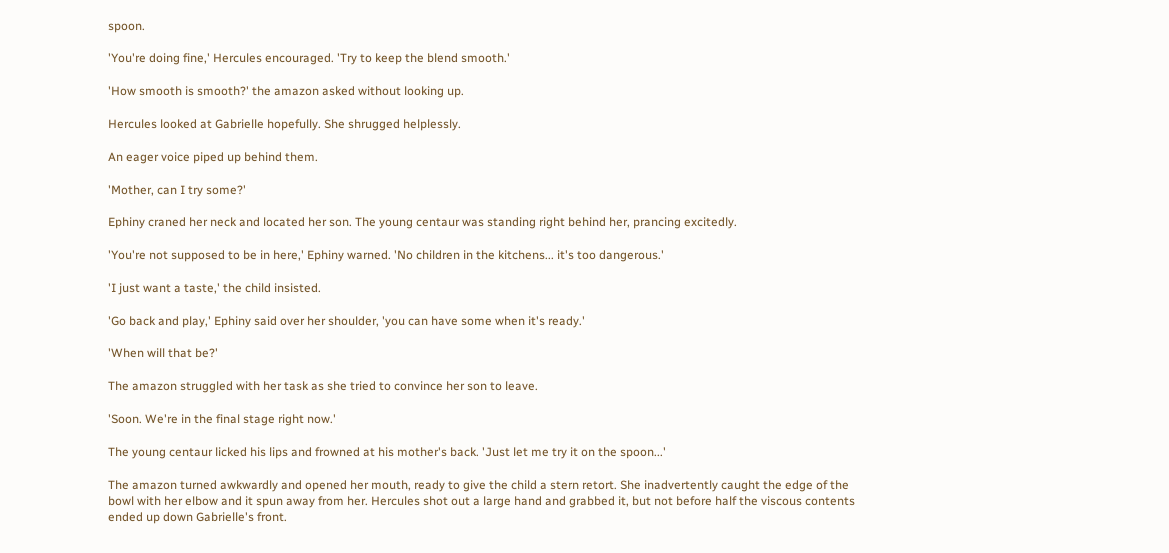spoon.

'You're doing fine,' Hercules encouraged. 'Try to keep the blend smooth.'

'How smooth is smooth?' the amazon asked without looking up.

Hercules looked at Gabrielle hopefully. She shrugged helplessly.

An eager voice piped up behind them.

'Mother, can I try some?'

Ephiny craned her neck and located her son. The young centaur was standing right behind her, prancing excitedly.

'You're not supposed to be in here,' Ephiny warned. 'No children in the kitchens... it's too dangerous.'

'I just want a taste,' the child insisted.

'Go back and play,' Ephiny said over her shoulder, 'you can have some when it's ready.'

'When will that be?'

The amazon struggled with her task as she tried to convince her son to leave.

'Soon. We're in the final stage right now.'

The young centaur licked his lips and frowned at his mother's back. 'Just let me try it on the spoon...'

The amazon turned awkwardly and opened her mouth, ready to give the child a stern retort. She inadvertently caught the edge of the bowl with her elbow and it spun away from her. Hercules shot out a large hand and grabbed it, but not before half the viscous contents ended up down Gabrielle's front.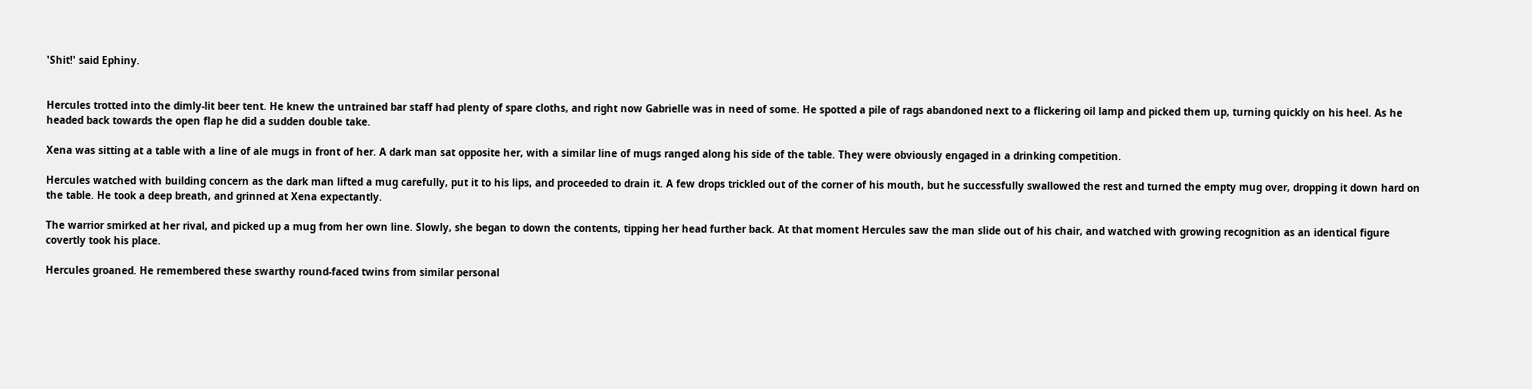'Shit!' said Ephiny.


Hercules trotted into the dimly-lit beer tent. He knew the untrained bar staff had plenty of spare cloths, and right now Gabrielle was in need of some. He spotted a pile of rags abandoned next to a flickering oil lamp and picked them up, turning quickly on his heel. As he headed back towards the open flap he did a sudden double take.

Xena was sitting at a table with a line of ale mugs in front of her. A dark man sat opposite her, with a similar line of mugs ranged along his side of the table. They were obviously engaged in a drinking competition.

Hercules watched with building concern as the dark man lifted a mug carefully, put it to his lips, and proceeded to drain it. A few drops trickled out of the corner of his mouth, but he successfully swallowed the rest and turned the empty mug over, dropping it down hard on the table. He took a deep breath, and grinned at Xena expectantly.

The warrior smirked at her rival, and picked up a mug from her own line. Slowly, she began to down the contents, tipping her head further back. At that moment Hercules saw the man slide out of his chair, and watched with growing recognition as an identical figure covertly took his place.

Hercules groaned. He remembered these swarthy round-faced twins from similar personal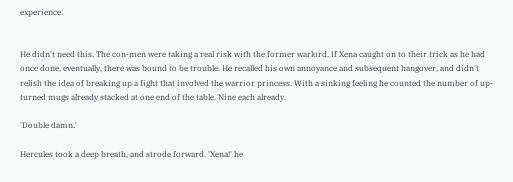experience.


He didn't need this. The con-men were taking a real risk with the former warlord. If Xena caught on to their trick as he had once done, eventually, there was bound to be trouble. He recalled his own annoyance and subsequent hangover, and didn't relish the idea of breaking up a fight that involved the warrior princess. With a sinking feeling he counted the number of up-turned mugs already stacked at one end of the table. Nine each already.

'Double damn.'

Hercules took a deep breath, and strode forward. 'Xena!' he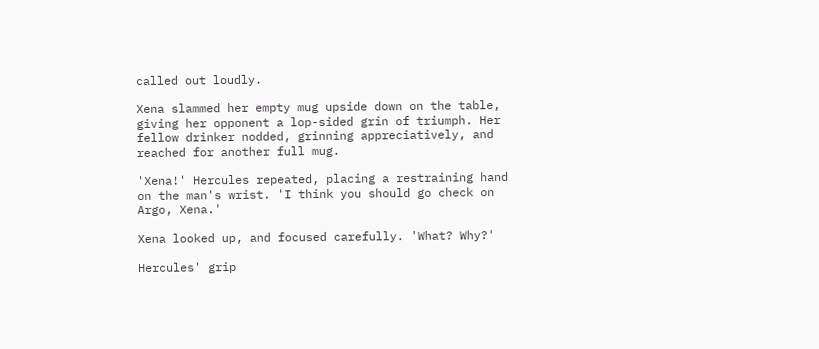called out loudly.

Xena slammed her empty mug upside down on the table, giving her opponent a lop-sided grin of triumph. Her fellow drinker nodded, grinning appreciatively, and reached for another full mug.

'Xena!' Hercules repeated, placing a restraining hand on the man's wrist. 'I think you should go check on Argo, Xena.'

Xena looked up, and focused carefully. 'What? Why?'

Hercules' grip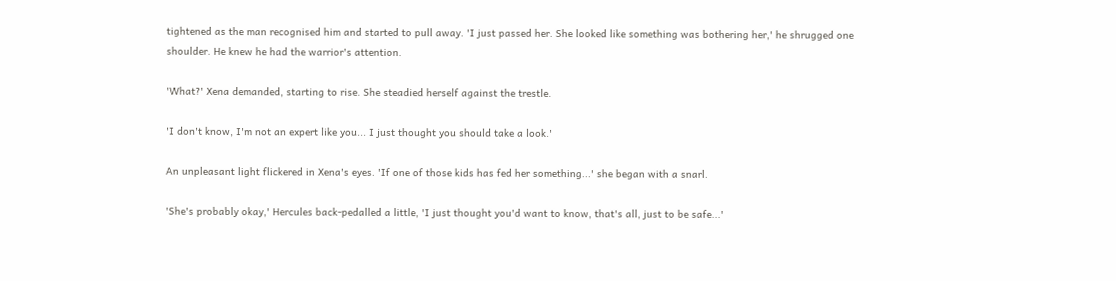tightened as the man recognised him and started to pull away. 'I just passed her. She looked like something was bothering her,' he shrugged one shoulder. He knew he had the warrior's attention.

'What?' Xena demanded, starting to rise. She steadied herself against the trestle.

'I don't know, I'm not an expert like you... I just thought you should take a look.'

An unpleasant light flickered in Xena's eyes. 'If one of those kids has fed her something...' she began with a snarl.

'She's probably okay,' Hercules back-pedalled a little, 'I just thought you'd want to know, that's all, just to be safe...'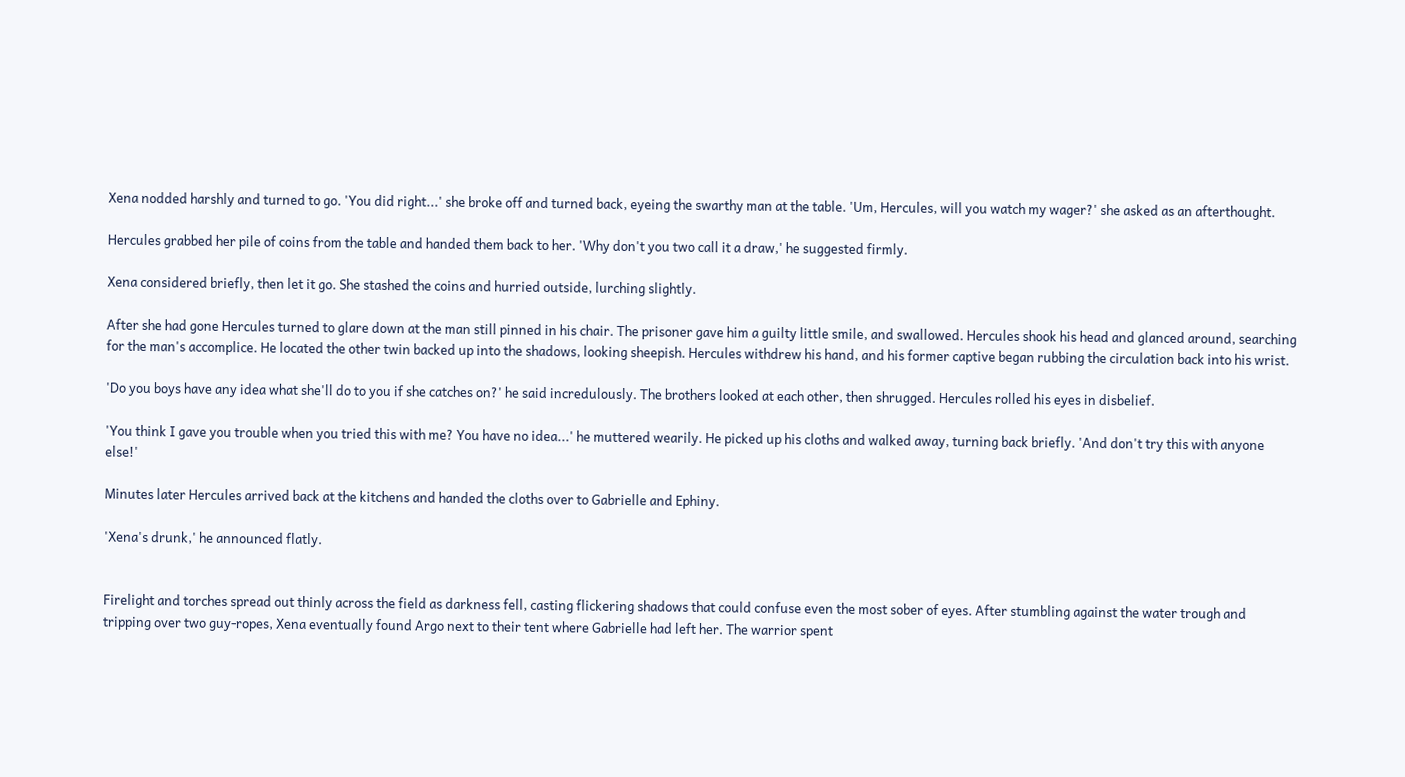Xena nodded harshly and turned to go. 'You did right...' she broke off and turned back, eyeing the swarthy man at the table. 'Um, Hercules, will you watch my wager?' she asked as an afterthought.

Hercules grabbed her pile of coins from the table and handed them back to her. 'Why don't you two call it a draw,' he suggested firmly.

Xena considered briefly, then let it go. She stashed the coins and hurried outside, lurching slightly.

After she had gone Hercules turned to glare down at the man still pinned in his chair. The prisoner gave him a guilty little smile, and swallowed. Hercules shook his head and glanced around, searching for the man's accomplice. He located the other twin backed up into the shadows, looking sheepish. Hercules withdrew his hand, and his former captive began rubbing the circulation back into his wrist.

'Do you boys have any idea what she'll do to you if she catches on?' he said incredulously. The brothers looked at each other, then shrugged. Hercules rolled his eyes in disbelief.

'You think I gave you trouble when you tried this with me? You have no idea...' he muttered wearily. He picked up his cloths and walked away, turning back briefly. 'And don't try this with anyone else!'

Minutes later Hercules arrived back at the kitchens and handed the cloths over to Gabrielle and Ephiny.

'Xena's drunk,' he announced flatly.


Firelight and torches spread out thinly across the field as darkness fell, casting flickering shadows that could confuse even the most sober of eyes. After stumbling against the water trough and tripping over two guy-ropes, Xena eventually found Argo next to their tent where Gabrielle had left her. The warrior spent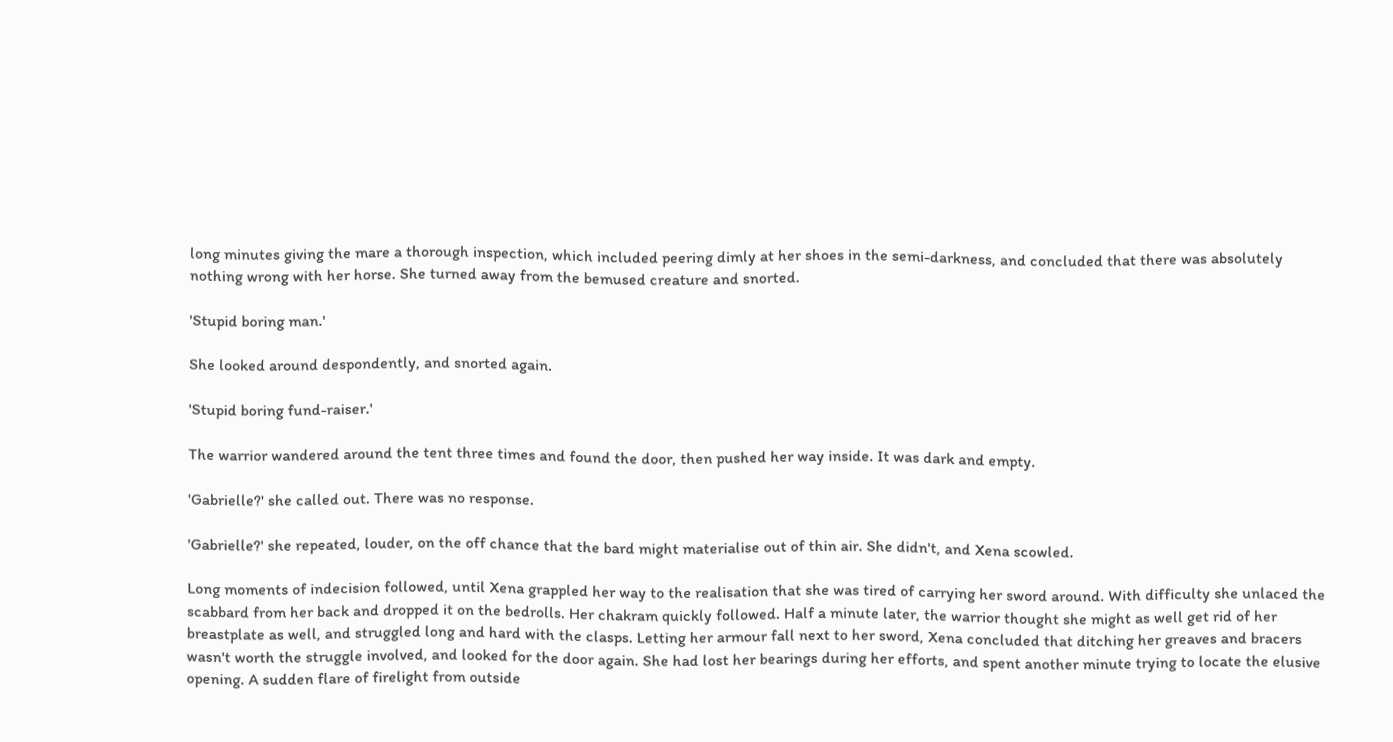long minutes giving the mare a thorough inspection, which included peering dimly at her shoes in the semi-darkness, and concluded that there was absolutely nothing wrong with her horse. She turned away from the bemused creature and snorted.

'Stupid boring man.'

She looked around despondently, and snorted again.

'Stupid boring fund-raiser.'

The warrior wandered around the tent three times and found the door, then pushed her way inside. It was dark and empty.

'Gabrielle?' she called out. There was no response.

'Gabrielle?' she repeated, louder, on the off chance that the bard might materialise out of thin air. She didn't, and Xena scowled.

Long moments of indecision followed, until Xena grappled her way to the realisation that she was tired of carrying her sword around. With difficulty she unlaced the scabbard from her back and dropped it on the bedrolls. Her chakram quickly followed. Half a minute later, the warrior thought she might as well get rid of her breastplate as well, and struggled long and hard with the clasps. Letting her armour fall next to her sword, Xena concluded that ditching her greaves and bracers wasn't worth the struggle involved, and looked for the door again. She had lost her bearings during her efforts, and spent another minute trying to locate the elusive opening. A sudden flare of firelight from outside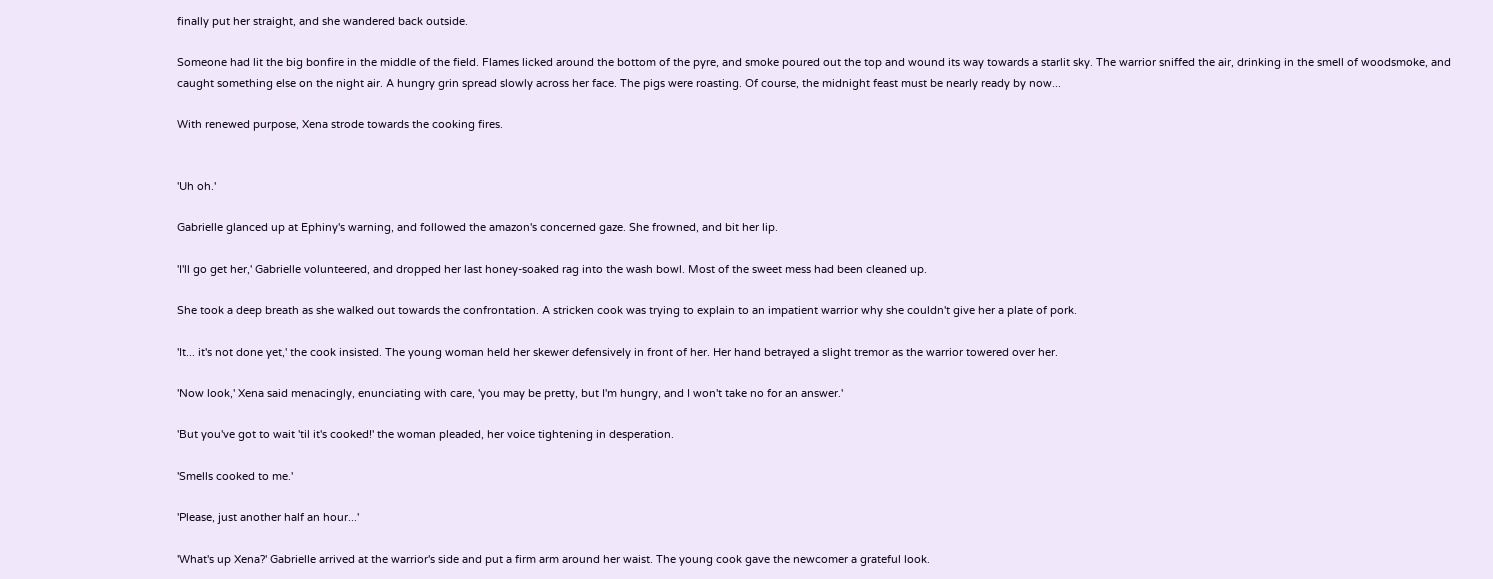finally put her straight, and she wandered back outside.

Someone had lit the big bonfire in the middle of the field. Flames licked around the bottom of the pyre, and smoke poured out the top and wound its way towards a starlit sky. The warrior sniffed the air, drinking in the smell of woodsmoke, and caught something else on the night air. A hungry grin spread slowly across her face. The pigs were roasting. Of course, the midnight feast must be nearly ready by now...

With renewed purpose, Xena strode towards the cooking fires.


'Uh oh.'

Gabrielle glanced up at Ephiny's warning, and followed the amazon's concerned gaze. She frowned, and bit her lip.

'I'll go get her,' Gabrielle volunteered, and dropped her last honey-soaked rag into the wash bowl. Most of the sweet mess had been cleaned up.

She took a deep breath as she walked out towards the confrontation. A stricken cook was trying to explain to an impatient warrior why she couldn't give her a plate of pork.

'It... it's not done yet,' the cook insisted. The young woman held her skewer defensively in front of her. Her hand betrayed a slight tremor as the warrior towered over her.

'Now look,' Xena said menacingly, enunciating with care, 'you may be pretty, but I'm hungry, and I won't take no for an answer.'

'But you've got to wait 'til it's cooked!' the woman pleaded, her voice tightening in desperation.

'Smells cooked to me.'

'Please, just another half an hour...'

'What's up Xena?' Gabrielle arrived at the warrior's side and put a firm arm around her waist. The young cook gave the newcomer a grateful look.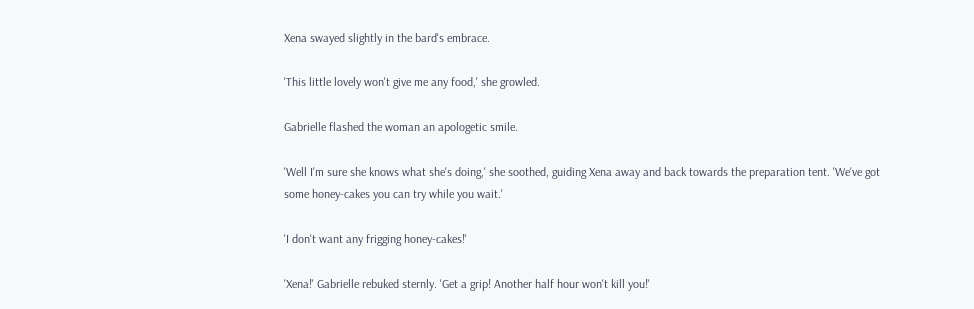Xena swayed slightly in the bard's embrace.

'This little lovely won't give me any food,' she growled.

Gabrielle flashed the woman an apologetic smile.

'Well I'm sure she knows what she's doing,' she soothed, guiding Xena away and back towards the preparation tent. 'We've got some honey-cakes you can try while you wait.'

'I don't want any frigging honey-cakes!'

'Xena!' Gabrielle rebuked sternly. 'Get a grip! Another half hour won't kill you!'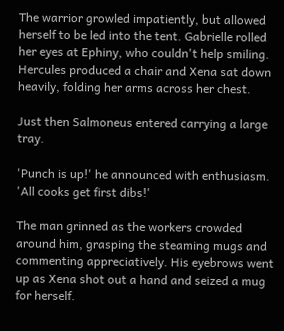The warrior growled impatiently, but allowed herself to be led into the tent. Gabrielle rolled her eyes at Ephiny, who couldn't help smiling. Hercules produced a chair and Xena sat down heavily, folding her arms across her chest.

Just then Salmoneus entered carrying a large tray.

'Punch is up!' he announced with enthusiasm. 'All cooks get first dibs!'

The man grinned as the workers crowded around him, grasping the steaming mugs and commenting appreciatively. His eyebrows went up as Xena shot out a hand and seized a mug for herself.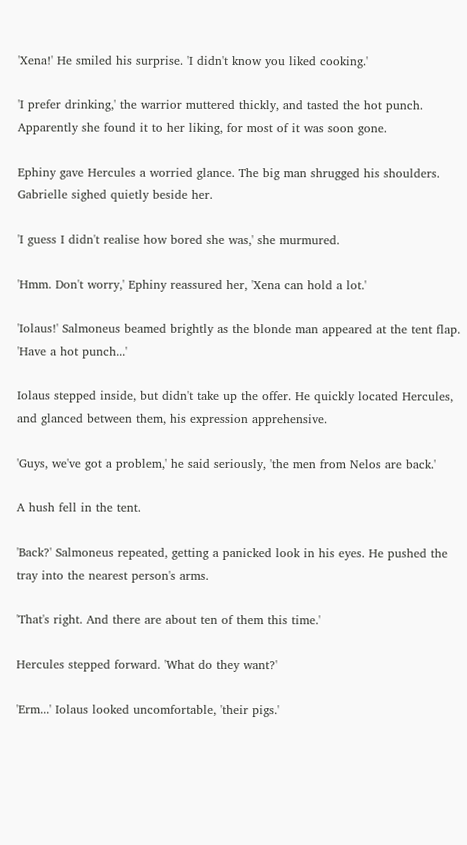'Xena!' He smiled his surprise. 'I didn't know you liked cooking.'

'I prefer drinking,' the warrior muttered thickly, and tasted the hot punch. Apparently she found it to her liking, for most of it was soon gone.

Ephiny gave Hercules a worried glance. The big man shrugged his shoulders. Gabrielle sighed quietly beside her.

'I guess I didn't realise how bored she was,' she murmured.

'Hmm. Don't worry,' Ephiny reassured her, 'Xena can hold a lot.'

'Iolaus!' Salmoneus beamed brightly as the blonde man appeared at the tent flap. 'Have a hot punch...'

Iolaus stepped inside, but didn't take up the offer. He quickly located Hercules, and glanced between them, his expression apprehensive.

'Guys, we've got a problem,' he said seriously, 'the men from Nelos are back.'

A hush fell in the tent.

'Back?' Salmoneus repeated, getting a panicked look in his eyes. He pushed the tray into the nearest person's arms.

'That's right. And there are about ten of them this time.'

Hercules stepped forward. 'What do they want?'

'Erm...' Iolaus looked uncomfortable, 'their pigs.'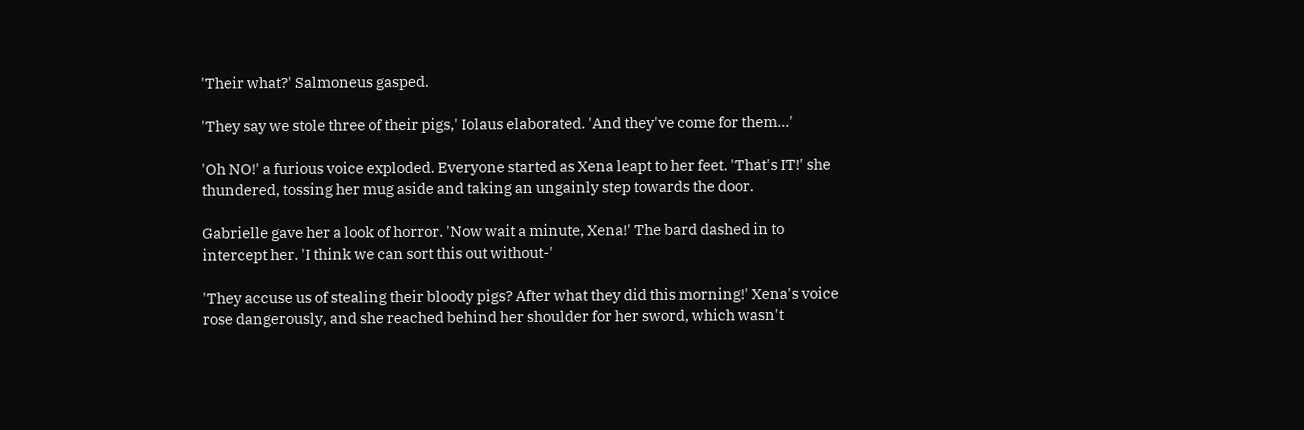'Their what?' Salmoneus gasped.

'They say we stole three of their pigs,' Iolaus elaborated. 'And they've come for them...'

'Oh NO!' a furious voice exploded. Everyone started as Xena leapt to her feet. 'That's IT!' she thundered, tossing her mug aside and taking an ungainly step towards the door.

Gabrielle gave her a look of horror. 'Now wait a minute, Xena!' The bard dashed in to intercept her. 'I think we can sort this out without-'

'They accuse us of stealing their bloody pigs? After what they did this morning!' Xena's voice rose dangerously, and she reached behind her shoulder for her sword, which wasn't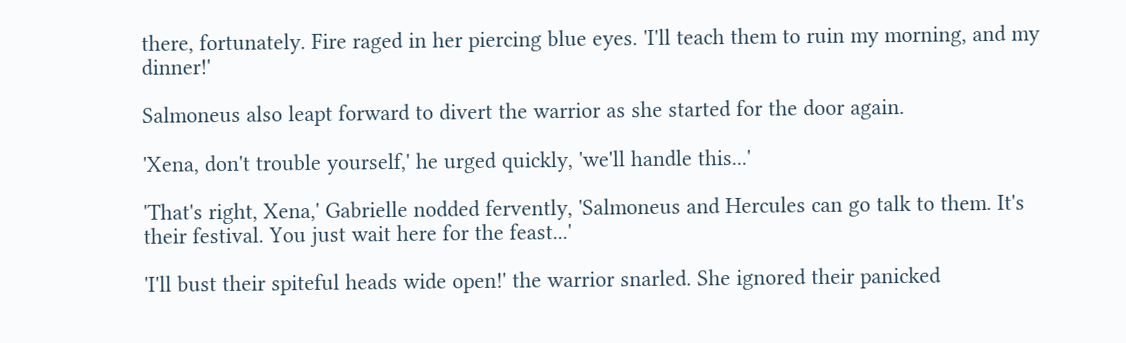there, fortunately. Fire raged in her piercing blue eyes. 'I'll teach them to ruin my morning, and my dinner!'

Salmoneus also leapt forward to divert the warrior as she started for the door again.

'Xena, don't trouble yourself,' he urged quickly, 'we'll handle this...'

'That's right, Xena,' Gabrielle nodded fervently, 'Salmoneus and Hercules can go talk to them. It's their festival. You just wait here for the feast...'

'I'll bust their spiteful heads wide open!' the warrior snarled. She ignored their panicked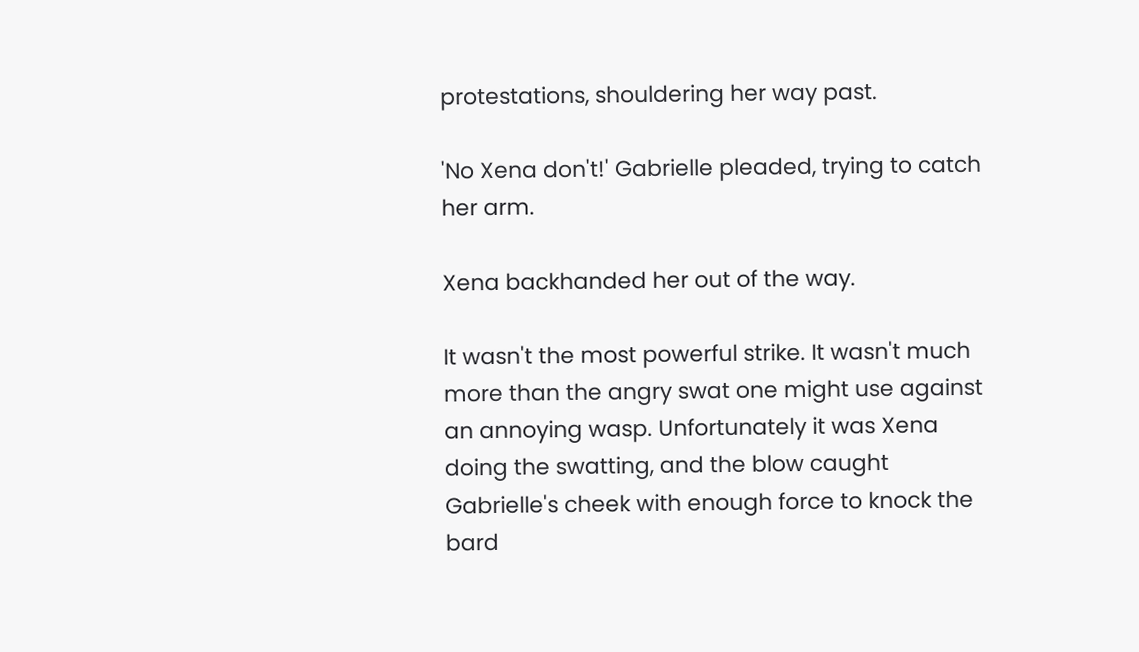protestations, shouldering her way past.

'No Xena don't!' Gabrielle pleaded, trying to catch her arm.

Xena backhanded her out of the way.

It wasn't the most powerful strike. It wasn't much more than the angry swat one might use against an annoying wasp. Unfortunately it was Xena doing the swatting, and the blow caught Gabrielle's cheek with enough force to knock the bard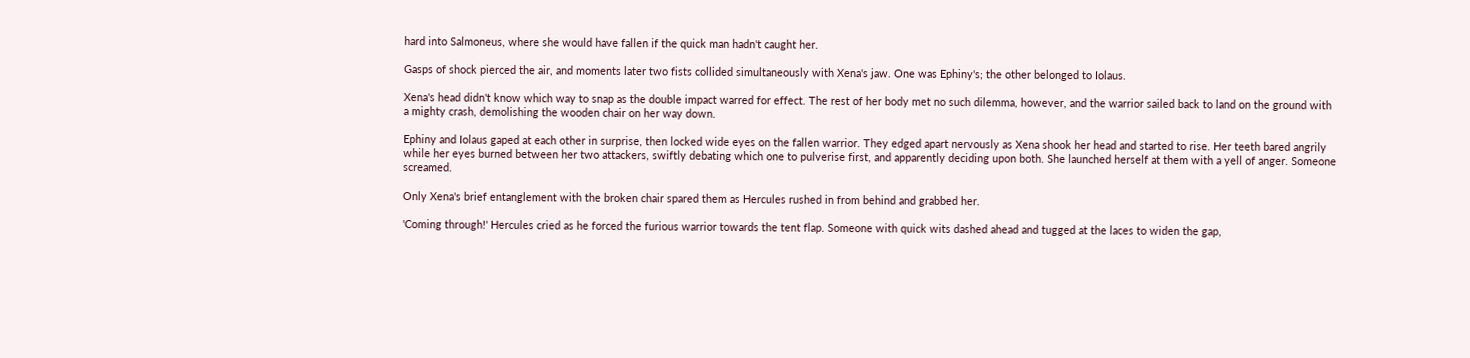hard into Salmoneus, where she would have fallen if the quick man hadn't caught her.

Gasps of shock pierced the air, and moments later two fists collided simultaneously with Xena's jaw. One was Ephiny's; the other belonged to Iolaus.

Xena's head didn't know which way to snap as the double impact warred for effect. The rest of her body met no such dilemma, however, and the warrior sailed back to land on the ground with a mighty crash, demolishing the wooden chair on her way down.

Ephiny and Iolaus gaped at each other in surprise, then locked wide eyes on the fallen warrior. They edged apart nervously as Xena shook her head and started to rise. Her teeth bared angrily while her eyes burned between her two attackers, swiftly debating which one to pulverise first, and apparently deciding upon both. She launched herself at them with a yell of anger. Someone screamed.

Only Xena's brief entanglement with the broken chair spared them as Hercules rushed in from behind and grabbed her.

'Coming through!' Hercules cried as he forced the furious warrior towards the tent flap. Someone with quick wits dashed ahead and tugged at the laces to widen the gap,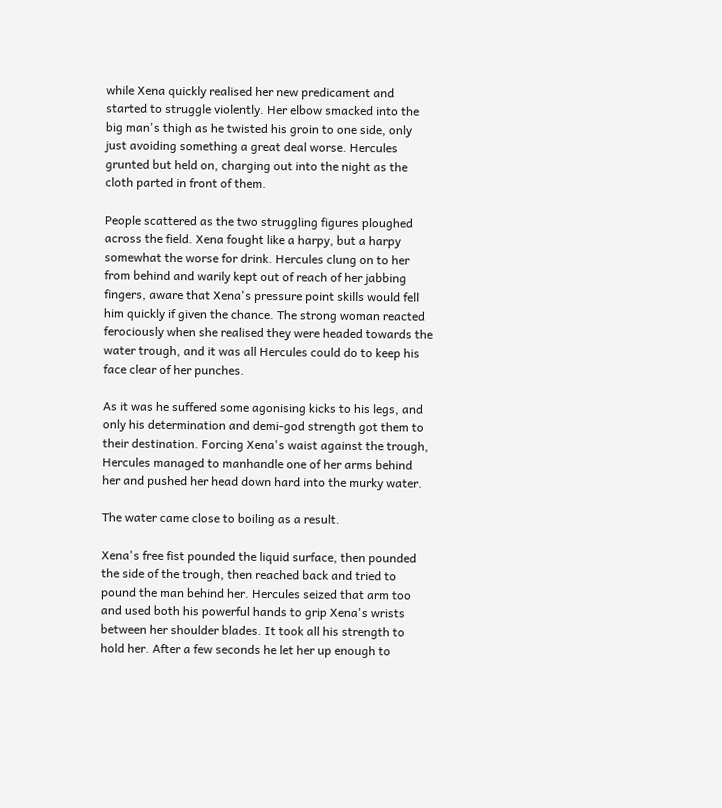while Xena quickly realised her new predicament and started to struggle violently. Her elbow smacked into the big man's thigh as he twisted his groin to one side, only just avoiding something a great deal worse. Hercules grunted but held on, charging out into the night as the cloth parted in front of them.

People scattered as the two struggling figures ploughed across the field. Xena fought like a harpy, but a harpy somewhat the worse for drink. Hercules clung on to her from behind and warily kept out of reach of her jabbing fingers, aware that Xena's pressure point skills would fell him quickly if given the chance. The strong woman reacted ferociously when she realised they were headed towards the water trough, and it was all Hercules could do to keep his face clear of her punches.

As it was he suffered some agonising kicks to his legs, and only his determination and demi-god strength got them to their destination. Forcing Xena's waist against the trough, Hercules managed to manhandle one of her arms behind her and pushed her head down hard into the murky water.

The water came close to boiling as a result.

Xena's free fist pounded the liquid surface, then pounded the side of the trough, then reached back and tried to pound the man behind her. Hercules seized that arm too and used both his powerful hands to grip Xena's wrists between her shoulder blades. It took all his strength to hold her. After a few seconds he let her up enough to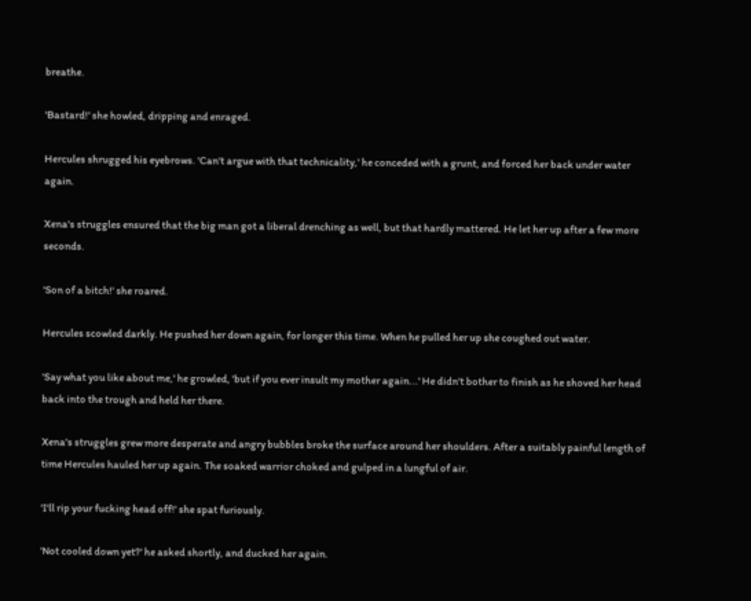breathe.

'Bastard!' she howled, dripping and enraged.

Hercules shrugged his eyebrows. 'Can't argue with that technicality,' he conceded with a grunt, and forced her back under water again.

Xena's struggles ensured that the big man got a liberal drenching as well, but that hardly mattered. He let her up after a few more seconds.

'Son of a bitch!' she roared.

Hercules scowled darkly. He pushed her down again, for longer this time. When he pulled her up she coughed out water.

'Say what you like about me,' he growled, 'but if you ever insult my mother again...' He didn't bother to finish as he shoved her head back into the trough and held her there.

Xena's struggles grew more desperate and angry bubbles broke the surface around her shoulders. After a suitably painful length of time Hercules hauled her up again. The soaked warrior choked and gulped in a lungful of air.

'I'll rip your fucking head off!' she spat furiously.

'Not cooled down yet?' he asked shortly, and ducked her again.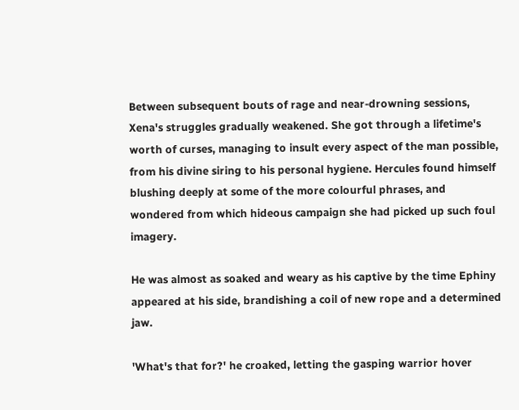Between subsequent bouts of rage and near-drowning sessions, Xena's struggles gradually weakened. She got through a lifetime's worth of curses, managing to insult every aspect of the man possible, from his divine siring to his personal hygiene. Hercules found himself blushing deeply at some of the more colourful phrases, and wondered from which hideous campaign she had picked up such foul imagery.

He was almost as soaked and weary as his captive by the time Ephiny appeared at his side, brandishing a coil of new rope and a determined jaw.

'What's that for?' he croaked, letting the gasping warrior hover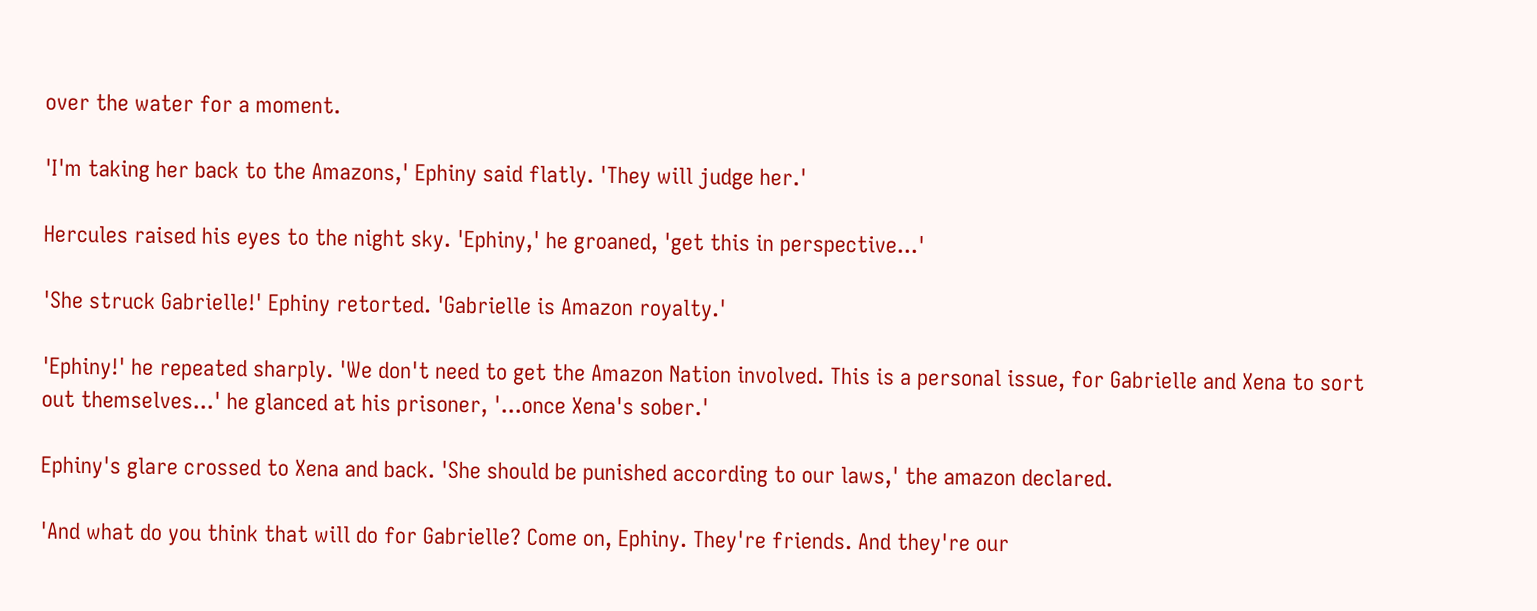over the water for a moment.

'I'm taking her back to the Amazons,' Ephiny said flatly. 'They will judge her.'

Hercules raised his eyes to the night sky. 'Ephiny,' he groaned, 'get this in perspective...'

'She struck Gabrielle!' Ephiny retorted. 'Gabrielle is Amazon royalty.'

'Ephiny!' he repeated sharply. 'We don't need to get the Amazon Nation involved. This is a personal issue, for Gabrielle and Xena to sort out themselves...' he glanced at his prisoner, '...once Xena's sober.'

Ephiny's glare crossed to Xena and back. 'She should be punished according to our laws,' the amazon declared.

'And what do you think that will do for Gabrielle? Come on, Ephiny. They're friends. And they're our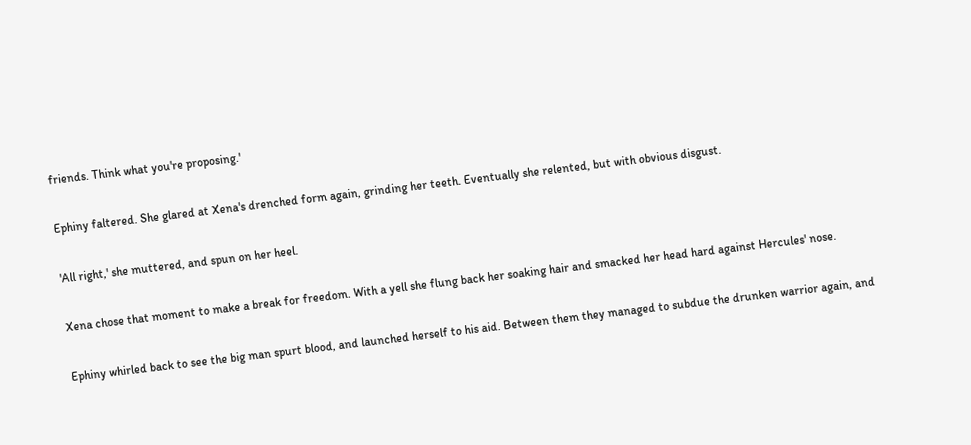friends. Think what you're proposing.'

Ephiny faltered. She glared at Xena's drenched form again, grinding her teeth. Eventually she relented, but with obvious disgust.

'All right,' she muttered, and spun on her heel.

Xena chose that moment to make a break for freedom. With a yell she flung back her soaking hair and smacked her head hard against Hercules' nose.

Ephiny whirled back to see the big man spurt blood, and launched herself to his aid. Between them they managed to subdue the drunken warrior again, and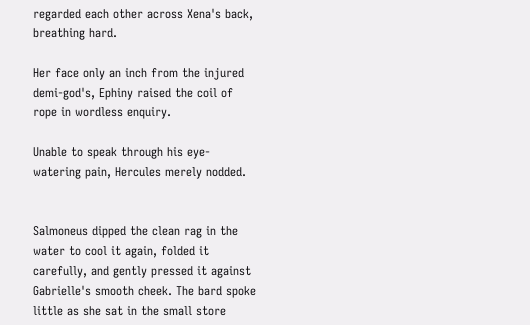regarded each other across Xena's back, breathing hard.

Her face only an inch from the injured demi-god's, Ephiny raised the coil of rope in wordless enquiry.

Unable to speak through his eye-watering pain, Hercules merely nodded.


Salmoneus dipped the clean rag in the water to cool it again, folded it carefully, and gently pressed it against Gabrielle's smooth cheek. The bard spoke little as she sat in the small store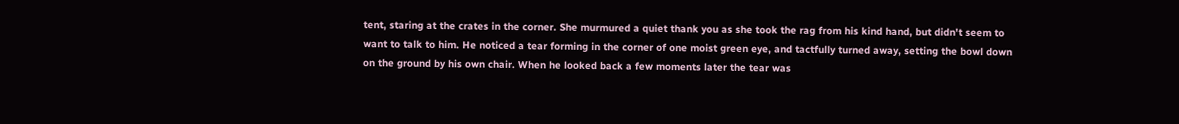tent, staring at the crates in the corner. She murmured a quiet thank you as she took the rag from his kind hand, but didn't seem to want to talk to him. He noticed a tear forming in the corner of one moist green eye, and tactfully turned away, setting the bowl down on the ground by his own chair. When he looked back a few moments later the tear was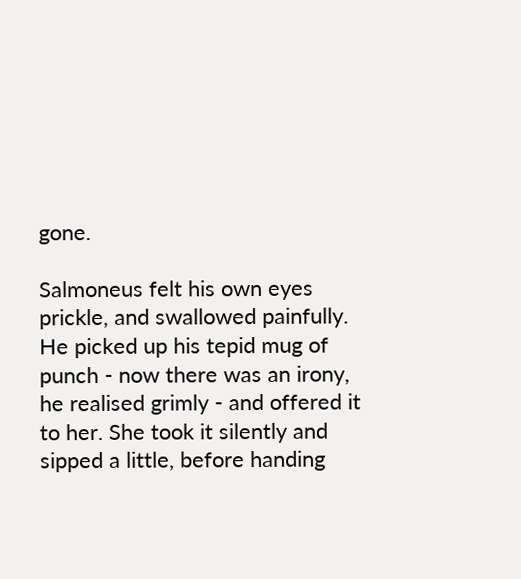gone.

Salmoneus felt his own eyes prickle, and swallowed painfully. He picked up his tepid mug of punch - now there was an irony, he realised grimly - and offered it to her. She took it silently and sipped a little, before handing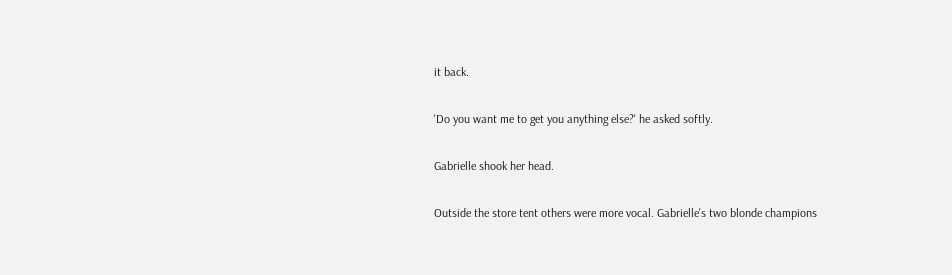it back.

'Do you want me to get you anything else?' he asked softly.

Gabrielle shook her head.

Outside the store tent others were more vocal. Gabrielle's two blonde champions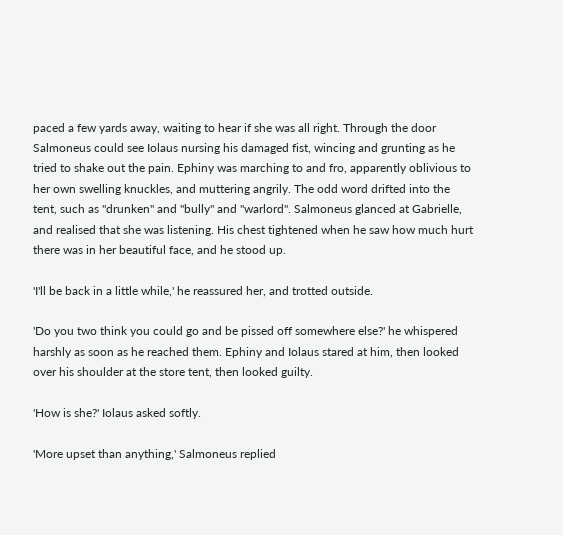paced a few yards away, waiting to hear if she was all right. Through the door Salmoneus could see Iolaus nursing his damaged fist, wincing and grunting as he tried to shake out the pain. Ephiny was marching to and fro, apparently oblivious to her own swelling knuckles, and muttering angrily. The odd word drifted into the tent, such as "drunken" and "bully" and "warlord". Salmoneus glanced at Gabrielle, and realised that she was listening. His chest tightened when he saw how much hurt there was in her beautiful face, and he stood up.

'I'll be back in a little while,' he reassured her, and trotted outside.

'Do you two think you could go and be pissed off somewhere else?' he whispered harshly as soon as he reached them. Ephiny and Iolaus stared at him, then looked over his shoulder at the store tent, then looked guilty.

'How is she?' Iolaus asked softly.

'More upset than anything,' Salmoneus replied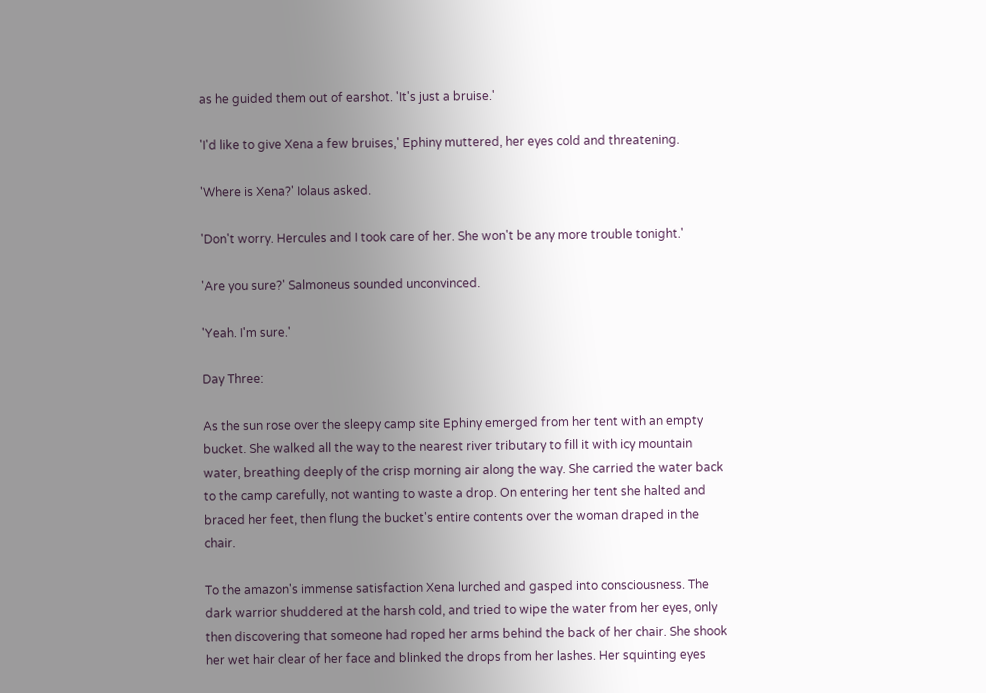as he guided them out of earshot. 'It's just a bruise.'

'I'd like to give Xena a few bruises,' Ephiny muttered, her eyes cold and threatening.

'Where is Xena?' Iolaus asked.

'Don't worry. Hercules and I took care of her. She won't be any more trouble tonight.'

'Are you sure?' Salmoneus sounded unconvinced.

'Yeah. I'm sure.'

Day Three:

As the sun rose over the sleepy camp site Ephiny emerged from her tent with an empty bucket. She walked all the way to the nearest river tributary to fill it with icy mountain water, breathing deeply of the crisp morning air along the way. She carried the water back to the camp carefully, not wanting to waste a drop. On entering her tent she halted and braced her feet, then flung the bucket's entire contents over the woman draped in the chair.

To the amazon's immense satisfaction Xena lurched and gasped into consciousness. The dark warrior shuddered at the harsh cold, and tried to wipe the water from her eyes, only then discovering that someone had roped her arms behind the back of her chair. She shook her wet hair clear of her face and blinked the drops from her lashes. Her squinting eyes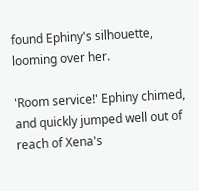found Ephiny's silhouette, looming over her.

'Room service!' Ephiny chimed, and quickly jumped well out of reach of Xena's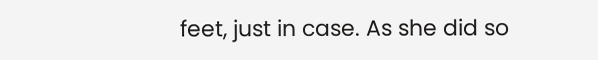feet, just in case. As she did so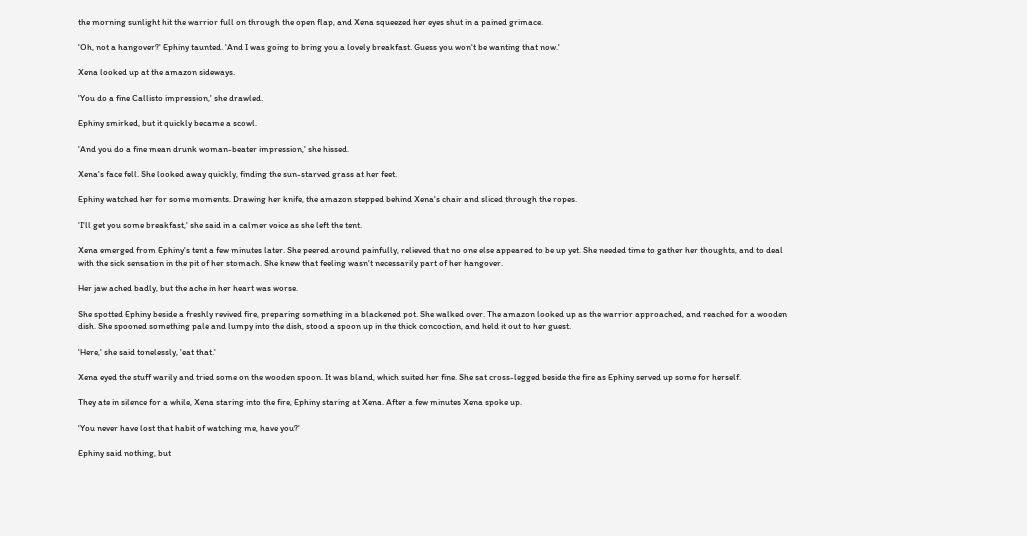the morning sunlight hit the warrior full on through the open flap, and Xena squeezed her eyes shut in a pained grimace.

'Oh, not a hangover?' Ephiny taunted. 'And I was going to bring you a lovely breakfast. Guess you won't be wanting that now.'

Xena looked up at the amazon sideways.

'You do a fine Callisto impression,' she drawled.

Ephiny smirked, but it quickly became a scowl.

'And you do a fine mean drunk woman-beater impression,' she hissed.

Xena's face fell. She looked away quickly, finding the sun-starved grass at her feet.

Ephiny watched her for some moments. Drawing her knife, the amazon stepped behind Xena's chair and sliced through the ropes.

'I'll get you some breakfast,' she said in a calmer voice as she left the tent.

Xena emerged from Ephiny's tent a few minutes later. She peered around painfully, relieved that no one else appeared to be up yet. She needed time to gather her thoughts, and to deal with the sick sensation in the pit of her stomach. She knew that feeling wasn't necessarily part of her hangover.

Her jaw ached badly, but the ache in her heart was worse.

She spotted Ephiny beside a freshly revived fire, preparing something in a blackened pot. She walked over. The amazon looked up as the warrior approached, and reached for a wooden dish. She spooned something pale and lumpy into the dish, stood a spoon up in the thick concoction, and held it out to her guest.

'Here,' she said tonelessly, 'eat that.'

Xena eyed the stuff warily and tried some on the wooden spoon. It was bland, which suited her fine. She sat cross-legged beside the fire as Ephiny served up some for herself.

They ate in silence for a while, Xena staring into the fire, Ephiny staring at Xena. After a few minutes Xena spoke up.

'You never have lost that habit of watching me, have you?'

Ephiny said nothing, but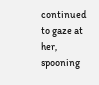continued to gaze at her, spooning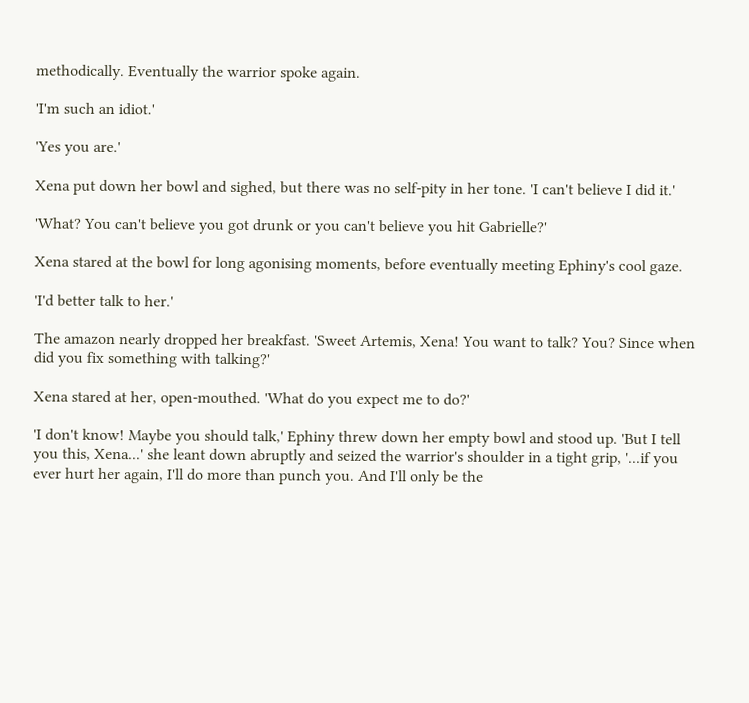methodically. Eventually the warrior spoke again.

'I'm such an idiot.'

'Yes you are.'

Xena put down her bowl and sighed, but there was no self-pity in her tone. 'I can't believe I did it.'

'What? You can't believe you got drunk or you can't believe you hit Gabrielle?'

Xena stared at the bowl for long agonising moments, before eventually meeting Ephiny's cool gaze.

'I'd better talk to her.'

The amazon nearly dropped her breakfast. 'Sweet Artemis, Xena! You want to talk? You? Since when did you fix something with talking?'

Xena stared at her, open-mouthed. 'What do you expect me to do?'

'I don't know! Maybe you should talk,' Ephiny threw down her empty bowl and stood up. 'But I tell you this, Xena...' she leant down abruptly and seized the warrior's shoulder in a tight grip, '...if you ever hurt her again, I'll do more than punch you. And I'll only be the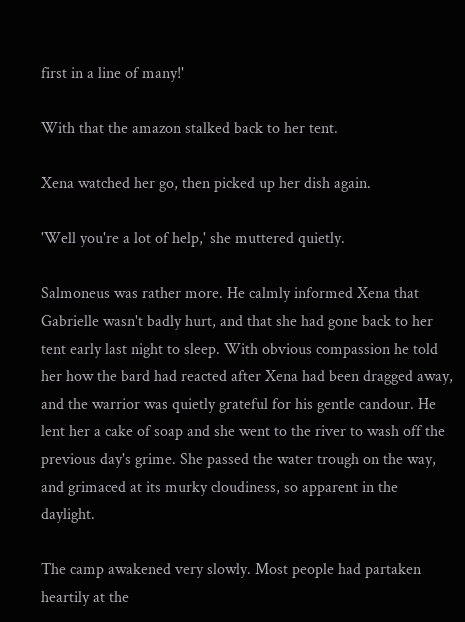first in a line of many!'

With that the amazon stalked back to her tent.

Xena watched her go, then picked up her dish again.

'Well you're a lot of help,' she muttered quietly.

Salmoneus was rather more. He calmly informed Xena that Gabrielle wasn't badly hurt, and that she had gone back to her tent early last night to sleep. With obvious compassion he told her how the bard had reacted after Xena had been dragged away, and the warrior was quietly grateful for his gentle candour. He lent her a cake of soap and she went to the river to wash off the previous day's grime. She passed the water trough on the way, and grimaced at its murky cloudiness, so apparent in the daylight.

The camp awakened very slowly. Most people had partaken heartily at the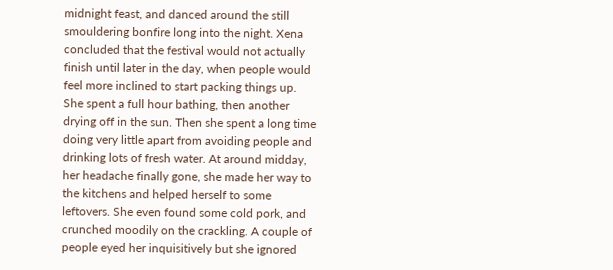midnight feast, and danced around the still smouldering bonfire long into the night. Xena concluded that the festival would not actually finish until later in the day, when people would feel more inclined to start packing things up. She spent a full hour bathing, then another drying off in the sun. Then she spent a long time doing very little apart from avoiding people and drinking lots of fresh water. At around midday, her headache finally gone, she made her way to the kitchens and helped herself to some leftovers. She even found some cold pork, and crunched moodily on the crackling. A couple of people eyed her inquisitively but she ignored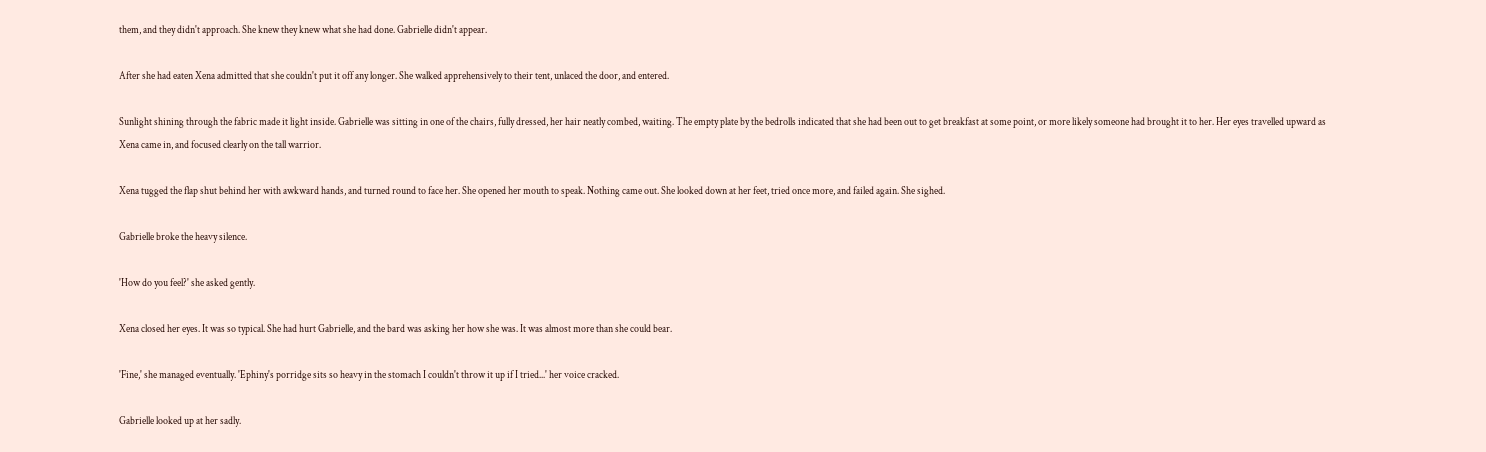them, and they didn't approach. She knew they knew what she had done. Gabrielle didn't appear.

After she had eaten Xena admitted that she couldn't put it off any longer. She walked apprehensively to their tent, unlaced the door, and entered.

Sunlight shining through the fabric made it light inside. Gabrielle was sitting in one of the chairs, fully dressed, her hair neatly combed, waiting. The empty plate by the bedrolls indicated that she had been out to get breakfast at some point, or more likely someone had brought it to her. Her eyes travelled upward as Xena came in, and focused clearly on the tall warrior.

Xena tugged the flap shut behind her with awkward hands, and turned round to face her. She opened her mouth to speak. Nothing came out. She looked down at her feet, tried once more, and failed again. She sighed.

Gabrielle broke the heavy silence.

'How do you feel?' she asked gently.

Xena closed her eyes. It was so typical. She had hurt Gabrielle, and the bard was asking her how she was. It was almost more than she could bear.

'Fine,' she managed eventually. 'Ephiny's porridge sits so heavy in the stomach I couldn't throw it up if I tried...' her voice cracked.

Gabrielle looked up at her sadly.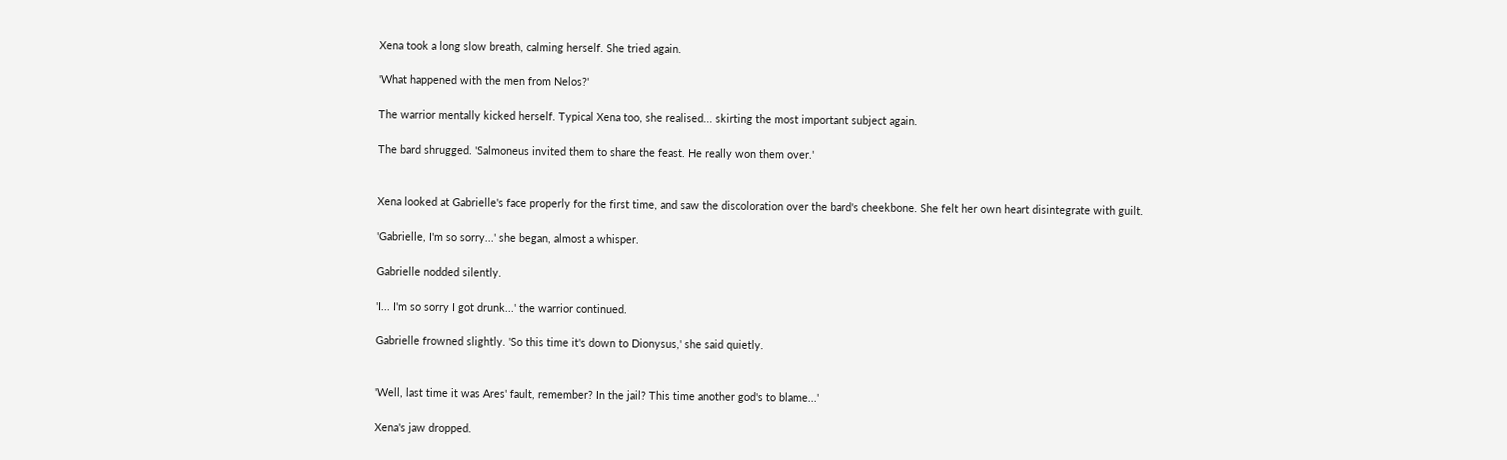Xena took a long slow breath, calming herself. She tried again.

'What happened with the men from Nelos?'

The warrior mentally kicked herself. Typical Xena too, she realised... skirting the most important subject again.

The bard shrugged. 'Salmoneus invited them to share the feast. He really won them over.'


Xena looked at Gabrielle's face properly for the first time, and saw the discoloration over the bard's cheekbone. She felt her own heart disintegrate with guilt.

'Gabrielle, I'm so sorry...' she began, almost a whisper.

Gabrielle nodded silently.

'I... I'm so sorry I got drunk...' the warrior continued.

Gabrielle frowned slightly. 'So this time it's down to Dionysus,' she said quietly.


'Well, last time it was Ares' fault, remember? In the jail? This time another god's to blame...'

Xena's jaw dropped.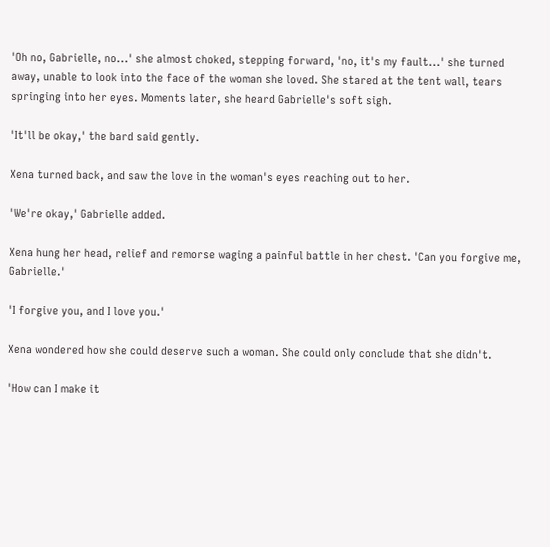'Oh no, Gabrielle, no...' she almost choked, stepping forward, 'no, it's my fault...' she turned away, unable to look into the face of the woman she loved. She stared at the tent wall, tears springing into her eyes. Moments later, she heard Gabrielle's soft sigh.

'It'll be okay,' the bard said gently.

Xena turned back, and saw the love in the woman's eyes reaching out to her.

'We're okay,' Gabrielle added.

Xena hung her head, relief and remorse waging a painful battle in her chest. 'Can you forgive me, Gabrielle.'

'I forgive you, and I love you.'

Xena wondered how she could deserve such a woman. She could only conclude that she didn't.

'How can I make it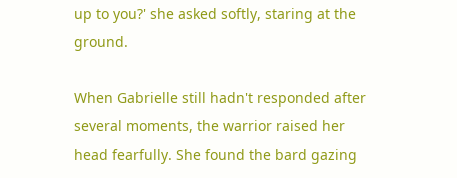up to you?' she asked softly, staring at the ground.

When Gabrielle still hadn't responded after several moments, the warrior raised her head fearfully. She found the bard gazing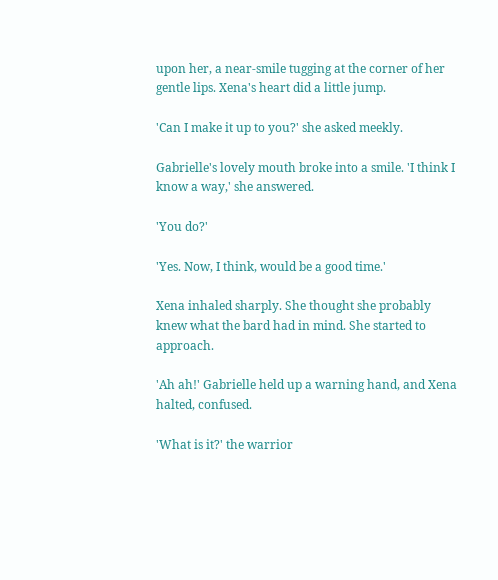upon her, a near-smile tugging at the corner of her gentle lips. Xena's heart did a little jump.

'Can I make it up to you?' she asked meekly.

Gabrielle's lovely mouth broke into a smile. 'I think I know a way,' she answered.

'You do?'

'Yes. Now, I think, would be a good time.'

Xena inhaled sharply. She thought she probably knew what the bard had in mind. She started to approach.

'Ah ah!' Gabrielle held up a warning hand, and Xena halted, confused.

'What is it?' the warrior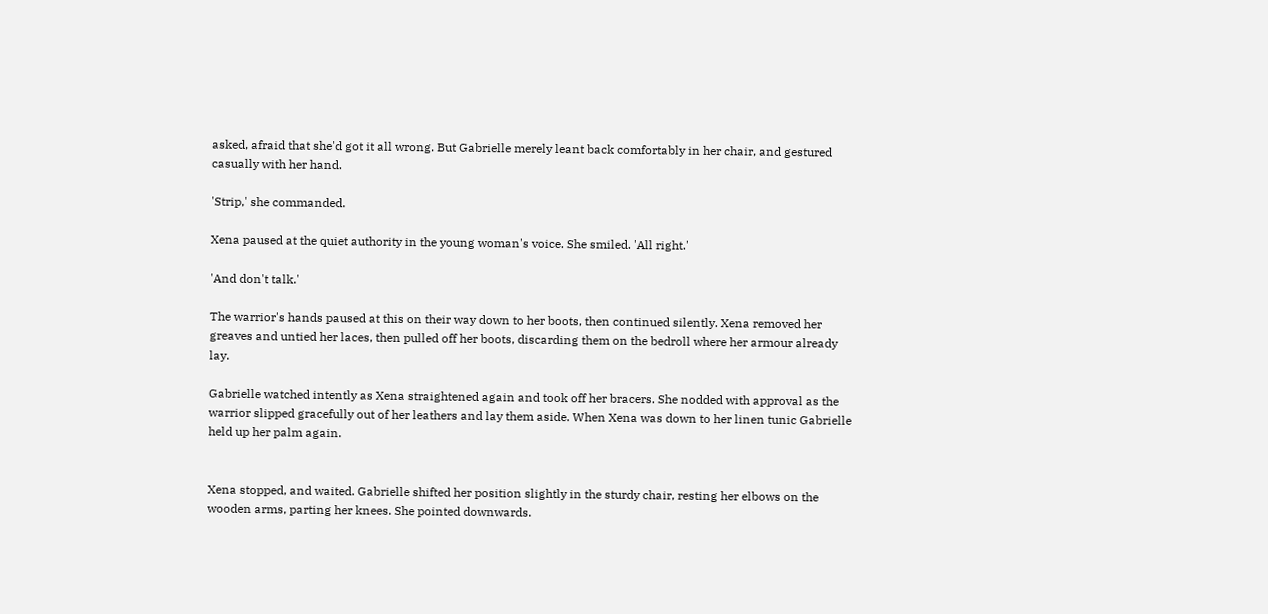asked, afraid that she'd got it all wrong. But Gabrielle merely leant back comfortably in her chair, and gestured casually with her hand.

'Strip,' she commanded.

Xena paused at the quiet authority in the young woman's voice. She smiled. 'All right.'

'And don't talk.'

The warrior's hands paused at this on their way down to her boots, then continued silently. Xena removed her greaves and untied her laces, then pulled off her boots, discarding them on the bedroll where her armour already lay.

Gabrielle watched intently as Xena straightened again and took off her bracers. She nodded with approval as the warrior slipped gracefully out of her leathers and lay them aside. When Xena was down to her linen tunic Gabrielle held up her palm again.


Xena stopped, and waited. Gabrielle shifted her position slightly in the sturdy chair, resting her elbows on the wooden arms, parting her knees. She pointed downwards.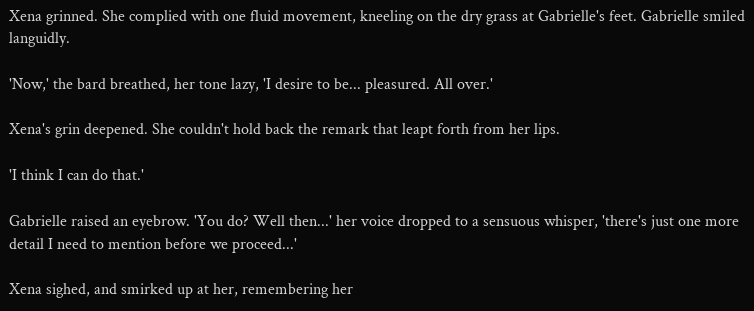Xena grinned. She complied with one fluid movement, kneeling on the dry grass at Gabrielle's feet. Gabrielle smiled languidly.

'Now,' the bard breathed, her tone lazy, 'I desire to be... pleasured. All over.'

Xena's grin deepened. She couldn't hold back the remark that leapt forth from her lips.

'I think I can do that.'

Gabrielle raised an eyebrow. 'You do? Well then...' her voice dropped to a sensuous whisper, 'there's just one more detail I need to mention before we proceed...'

Xena sighed, and smirked up at her, remembering her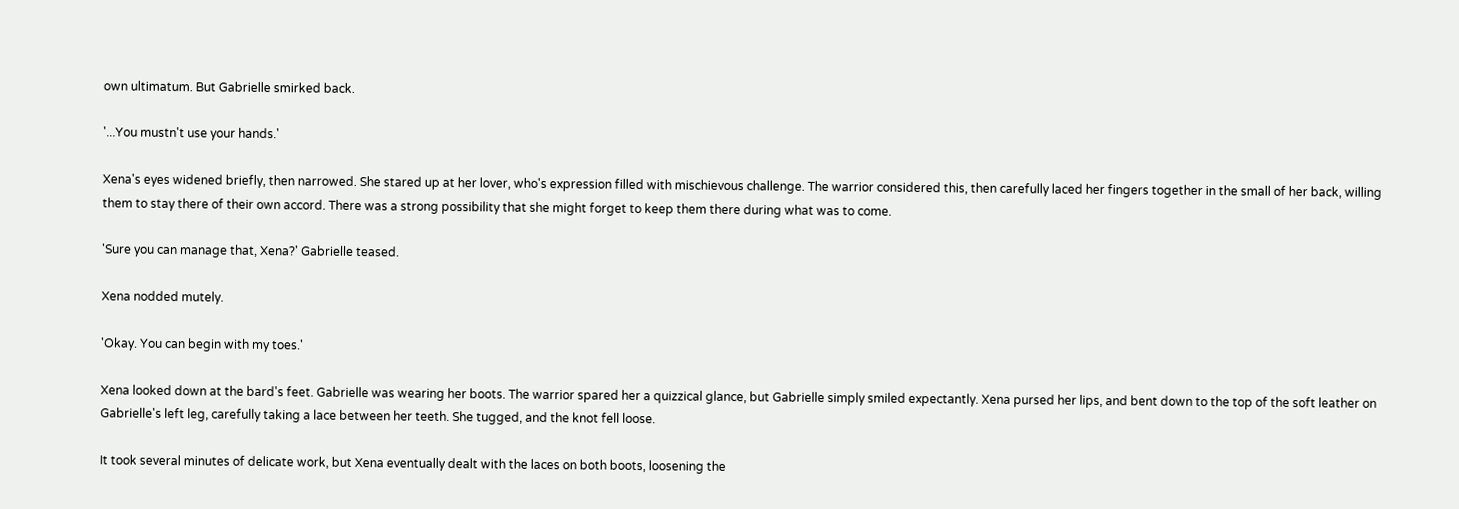own ultimatum. But Gabrielle smirked back.

'...You mustn't use your hands.'

Xena's eyes widened briefly, then narrowed. She stared up at her lover, who's expression filled with mischievous challenge. The warrior considered this, then carefully laced her fingers together in the small of her back, willing them to stay there of their own accord. There was a strong possibility that she might forget to keep them there during what was to come.

'Sure you can manage that, Xena?' Gabrielle teased.

Xena nodded mutely.

'Okay. You can begin with my toes.'

Xena looked down at the bard's feet. Gabrielle was wearing her boots. The warrior spared her a quizzical glance, but Gabrielle simply smiled expectantly. Xena pursed her lips, and bent down to the top of the soft leather on Gabrielle's left leg, carefully taking a lace between her teeth. She tugged, and the knot fell loose.

It took several minutes of delicate work, but Xena eventually dealt with the laces on both boots, loosening the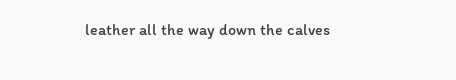leather all the way down the calves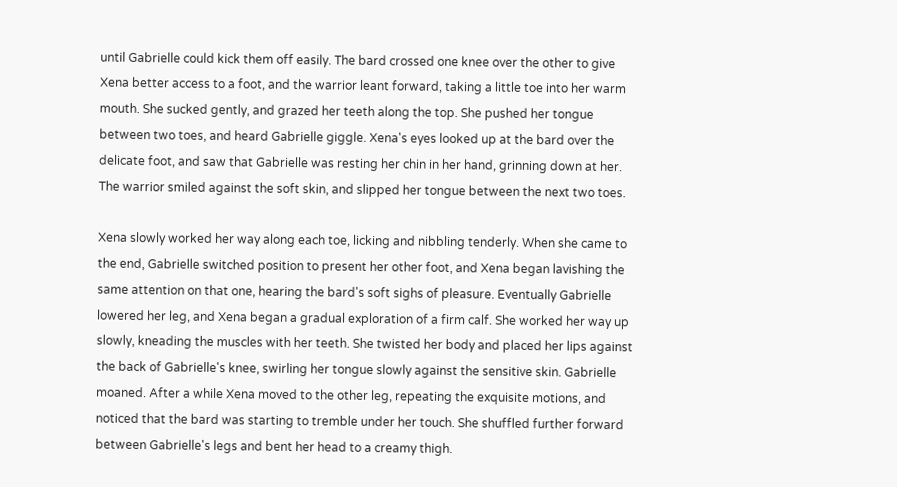until Gabrielle could kick them off easily. The bard crossed one knee over the other to give Xena better access to a foot, and the warrior leant forward, taking a little toe into her warm mouth. She sucked gently, and grazed her teeth along the top. She pushed her tongue between two toes, and heard Gabrielle giggle. Xena's eyes looked up at the bard over the delicate foot, and saw that Gabrielle was resting her chin in her hand, grinning down at her. The warrior smiled against the soft skin, and slipped her tongue between the next two toes.

Xena slowly worked her way along each toe, licking and nibbling tenderly. When she came to the end, Gabrielle switched position to present her other foot, and Xena began lavishing the same attention on that one, hearing the bard's soft sighs of pleasure. Eventually Gabrielle lowered her leg, and Xena began a gradual exploration of a firm calf. She worked her way up slowly, kneading the muscles with her teeth. She twisted her body and placed her lips against the back of Gabrielle's knee, swirling her tongue slowly against the sensitive skin. Gabrielle moaned. After a while Xena moved to the other leg, repeating the exquisite motions, and noticed that the bard was starting to tremble under her touch. She shuffled further forward between Gabrielle's legs and bent her head to a creamy thigh.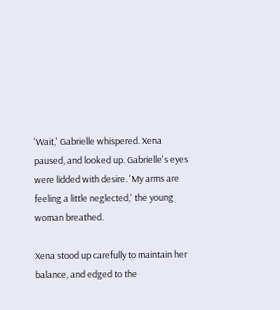'Wait,' Gabrielle whispered. Xena paused, and looked up. Gabrielle's eyes were lidded with desire. 'My arms are feeling a little neglected,' the young woman breathed.

Xena stood up carefully to maintain her balance, and edged to the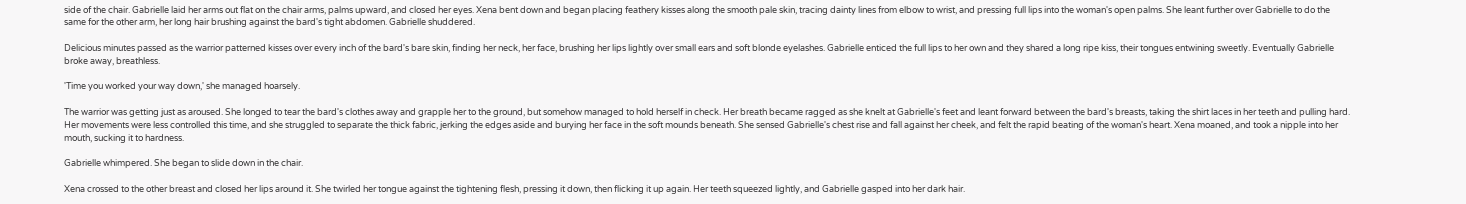side of the chair. Gabrielle laid her arms out flat on the chair arms, palms upward, and closed her eyes. Xena bent down and began placing feathery kisses along the smooth pale skin, tracing dainty lines from elbow to wrist, and pressing full lips into the woman's open palms. She leant further over Gabrielle to do the same for the other arm, her long hair brushing against the bard's tight abdomen. Gabrielle shuddered.

Delicious minutes passed as the warrior patterned kisses over every inch of the bard's bare skin, finding her neck, her face, brushing her lips lightly over small ears and soft blonde eyelashes. Gabrielle enticed the full lips to her own and they shared a long ripe kiss, their tongues entwining sweetly. Eventually Gabrielle broke away, breathless.

'Time you worked your way down,' she managed hoarsely.

The warrior was getting just as aroused. She longed to tear the bard's clothes away and grapple her to the ground, but somehow managed to hold herself in check. Her breath became ragged as she knelt at Gabrielle's feet and leant forward between the bard's breasts, taking the shirt laces in her teeth and pulling hard. Her movements were less controlled this time, and she struggled to separate the thick fabric, jerking the edges aside and burying her face in the soft mounds beneath. She sensed Gabrielle's chest rise and fall against her cheek, and felt the rapid beating of the woman's heart. Xena moaned, and took a nipple into her mouth, sucking it to hardness.

Gabrielle whimpered. She began to slide down in the chair.

Xena crossed to the other breast and closed her lips around it. She twirled her tongue against the tightening flesh, pressing it down, then flicking it up again. Her teeth squeezed lightly, and Gabrielle gasped into her dark hair.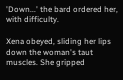'Down...' the bard ordered her, with difficulty.

Xena obeyed, sliding her lips down the woman's taut muscles. She gripped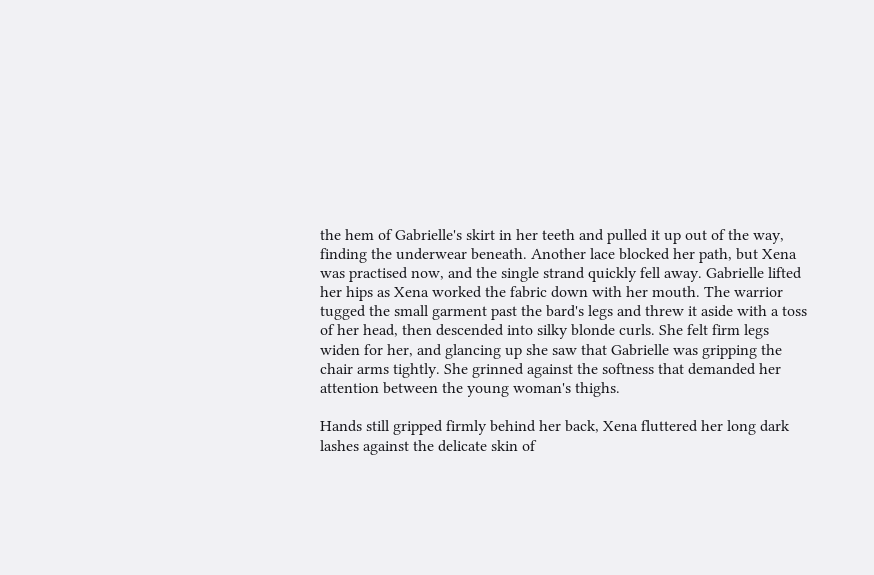the hem of Gabrielle's skirt in her teeth and pulled it up out of the way, finding the underwear beneath. Another lace blocked her path, but Xena was practised now, and the single strand quickly fell away. Gabrielle lifted her hips as Xena worked the fabric down with her mouth. The warrior tugged the small garment past the bard's legs and threw it aside with a toss of her head, then descended into silky blonde curls. She felt firm legs widen for her, and glancing up she saw that Gabrielle was gripping the chair arms tightly. She grinned against the softness that demanded her attention between the young woman's thighs.

Hands still gripped firmly behind her back, Xena fluttered her long dark lashes against the delicate skin of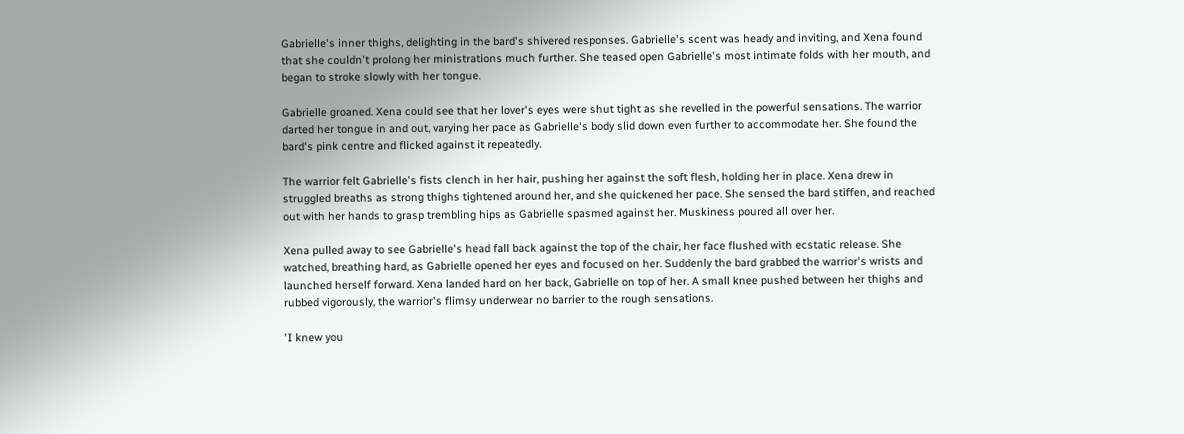Gabrielle's inner thighs, delighting in the bard's shivered responses. Gabrielle's scent was heady and inviting, and Xena found that she couldn't prolong her ministrations much further. She teased open Gabrielle's most intimate folds with her mouth, and began to stroke slowly with her tongue.

Gabrielle groaned. Xena could see that her lover's eyes were shut tight as she revelled in the powerful sensations. The warrior darted her tongue in and out, varying her pace as Gabrielle's body slid down even further to accommodate her. She found the bard's pink centre and flicked against it repeatedly.

The warrior felt Gabrielle's fists clench in her hair, pushing her against the soft flesh, holding her in place. Xena drew in struggled breaths as strong thighs tightened around her, and she quickened her pace. She sensed the bard stiffen, and reached out with her hands to grasp trembling hips as Gabrielle spasmed against her. Muskiness poured all over her.

Xena pulled away to see Gabrielle's head fall back against the top of the chair, her face flushed with ecstatic release. She watched, breathing hard, as Gabrielle opened her eyes and focused on her. Suddenly the bard grabbed the warrior's wrists and launched herself forward. Xena landed hard on her back, Gabrielle on top of her. A small knee pushed between her thighs and rubbed vigorously, the warrior's flimsy underwear no barrier to the rough sensations.

'I knew you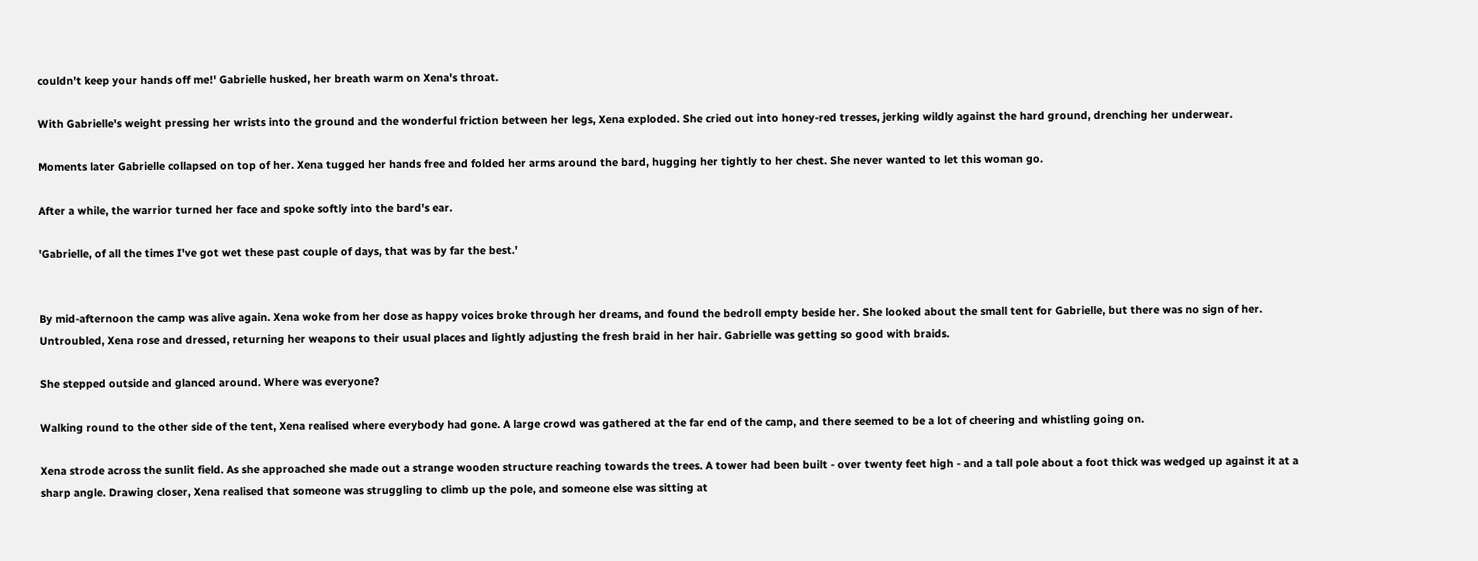couldn't keep your hands off me!' Gabrielle husked, her breath warm on Xena's throat.

With Gabrielle's weight pressing her wrists into the ground and the wonderful friction between her legs, Xena exploded. She cried out into honey-red tresses, jerking wildly against the hard ground, drenching her underwear.

Moments later Gabrielle collapsed on top of her. Xena tugged her hands free and folded her arms around the bard, hugging her tightly to her chest. She never wanted to let this woman go.

After a while, the warrior turned her face and spoke softly into the bard's ear.

'Gabrielle, of all the times I've got wet these past couple of days, that was by far the best.'


By mid-afternoon the camp was alive again. Xena woke from her dose as happy voices broke through her dreams, and found the bedroll empty beside her. She looked about the small tent for Gabrielle, but there was no sign of her. Untroubled, Xena rose and dressed, returning her weapons to their usual places and lightly adjusting the fresh braid in her hair. Gabrielle was getting so good with braids.

She stepped outside and glanced around. Where was everyone?

Walking round to the other side of the tent, Xena realised where everybody had gone. A large crowd was gathered at the far end of the camp, and there seemed to be a lot of cheering and whistling going on.

Xena strode across the sunlit field. As she approached she made out a strange wooden structure reaching towards the trees. A tower had been built - over twenty feet high - and a tall pole about a foot thick was wedged up against it at a sharp angle. Drawing closer, Xena realised that someone was struggling to climb up the pole, and someone else was sitting at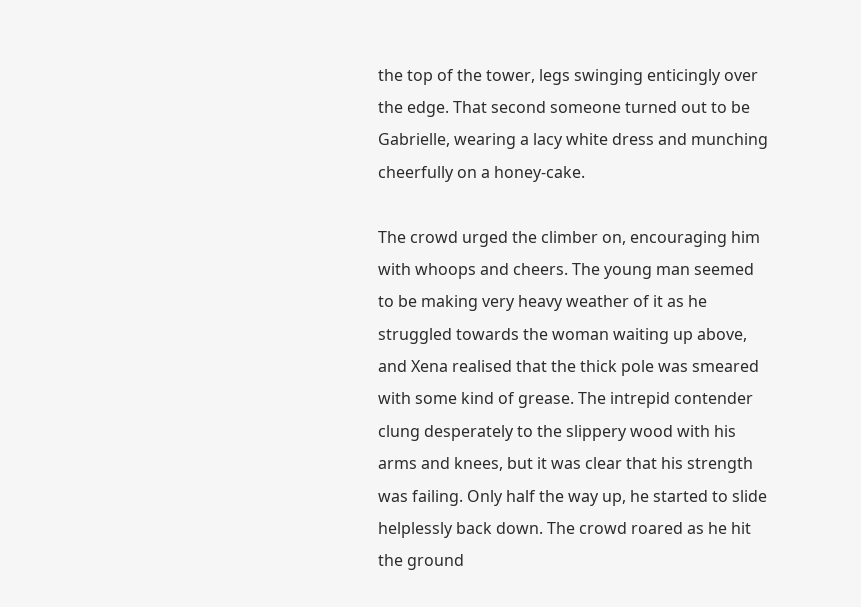the top of the tower, legs swinging enticingly over the edge. That second someone turned out to be Gabrielle, wearing a lacy white dress and munching cheerfully on a honey-cake.

The crowd urged the climber on, encouraging him with whoops and cheers. The young man seemed to be making very heavy weather of it as he struggled towards the woman waiting up above, and Xena realised that the thick pole was smeared with some kind of grease. The intrepid contender clung desperately to the slippery wood with his arms and knees, but it was clear that his strength was failing. Only half the way up, he started to slide helplessly back down. The crowd roared as he hit the ground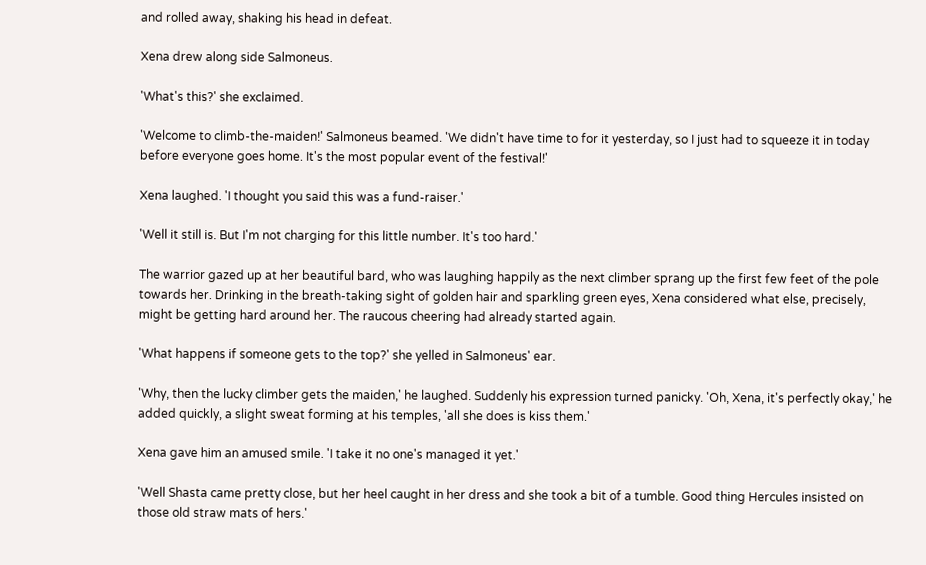and rolled away, shaking his head in defeat.

Xena drew along side Salmoneus.

'What's this?' she exclaimed.

'Welcome to climb-the-maiden!' Salmoneus beamed. 'We didn't have time to for it yesterday, so I just had to squeeze it in today before everyone goes home. It's the most popular event of the festival!'

Xena laughed. 'I thought you said this was a fund-raiser.'

'Well it still is. But I'm not charging for this little number. It's too hard.'

The warrior gazed up at her beautiful bard, who was laughing happily as the next climber sprang up the first few feet of the pole towards her. Drinking in the breath-taking sight of golden hair and sparkling green eyes, Xena considered what else, precisely, might be getting hard around her. The raucous cheering had already started again.

'What happens if someone gets to the top?' she yelled in Salmoneus' ear.

'Why, then the lucky climber gets the maiden,' he laughed. Suddenly his expression turned panicky. 'Oh, Xena, it's perfectly okay,' he added quickly, a slight sweat forming at his temples, 'all she does is kiss them.'

Xena gave him an amused smile. 'I take it no one's managed it yet.'

'Well Shasta came pretty close, but her heel caught in her dress and she took a bit of a tumble. Good thing Hercules insisted on those old straw mats of hers.'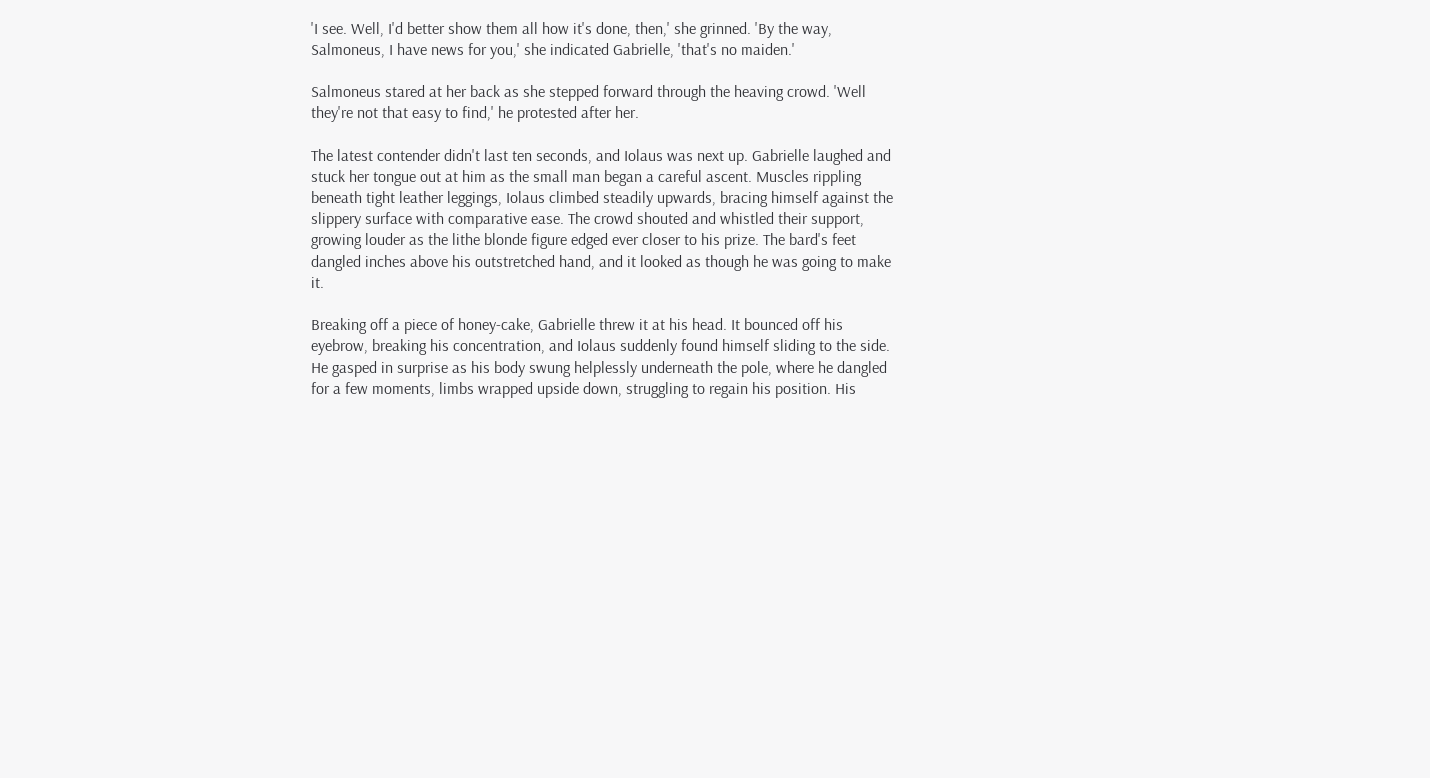'I see. Well, I'd better show them all how it's done, then,' she grinned. 'By the way, Salmoneus, I have news for you,' she indicated Gabrielle, 'that's no maiden.'

Salmoneus stared at her back as she stepped forward through the heaving crowd. 'Well they're not that easy to find,' he protested after her.

The latest contender didn't last ten seconds, and Iolaus was next up. Gabrielle laughed and stuck her tongue out at him as the small man began a careful ascent. Muscles rippling beneath tight leather leggings, Iolaus climbed steadily upwards, bracing himself against the slippery surface with comparative ease. The crowd shouted and whistled their support, growing louder as the lithe blonde figure edged ever closer to his prize. The bard's feet dangled inches above his outstretched hand, and it looked as though he was going to make it.

Breaking off a piece of honey-cake, Gabrielle threw it at his head. It bounced off his eyebrow, breaking his concentration, and Iolaus suddenly found himself sliding to the side. He gasped in surprise as his body swung helplessly underneath the pole, where he dangled for a few moments, limbs wrapped upside down, struggling to regain his position. His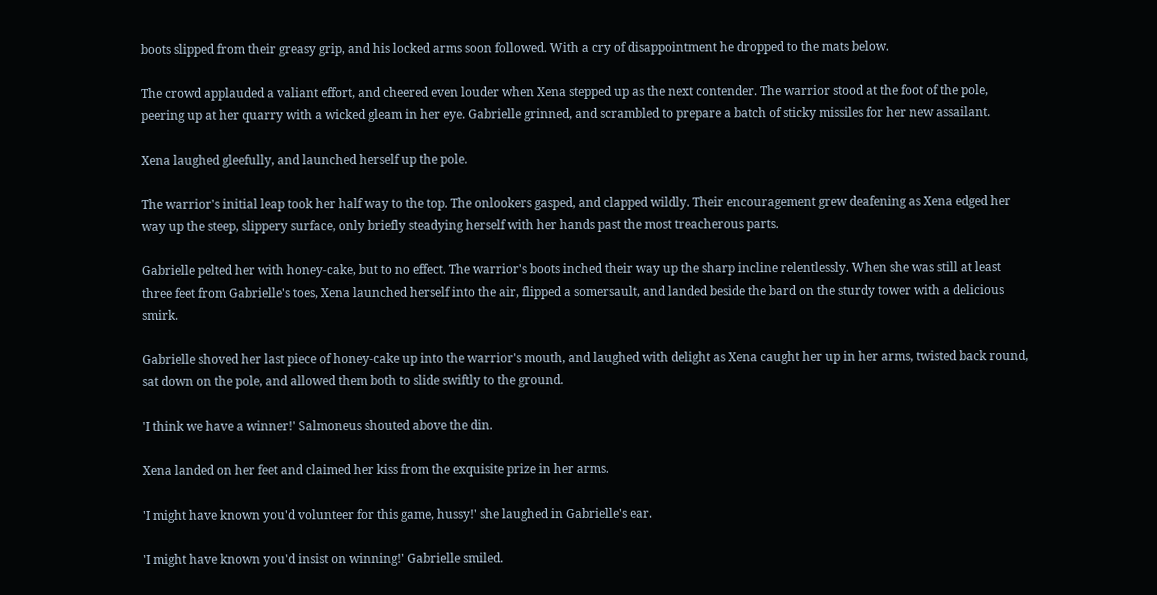boots slipped from their greasy grip, and his locked arms soon followed. With a cry of disappointment he dropped to the mats below.

The crowd applauded a valiant effort, and cheered even louder when Xena stepped up as the next contender. The warrior stood at the foot of the pole, peering up at her quarry with a wicked gleam in her eye. Gabrielle grinned, and scrambled to prepare a batch of sticky missiles for her new assailant.

Xena laughed gleefully, and launched herself up the pole.

The warrior's initial leap took her half way to the top. The onlookers gasped, and clapped wildly. Their encouragement grew deafening as Xena edged her way up the steep, slippery surface, only briefly steadying herself with her hands past the most treacherous parts.

Gabrielle pelted her with honey-cake, but to no effect. The warrior's boots inched their way up the sharp incline relentlessly. When she was still at least three feet from Gabrielle's toes, Xena launched herself into the air, flipped a somersault, and landed beside the bard on the sturdy tower with a delicious smirk.

Gabrielle shoved her last piece of honey-cake up into the warrior's mouth, and laughed with delight as Xena caught her up in her arms, twisted back round, sat down on the pole, and allowed them both to slide swiftly to the ground.

'I think we have a winner!' Salmoneus shouted above the din.

Xena landed on her feet and claimed her kiss from the exquisite prize in her arms.

'I might have known you'd volunteer for this game, hussy!' she laughed in Gabrielle's ear.

'I might have known you'd insist on winning!' Gabrielle smiled.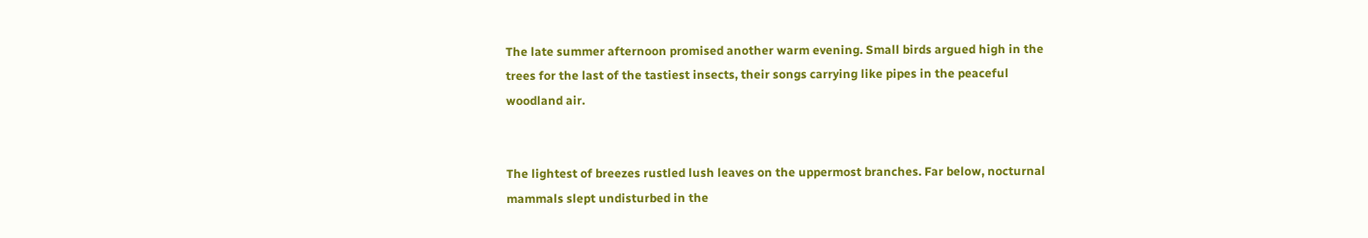The late summer afternoon promised another warm evening. Small birds argued high in the trees for the last of the tastiest insects, their songs carrying like pipes in the peaceful woodland air.


The lightest of breezes rustled lush leaves on the uppermost branches. Far below, nocturnal mammals slept undisturbed in the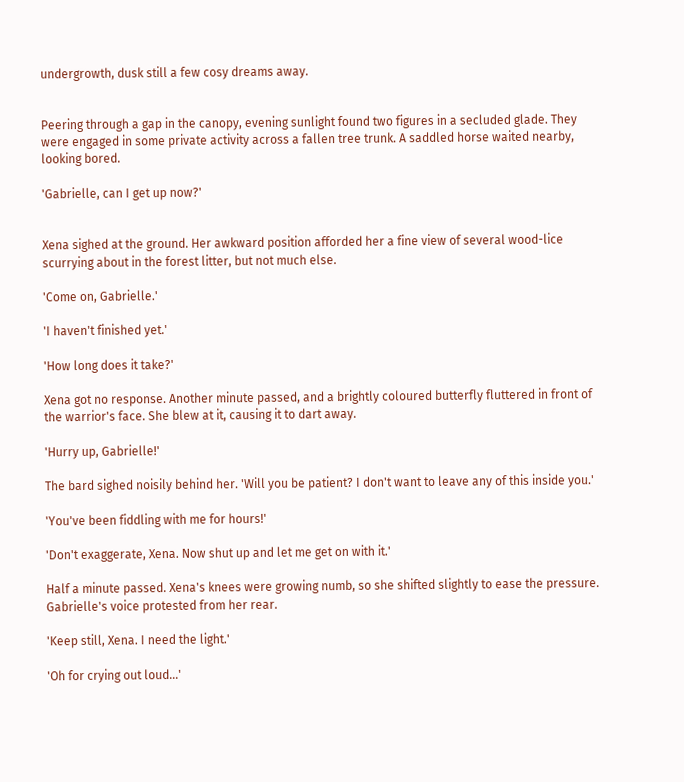undergrowth, dusk still a few cosy dreams away.


Peering through a gap in the canopy, evening sunlight found two figures in a secluded glade. They were engaged in some private activity across a fallen tree trunk. A saddled horse waited nearby, looking bored.

'Gabrielle, can I get up now?'


Xena sighed at the ground. Her awkward position afforded her a fine view of several wood-lice scurrying about in the forest litter, but not much else.

'Come on, Gabrielle.'

'I haven't finished yet.'

'How long does it take?'

Xena got no response. Another minute passed, and a brightly coloured butterfly fluttered in front of the warrior's face. She blew at it, causing it to dart away.

'Hurry up, Gabrielle!'

The bard sighed noisily behind her. 'Will you be patient? I don't want to leave any of this inside you.'

'You've been fiddling with me for hours!'

'Don't exaggerate, Xena. Now shut up and let me get on with it.'

Half a minute passed. Xena's knees were growing numb, so she shifted slightly to ease the pressure. Gabrielle's voice protested from her rear.

'Keep still, Xena. I need the light.'

'Oh for crying out loud...'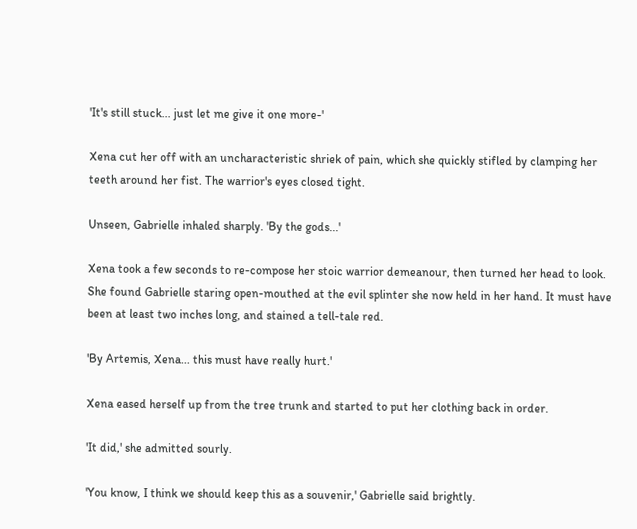'It's still stuck... just let me give it one more-'

Xena cut her off with an uncharacteristic shriek of pain, which she quickly stifled by clamping her teeth around her fist. The warrior's eyes closed tight.

Unseen, Gabrielle inhaled sharply. 'By the gods...'

Xena took a few seconds to re-compose her stoic warrior demeanour, then turned her head to look. She found Gabrielle staring open-mouthed at the evil splinter she now held in her hand. It must have been at least two inches long, and stained a tell-tale red.

'By Artemis, Xena... this must have really hurt.'

Xena eased herself up from the tree trunk and started to put her clothing back in order.

'It did,' she admitted sourly.

'You know, I think we should keep this as a souvenir,' Gabrielle said brightly.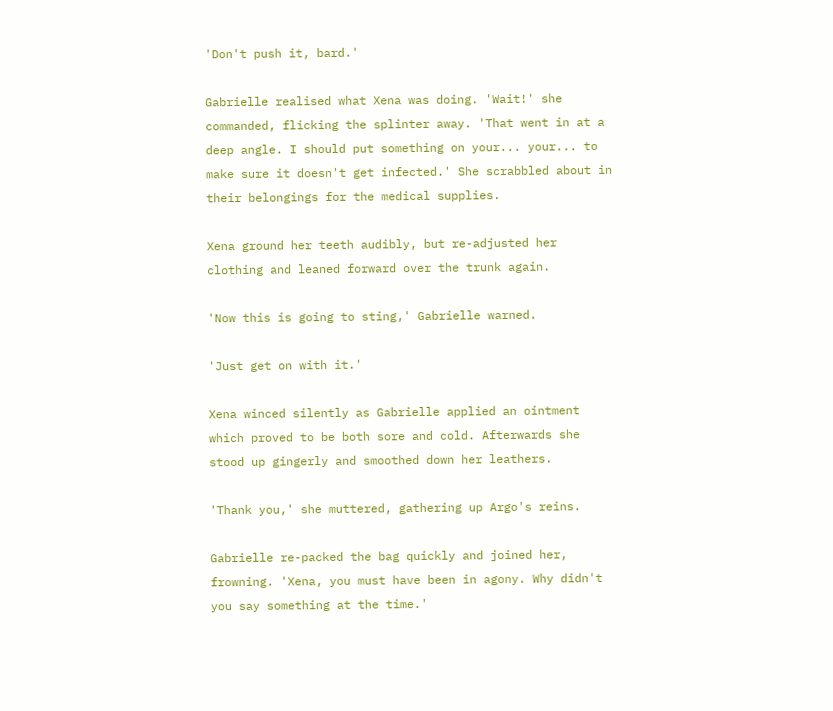'Don't push it, bard.'

Gabrielle realised what Xena was doing. 'Wait!' she commanded, flicking the splinter away. 'That went in at a deep angle. I should put something on your... your... to make sure it doesn't get infected.' She scrabbled about in their belongings for the medical supplies.

Xena ground her teeth audibly, but re-adjusted her clothing and leaned forward over the trunk again.

'Now this is going to sting,' Gabrielle warned.

'Just get on with it.'

Xena winced silently as Gabrielle applied an ointment which proved to be both sore and cold. Afterwards she stood up gingerly and smoothed down her leathers.

'Thank you,' she muttered, gathering up Argo's reins.

Gabrielle re-packed the bag quickly and joined her, frowning. 'Xena, you must have been in agony. Why didn't you say something at the time.'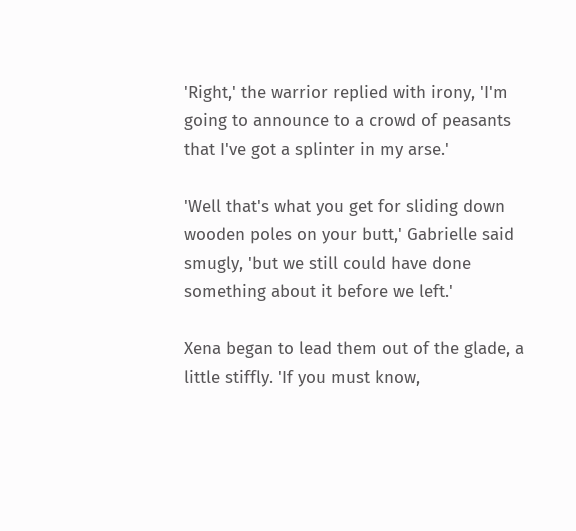'Right,' the warrior replied with irony, 'I'm going to announce to a crowd of peasants that I've got a splinter in my arse.'

'Well that's what you get for sliding down wooden poles on your butt,' Gabrielle said smugly, 'but we still could have done something about it before we left.'

Xena began to lead them out of the glade, a little stiffly. 'If you must know,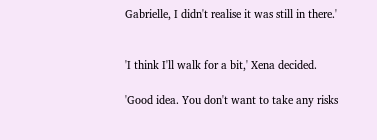Gabrielle, I didn't realise it was still in there.'


'I think I'll walk for a bit,' Xena decided.

'Good idea. You don't want to take any risks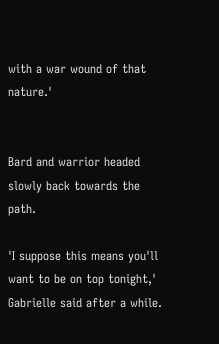with a war wound of that nature.'


Bard and warrior headed slowly back towards the path.

'I suppose this means you'll want to be on top tonight,' Gabrielle said after a while.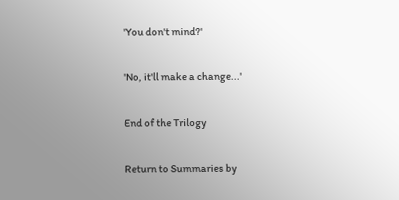'You don't mind?'

'No, it'll make a change...'

End of the Trilogy

Return to Summaries by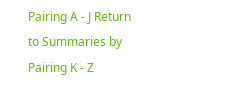Pairing A - J Return to Summaries by Pairing K - Z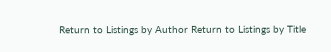Return to Listings by Author Return to Listings by Title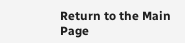Return to the Main Page